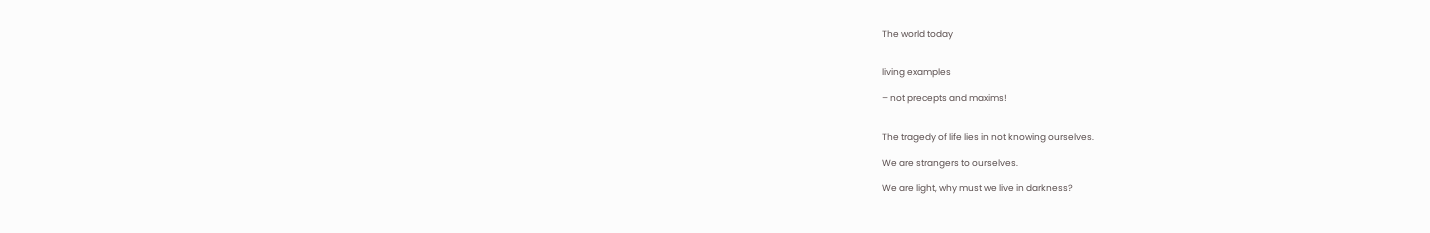The world today


living examples

– not precepts and maxims!


The tragedy of life lies in not knowing ourselves.

We are strangers to ourselves.

We are light, why must we live in darkness?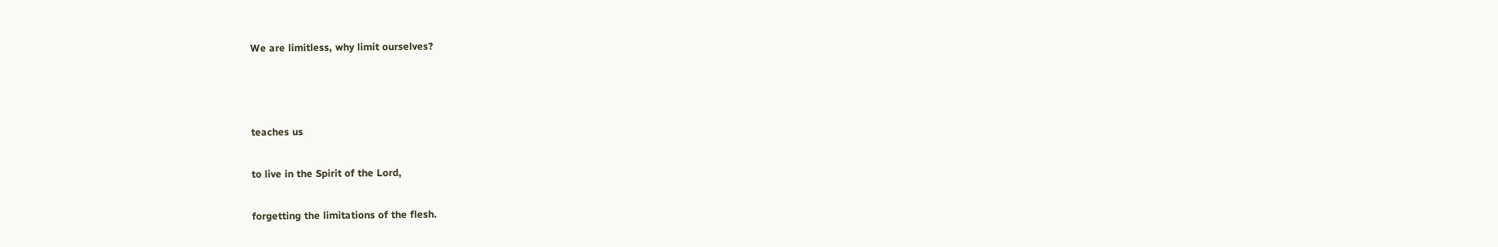We are limitless, why limit ourselves?



teaches us

to live in the Spirit of the Lord,

forgetting the limitations of the flesh.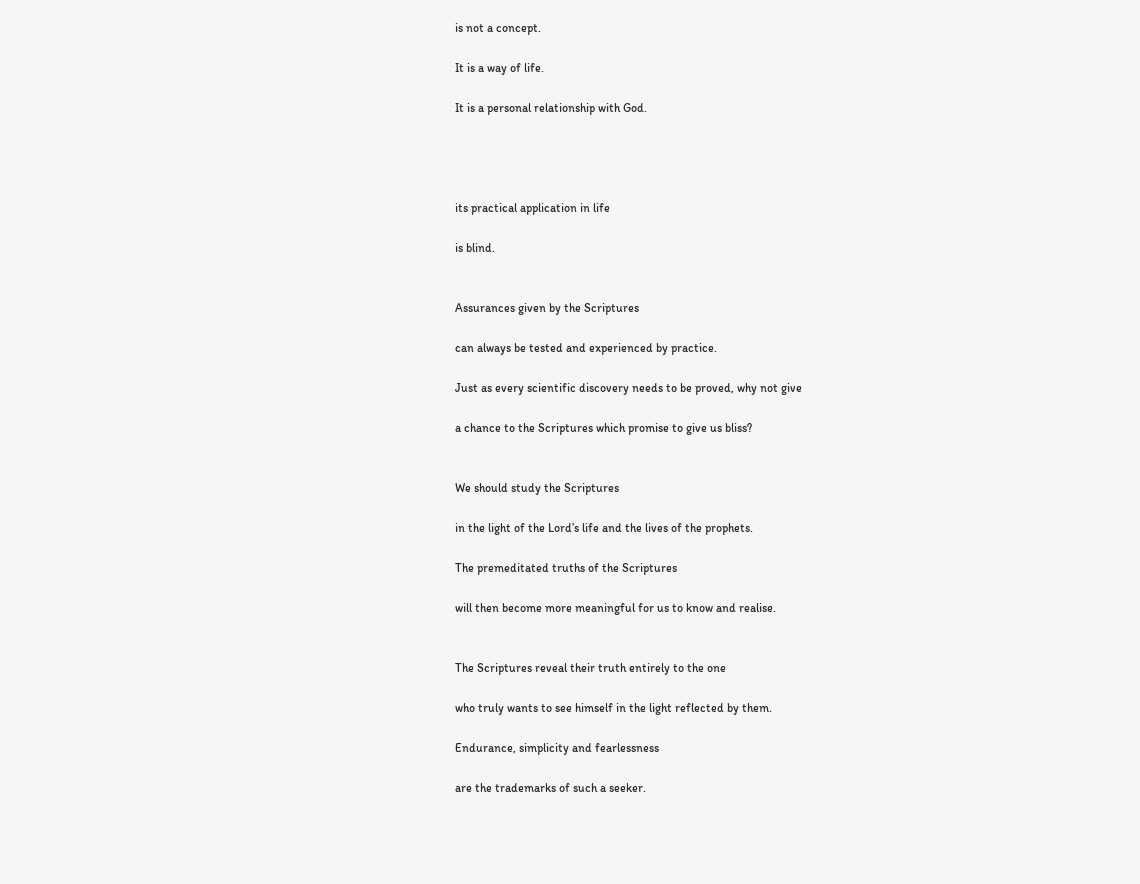is not a concept.

It is a way of life.

It is a personal relationship with God.




its practical application in life

is blind.


Assurances given by the Scriptures

can always be tested and experienced by practice.

Just as every scientific discovery needs to be proved, why not give

a chance to the Scriptures which promise to give us bliss?


We should study the Scriptures

in the light of the Lord’s life and the lives of the prophets.

The premeditated truths of the Scriptures

will then become more meaningful for us to know and realise.


The Scriptures reveal their truth entirely to the one

who truly wants to see himself in the light reflected by them.

Endurance, simplicity and fearlessness

are the trademarks of such a seeker.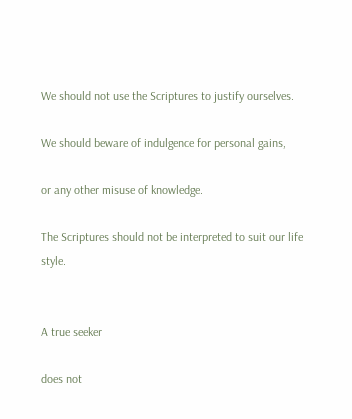We should not use the Scriptures to justify ourselves.

We should beware of indulgence for personal gains,

or any other misuse of knowledge.

The Scriptures should not be interpreted to suit our life style.


A true seeker

does not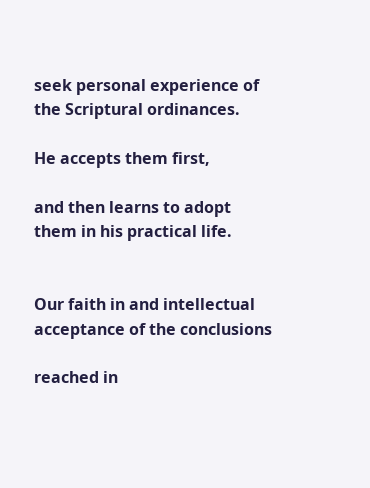seek personal experience of the Scriptural ordinances.

He accepts them first,

and then learns to adopt them in his practical life.


Our faith in and intellectual acceptance of the conclusions

reached in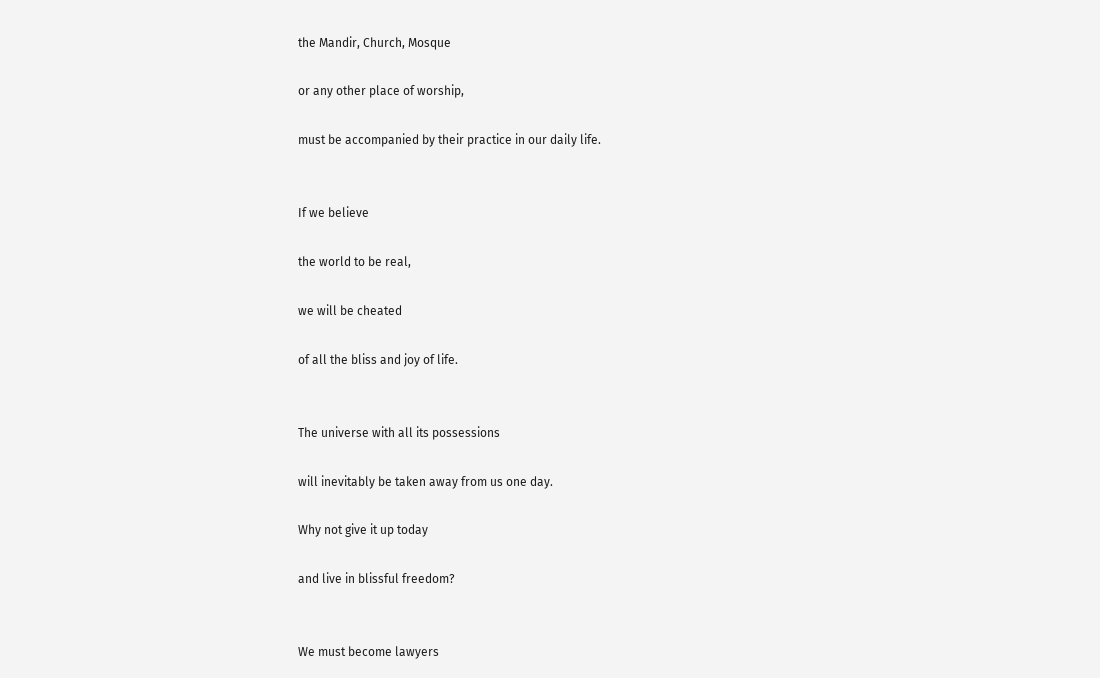the Mandir, Church, Mosque

or any other place of worship,

must be accompanied by their practice in our daily life.


If we believe

the world to be real,

we will be cheated

of all the bliss and joy of life.


The universe with all its possessions

will inevitably be taken away from us one day.

Why not give it up today

and live in blissful freedom?


We must become lawyers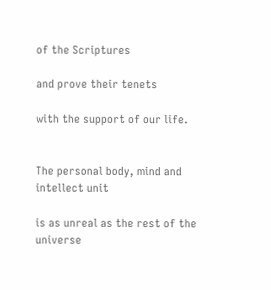of the Scriptures

and prove their tenets

with the support of our life.


The personal body, mind and intellect unit

is as unreal as the rest of the universe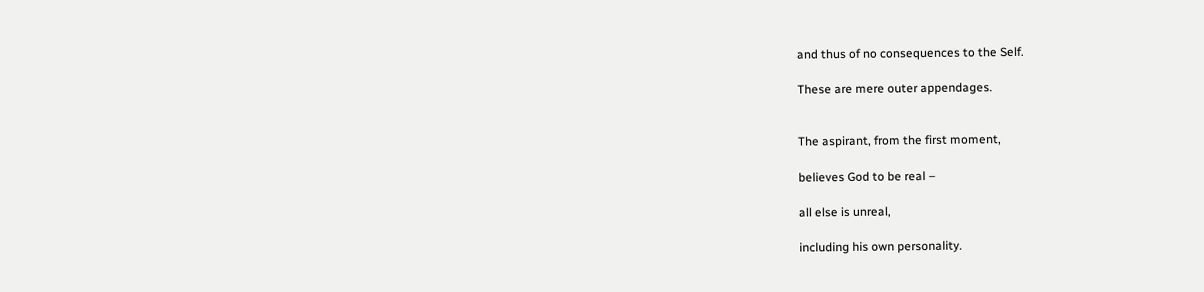and thus of no consequences to the Self.

These are mere outer appendages.


The aspirant, from the first moment,

believes God to be real –

all else is unreal,

including his own personality.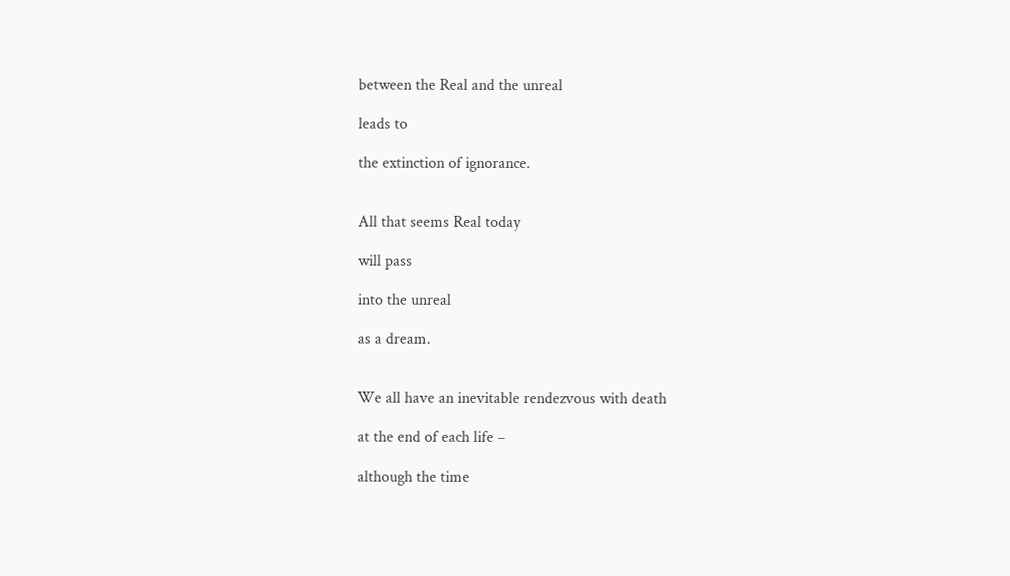between the Real and the unreal

leads to

the extinction of ignorance.


All that seems Real today

will pass

into the unreal

as a dream.


We all have an inevitable rendezvous with death

at the end of each life –

although the time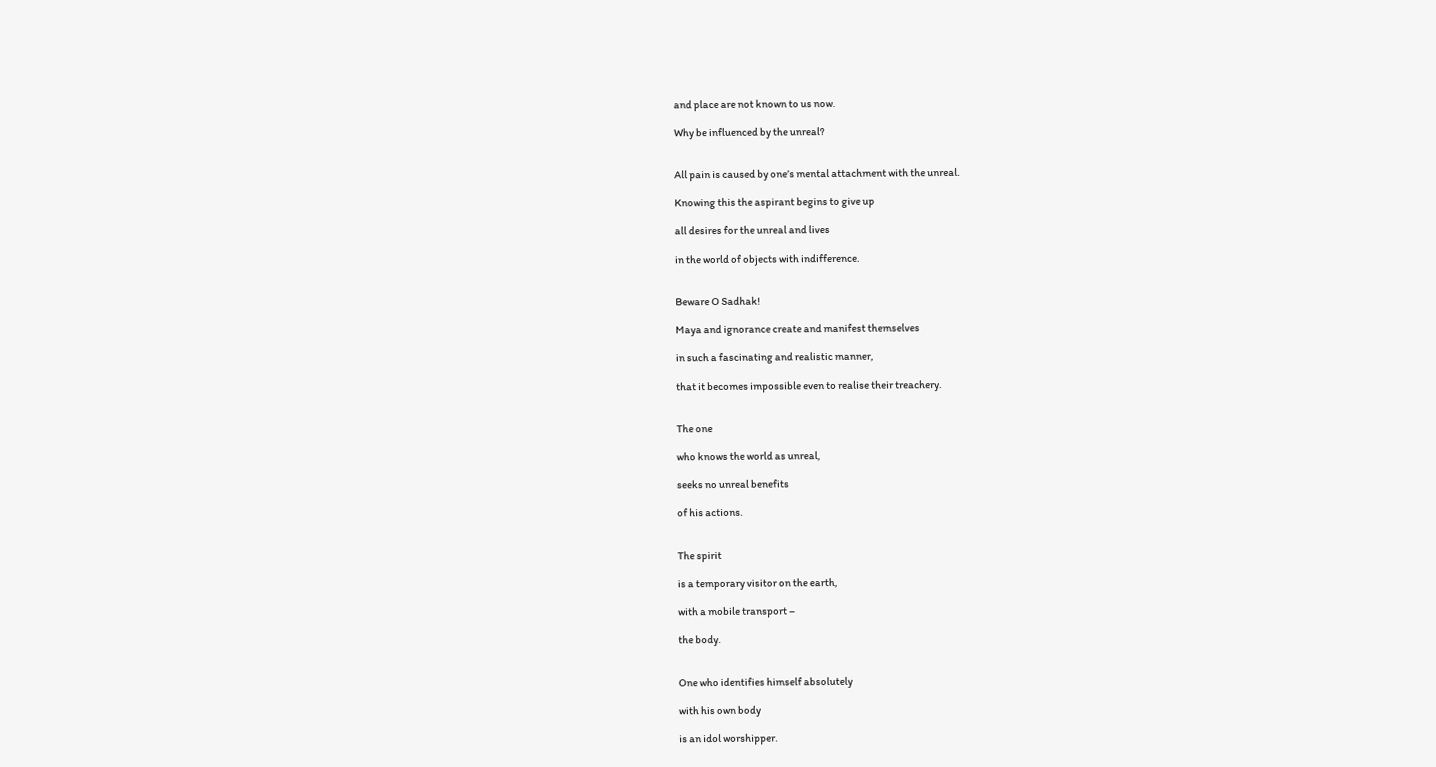and place are not known to us now.

Why be influenced by the unreal?


All pain is caused by one’s mental attachment with the unreal.

Knowing this the aspirant begins to give up

all desires for the unreal and lives

in the world of objects with indifference.


Beware O Sadhak!

Maya and ignorance create and manifest themselves

in such a fascinating and realistic manner,

that it becomes impossible even to realise their treachery.


The one

who knows the world as unreal,

seeks no unreal benefits

of his actions.


The spirit

is a temporary visitor on the earth,

with a mobile transport –

the body.


One who identifies himself absolutely

with his own body

is an idol worshipper.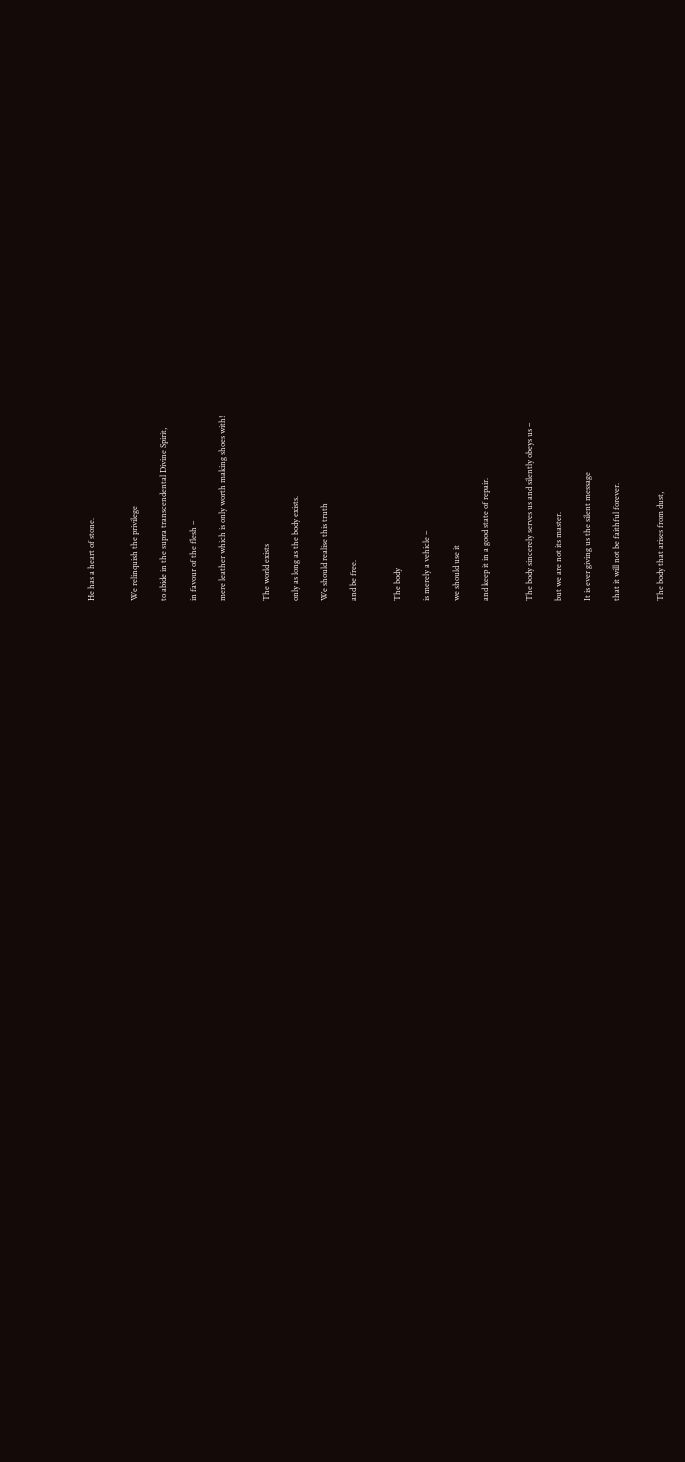He has a heart of stone.


We relinquish the privilege

to abide in the supra transcendental Divine Spirit,

in favour of the flesh –

mere leather which is only worth making shoes with!


The world exists

only as long as the body exists.

We should realise this truth

and be free.


The body

is merely a vehicle –

we should use it

and keep it in a good state of repair.


The body sincerely serves us and silently obeys us –

but we are not its master.

It is ever giving us the silent message

that it will not be faithful forever.


The body that arises from dust,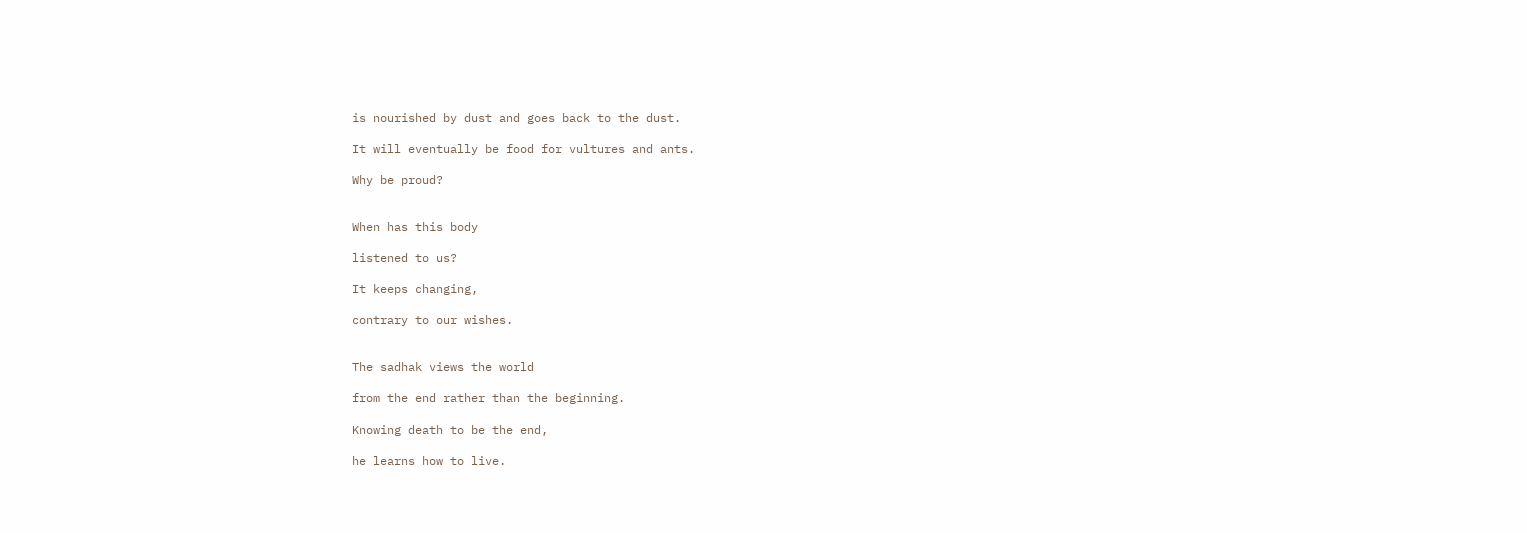is nourished by dust and goes back to the dust.

It will eventually be food for vultures and ants.

Why be proud?


When has this body

listened to us?

It keeps changing,

contrary to our wishes.


The sadhak views the world

from the end rather than the beginning.

Knowing death to be the end,

he learns how to live.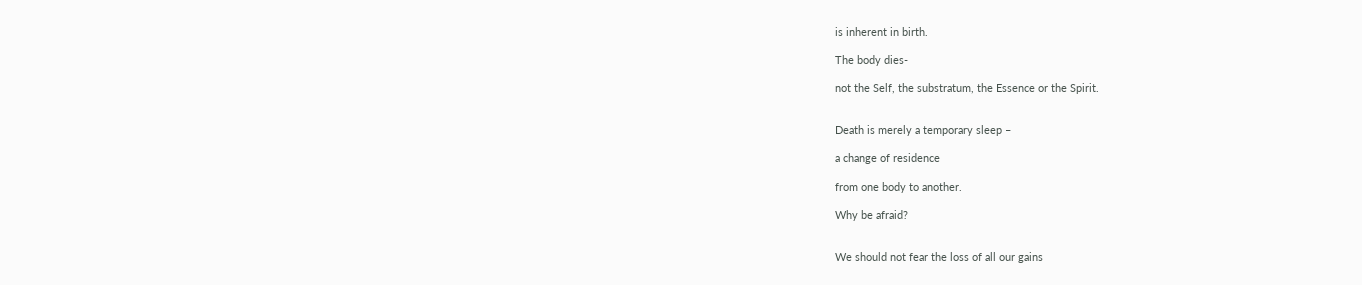is inherent in birth.

The body dies-

not the Self, the substratum, the Essence or the Spirit.


Death is merely a temporary sleep –

a change of residence

from one body to another.

Why be afraid?


We should not fear the loss of all our gains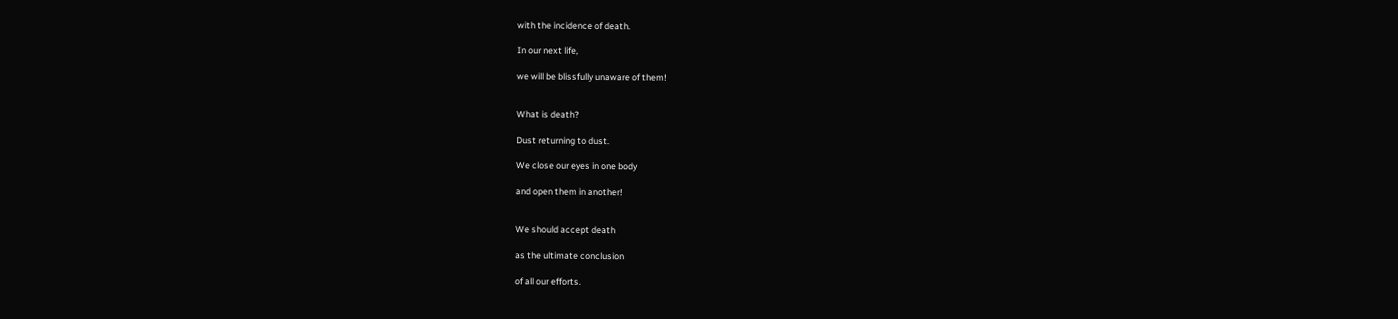with the incidence of death.

In our next life,

we will be blissfully unaware of them!


What is death?

Dust returning to dust.

We close our eyes in one body

and open them in another!


We should accept death

as the ultimate conclusion

of all our efforts.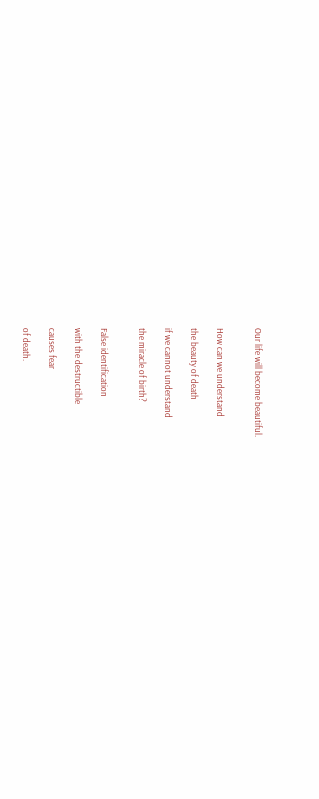Our life will become beautiful.


How can we understand

the beauty of death

if we cannot understand

the miracle of birth?


False identification

with the destructible

causes fear

of death.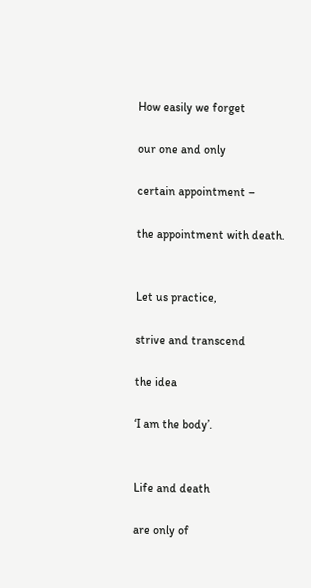How easily we forget

our one and only

certain appointment –

the appointment with death.


Let us practice,

strive and transcend

the idea

‘I am the body’.


Life and death

are only of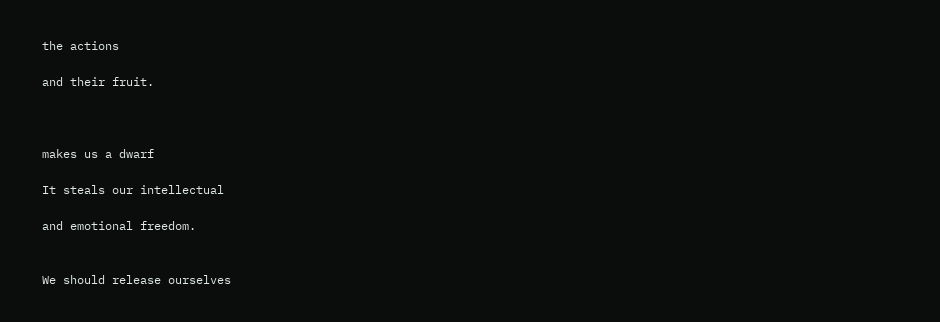the actions

and their fruit.



makes us a dwarf

It steals our intellectual

and emotional freedom.


We should release ourselves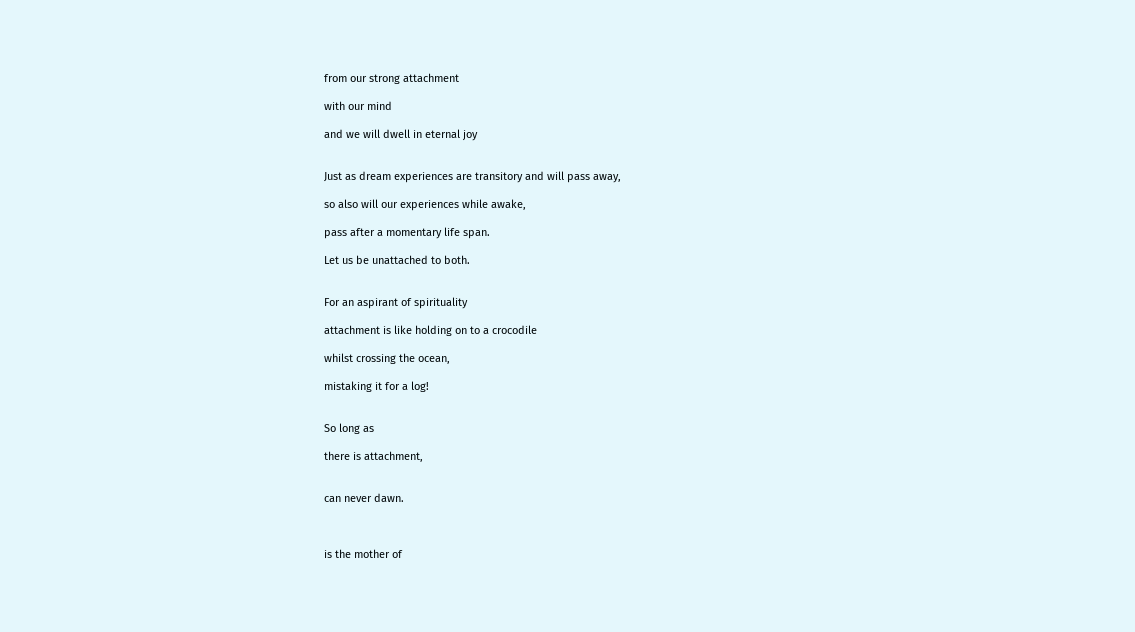from our strong attachment

with our mind

and we will dwell in eternal joy


Just as dream experiences are transitory and will pass away,

so also will our experiences while awake,

pass after a momentary life span.

Let us be unattached to both.


For an aspirant of spirituality

attachment is like holding on to a crocodile

whilst crossing the ocean,

mistaking it for a log!


So long as

there is attachment,


can never dawn.



is the mother of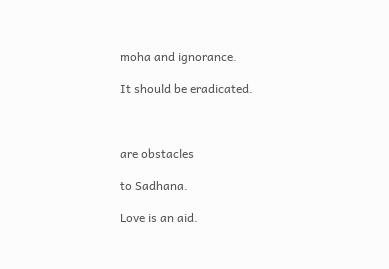moha and ignorance.

It should be eradicated.



are obstacles

to Sadhana.

Love is an aid.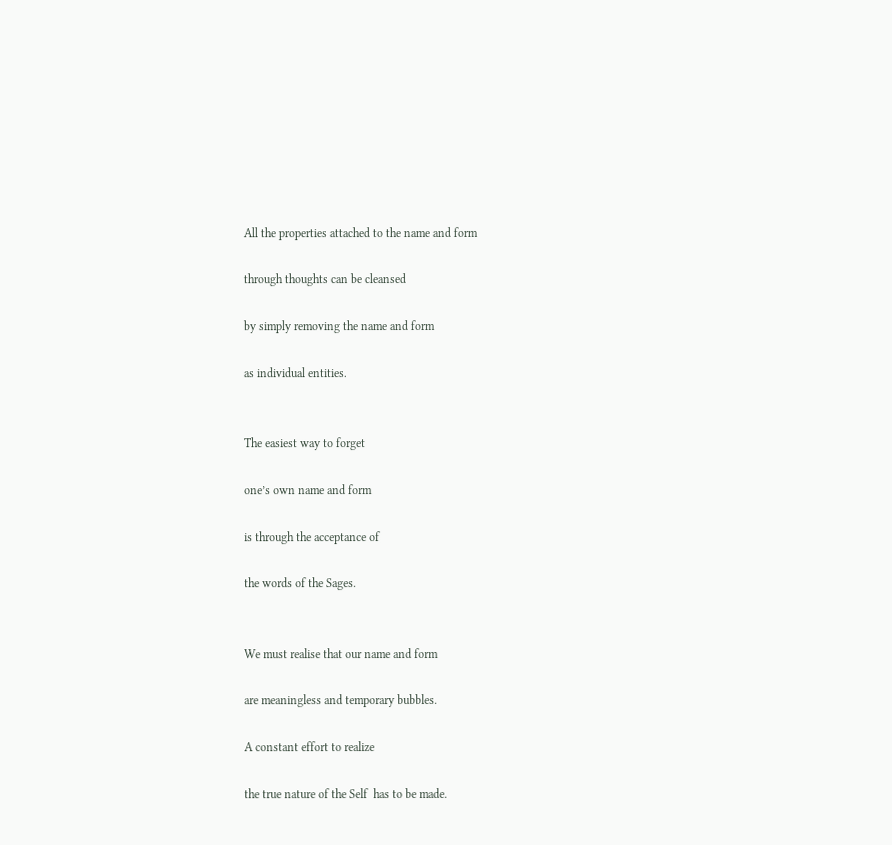All the properties attached to the name and form

through thoughts can be cleansed

by simply removing the name and form

as individual entities.


The easiest way to forget

one’s own name and form

is through the acceptance of

the words of the Sages.


We must realise that our name and form

are meaningless and temporary bubbles.

A constant effort to realize

the true nature of the Self  has to be made.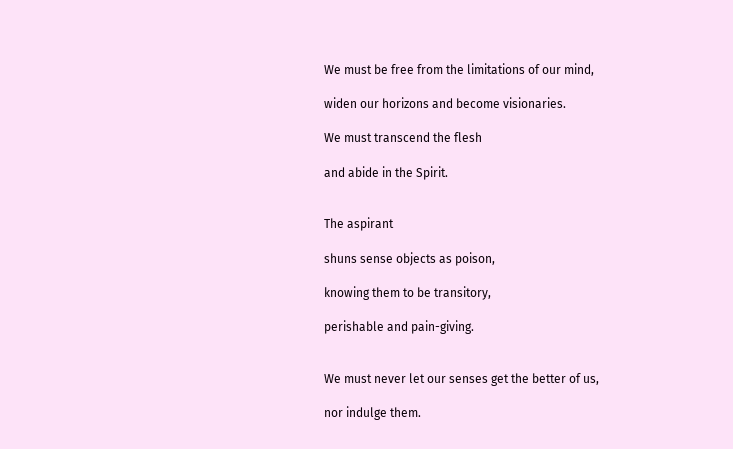We must be free from the limitations of our mind,

widen our horizons and become visionaries.

We must transcend the flesh

and abide in the Spirit.


The aspirant

shuns sense objects as poison,

knowing them to be transitory,

perishable and pain-giving.


We must never let our senses get the better of us,

nor indulge them.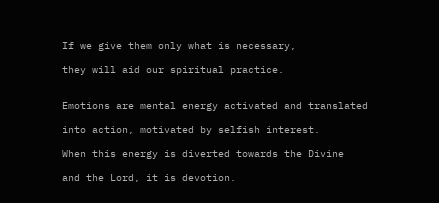If we give them only what is necessary,

they will aid our spiritual practice.


Emotions are mental energy activated and translated

into action, motivated by selfish interest.

When this energy is diverted towards the Divine

and the Lord, it is devotion.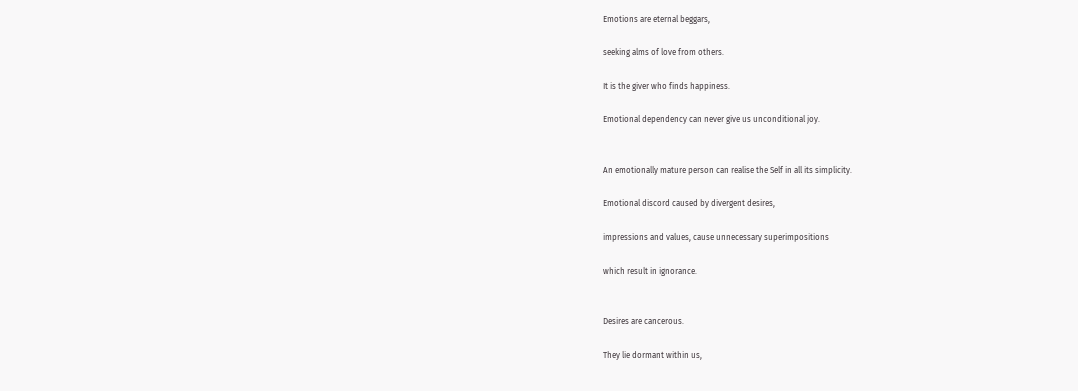Emotions are eternal beggars,

seeking alms of love from others.

It is the giver who finds happiness.

Emotional dependency can never give us unconditional joy.


An emotionally mature person can realise the Self in all its simplicity.

Emotional discord caused by divergent desires,

impressions and values, cause unnecessary superimpositions

which result in ignorance.


Desires are cancerous.

They lie dormant within us,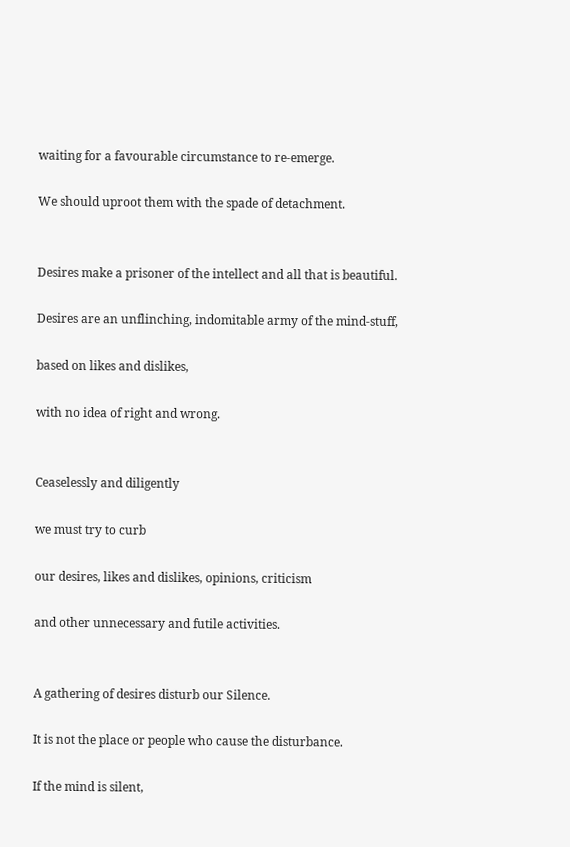waiting for a favourable circumstance to re-emerge.

We should uproot them with the spade of detachment.


Desires make a prisoner of the intellect and all that is beautiful.

Desires are an unflinching, indomitable army of the mind-stuff,

based on likes and dislikes,

with no idea of right and wrong.


Ceaselessly and diligently

we must try to curb

our desires, likes and dislikes, opinions, criticism

and other unnecessary and futile activities.


A gathering of desires disturb our Silence.

It is not the place or people who cause the disturbance.

If the mind is silent,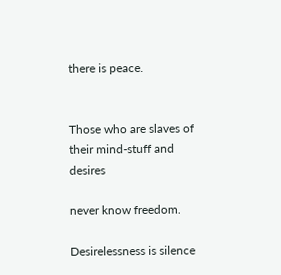there is peace.


Those who are slaves of their mind-stuff and desires

never know freedom.

Desirelessness is silence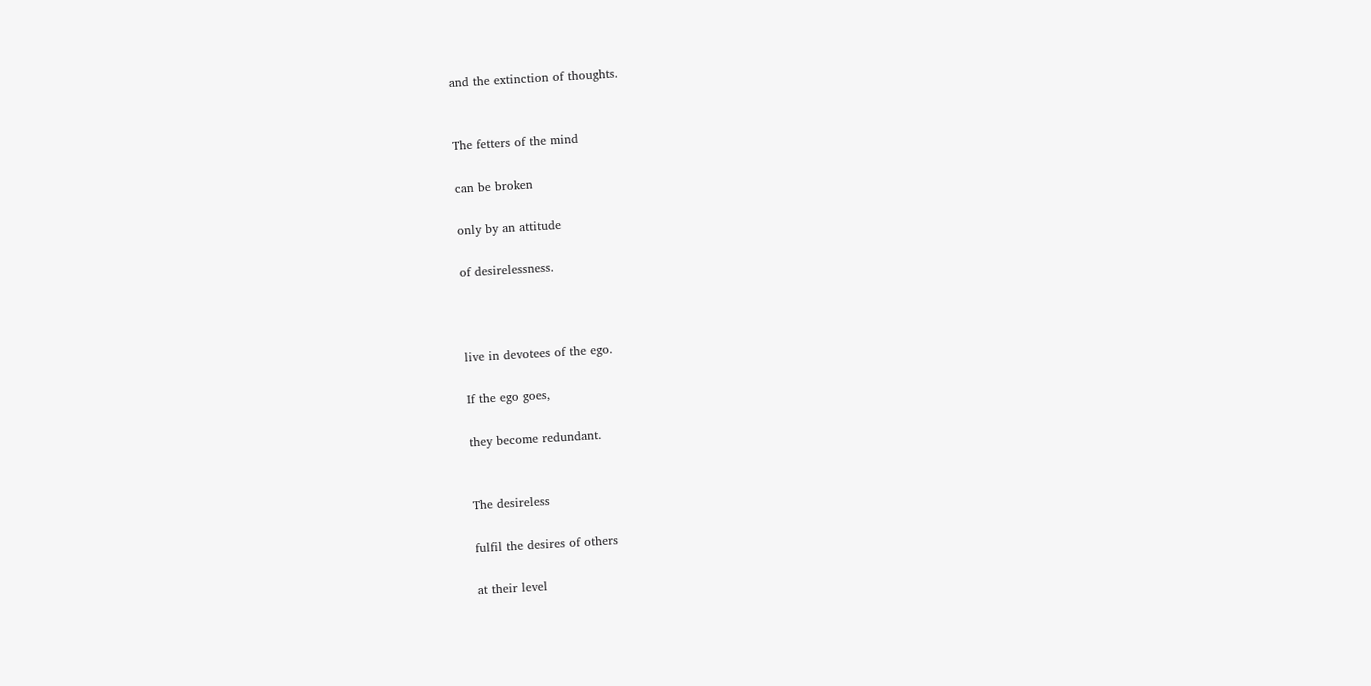and the extinction of thoughts.


The fetters of the mind

can be broken

only by an attitude

of desirelessness.



live in devotees of the ego.

If the ego goes,

they become redundant.


The desireless

fulfil the desires of others

at their level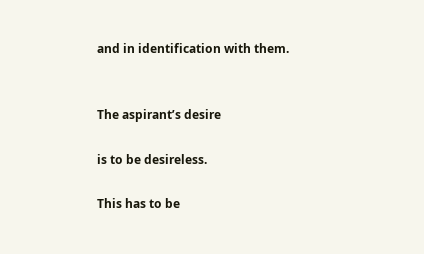and in identification with them.


The aspirant’s desire

is to be desireless.

This has to be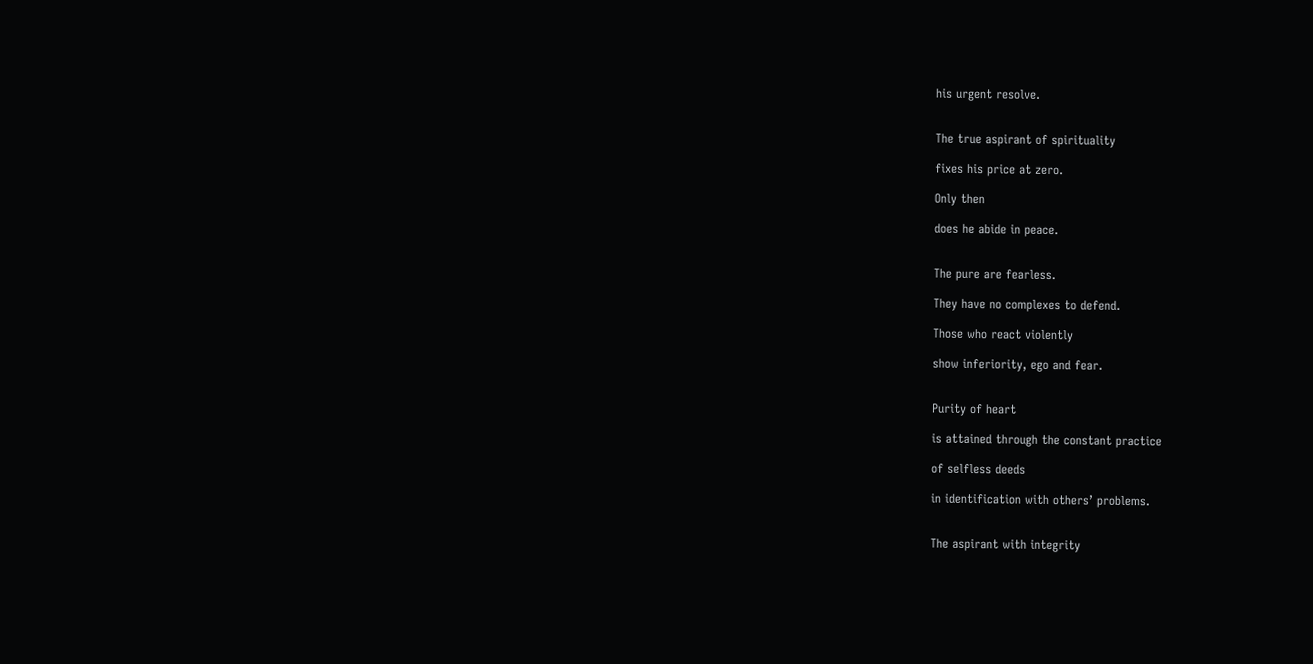his urgent resolve.


The true aspirant of spirituality

fixes his price at zero.

Only then

does he abide in peace.


The pure are fearless.

They have no complexes to defend.

Those who react violently

show inferiority, ego and fear.


Purity of heart

is attained through the constant practice

of selfless deeds

in identification with others’ problems.


The aspirant with integrity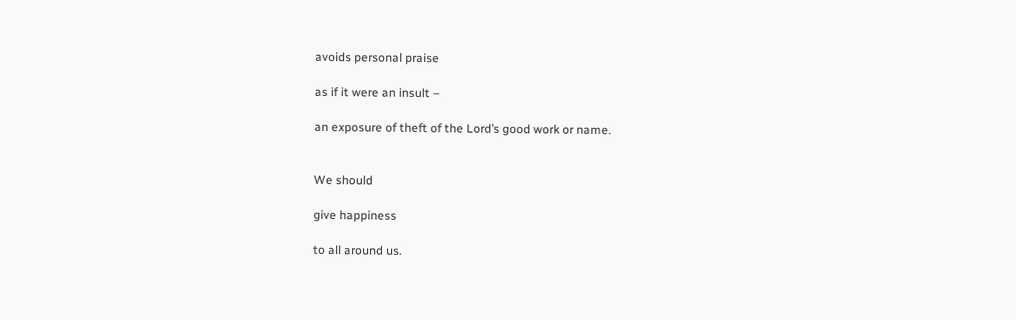avoids personal praise

as if it were an insult –

an exposure of theft of the Lord’s good work or name.


We should

give happiness

to all around us.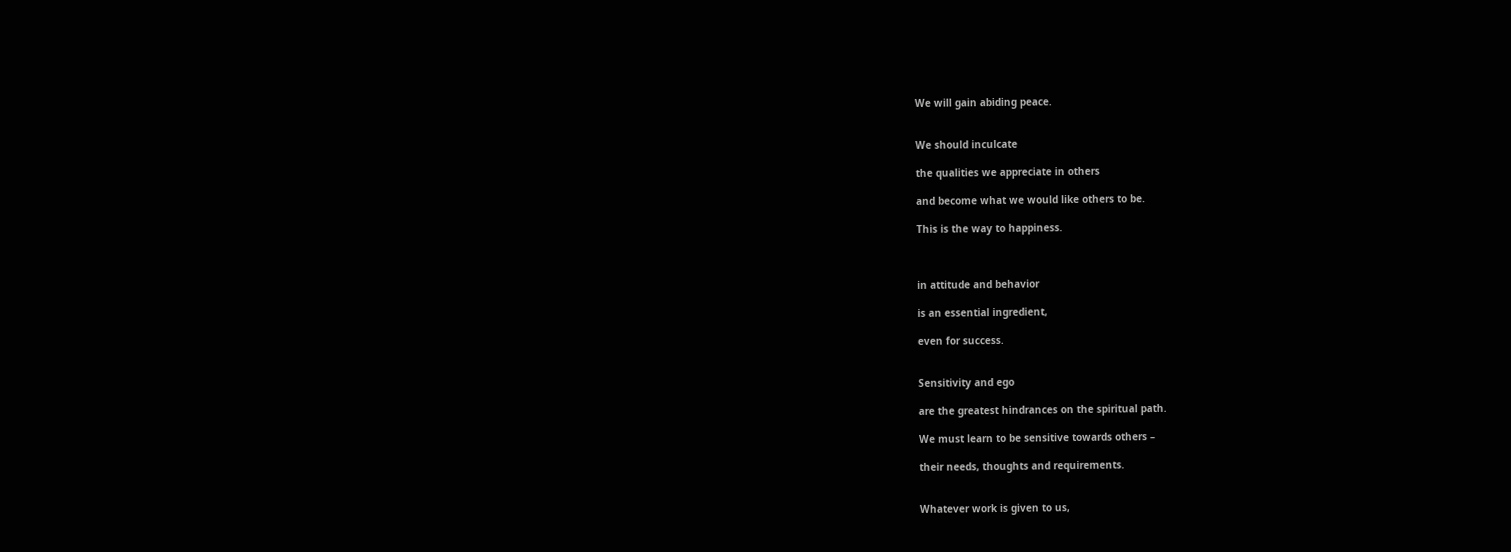We will gain abiding peace.


We should inculcate

the qualities we appreciate in others

and become what we would like others to be.

This is the way to happiness.



in attitude and behavior

is an essential ingredient,

even for success.


Sensitivity and ego

are the greatest hindrances on the spiritual path.

We must learn to be sensitive towards others –

their needs, thoughts and requirements.


Whatever work is given to us,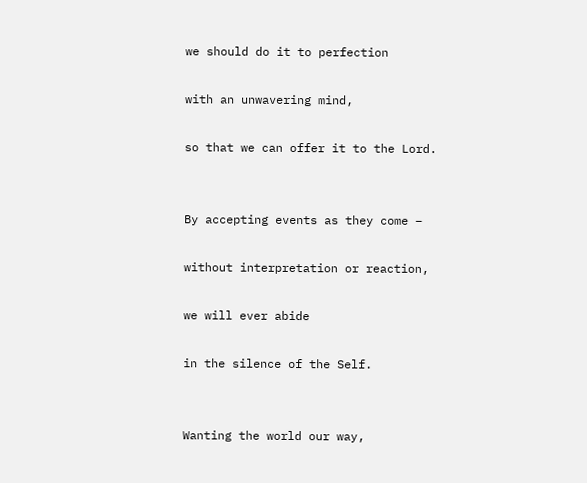we should do it to perfection

with an unwavering mind,

so that we can offer it to the Lord.


By accepting events as they come –

without interpretation or reaction,

we will ever abide

in the silence of the Self.


Wanting the world our way,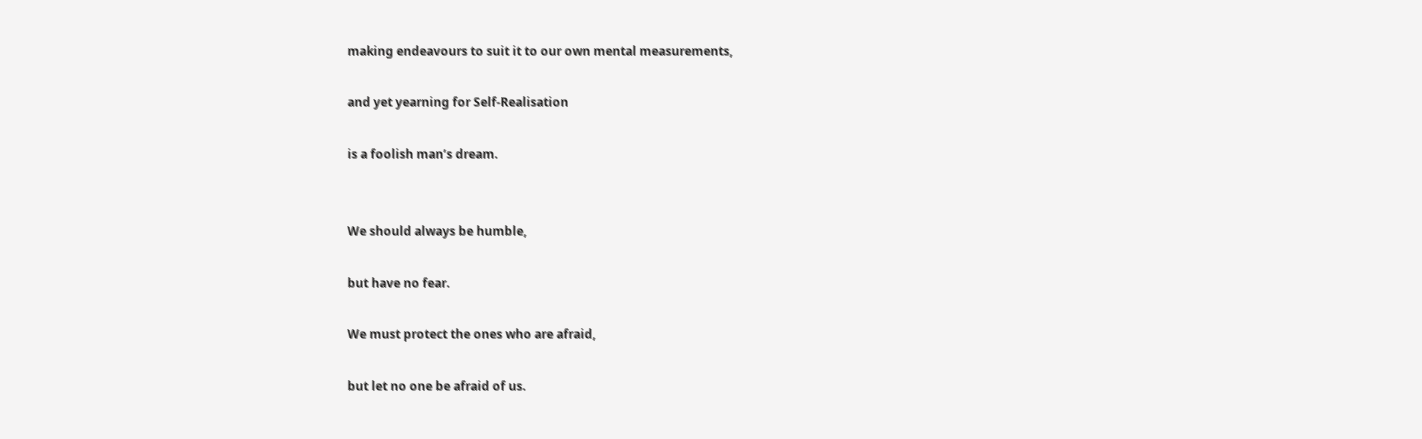making endeavours to suit it to our own mental measurements,

and yet yearning for Self-Realisation

is a foolish man’s dream.


We should always be humble,

but have no fear.

We must protect the ones who are afraid,

but let no one be afraid of us.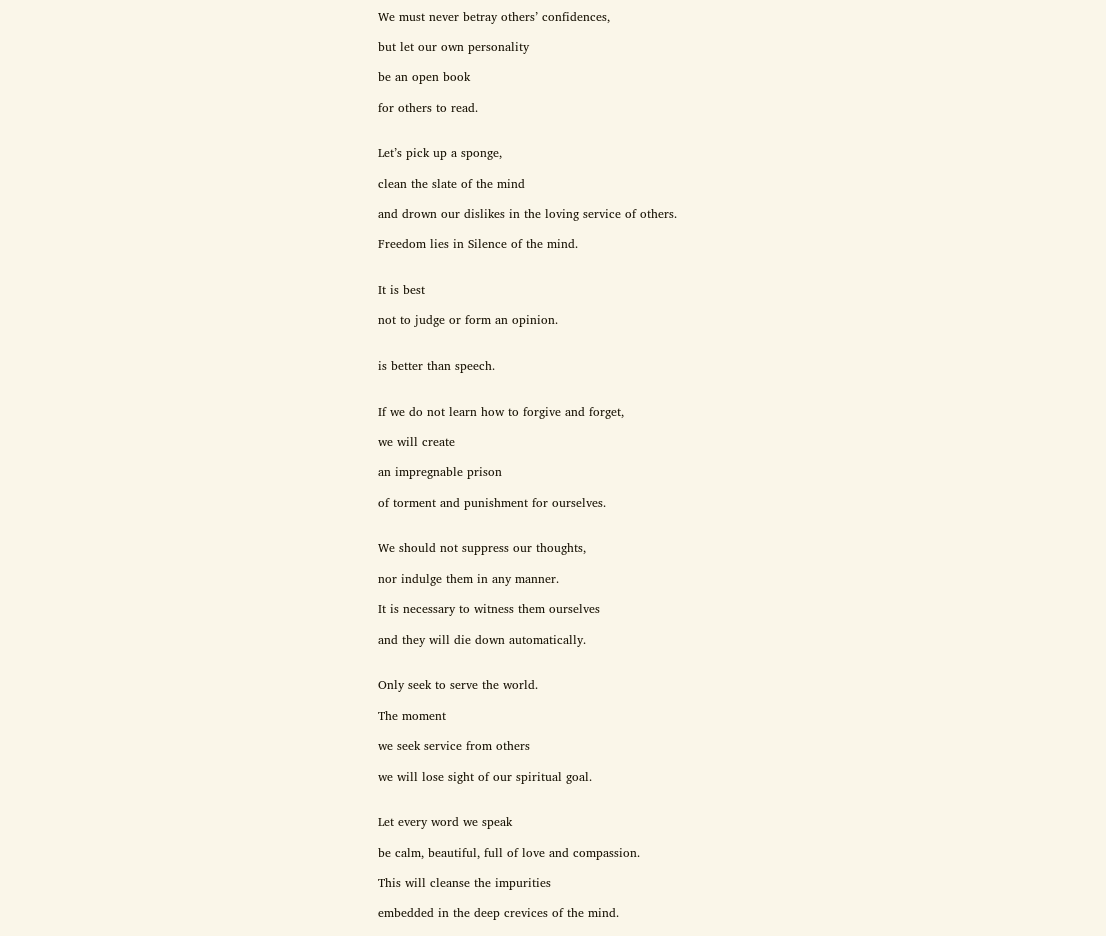We must never betray others’ confidences,

but let our own personality

be an open book

for others to read.


Let’s pick up a sponge,

clean the slate of the mind

and drown our dislikes in the loving service of others.

Freedom lies in Silence of the mind.


It is best

not to judge or form an opinion.


is better than speech.


If we do not learn how to forgive and forget,

we will create

an impregnable prison

of torment and punishment for ourselves.


We should not suppress our thoughts,

nor indulge them in any manner.

It is necessary to witness them ourselves

and they will die down automatically.


Only seek to serve the world.

The moment

we seek service from others

we will lose sight of our spiritual goal.


Let every word we speak

be calm, beautiful, full of love and compassion.

This will cleanse the impurities

embedded in the deep crevices of the mind.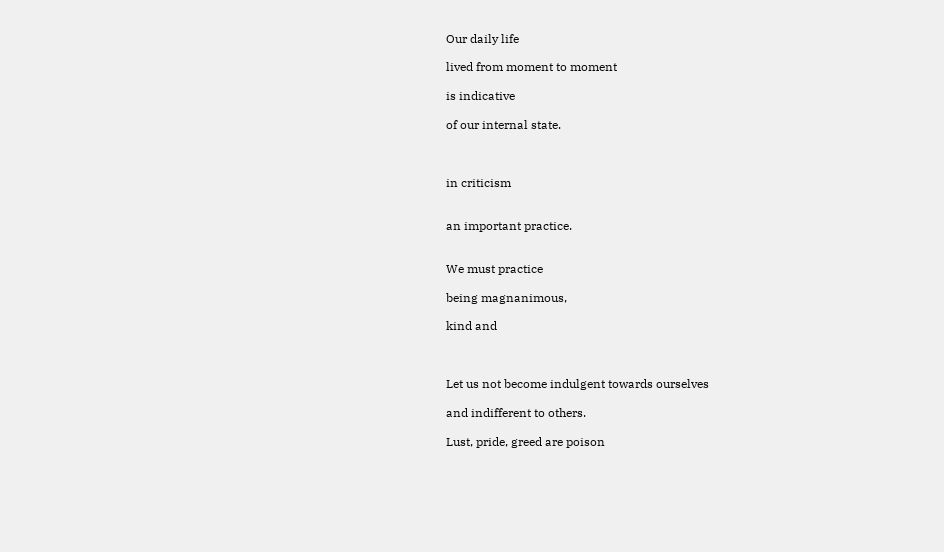Our daily life

lived from moment to moment

is indicative

of our internal state.



in criticism


an important practice.


We must practice

being magnanimous,

kind and



Let us not become indulgent towards ourselves

and indifferent to others.

Lust, pride, greed are poison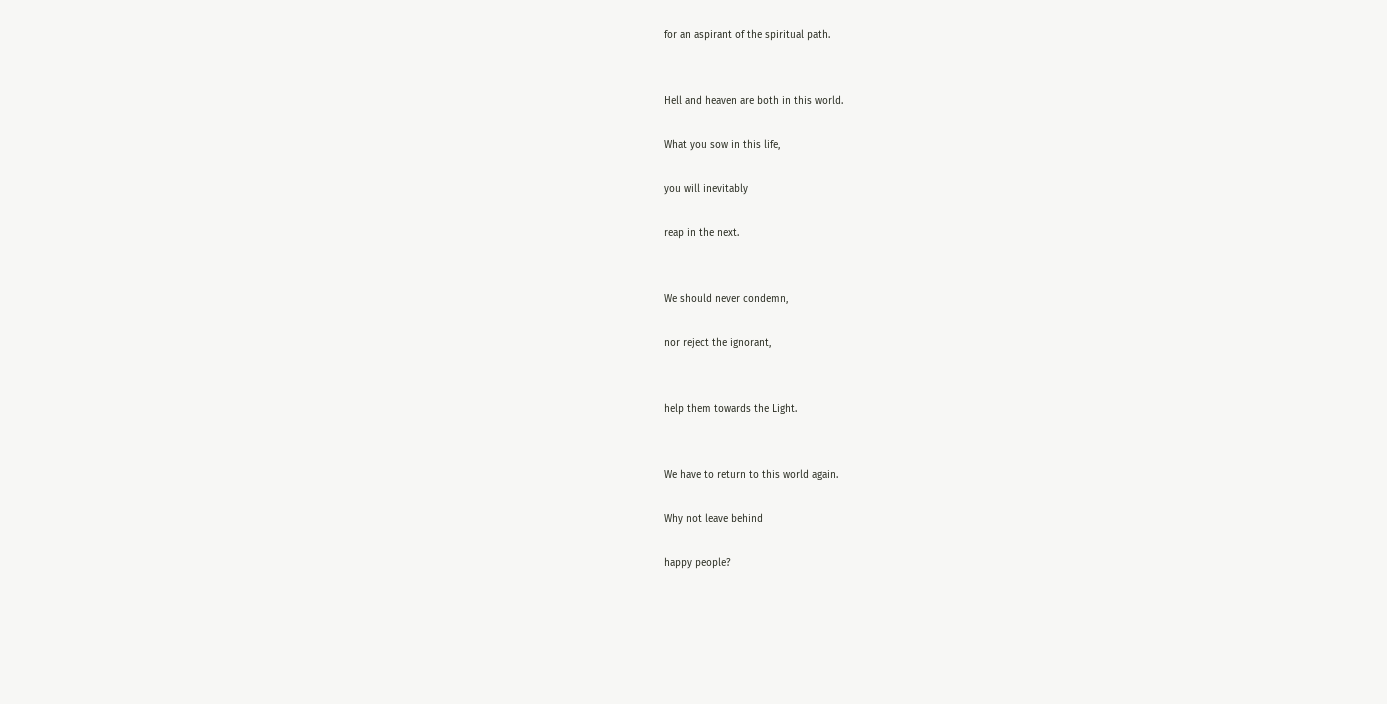for an aspirant of the spiritual path.


Hell and heaven are both in this world.

What you sow in this life,

you will inevitably

reap in the next.


We should never condemn,

nor reject the ignorant,


help them towards the Light.


We have to return to this world again.

Why not leave behind

happy people?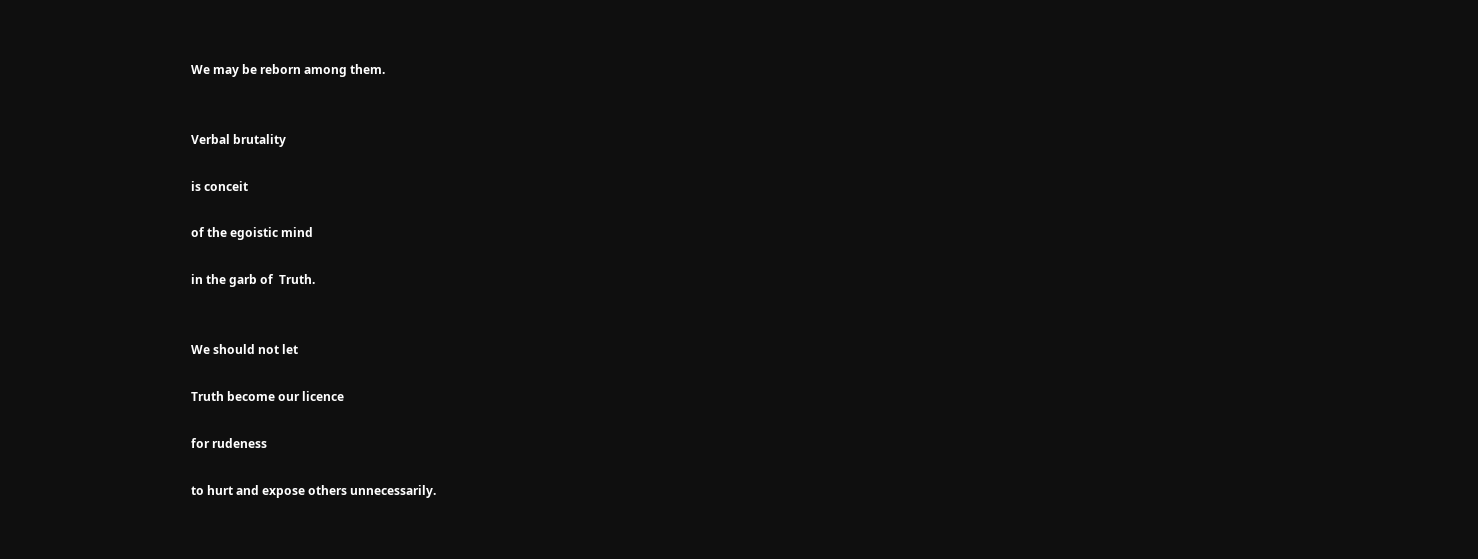We may be reborn among them.


Verbal brutality

is conceit

of the egoistic mind

in the garb of  Truth.


We should not let

Truth become our licence

for rudeness

to hurt and expose others unnecessarily.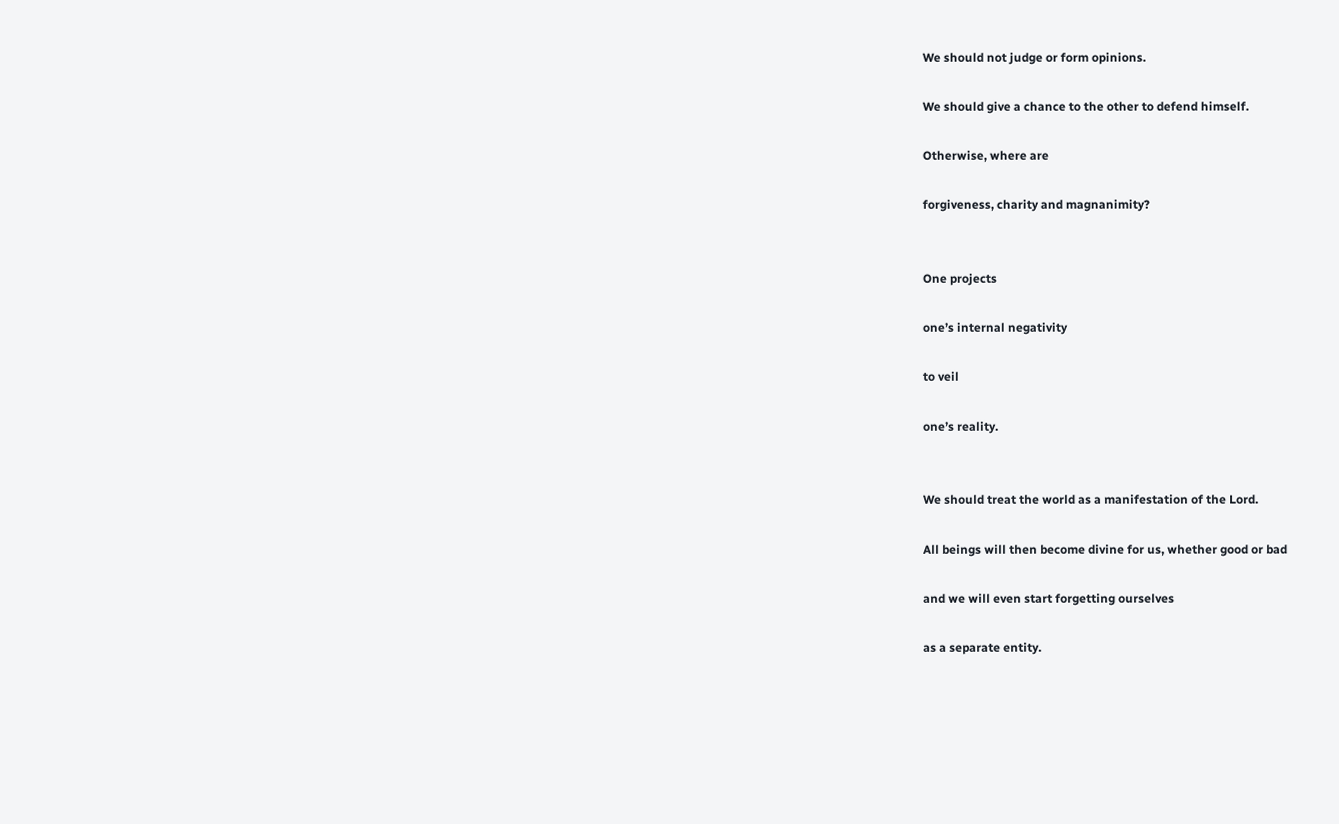We should not judge or form opinions.

We should give a chance to the other to defend himself.

Otherwise, where are

forgiveness, charity and magnanimity?


One projects

one’s internal negativity

to veil

one’s reality.


We should treat the world as a manifestation of the Lord.

All beings will then become divine for us, whether good or bad

and we will even start forgetting ourselves

as a separate entity.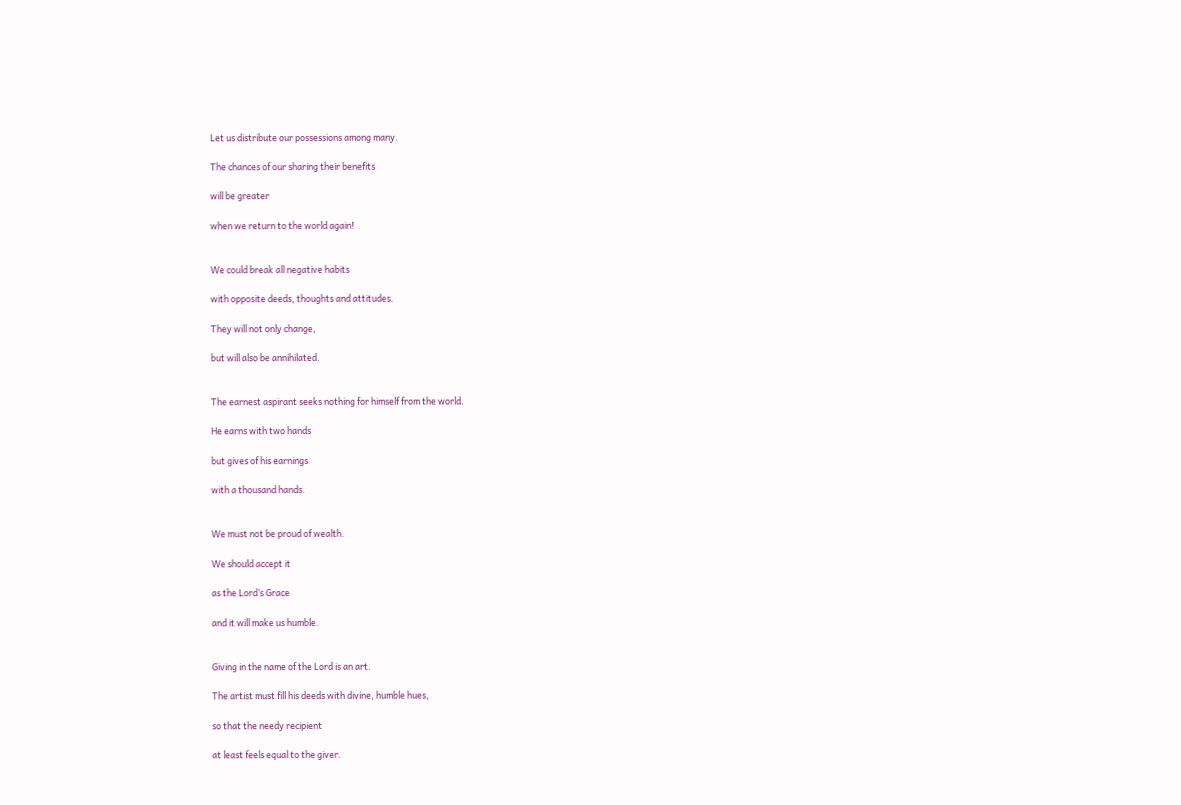Let us distribute our possessions among many.

The chances of our sharing their benefits

will be greater

when we return to the world again!


We could break all negative habits

with opposite deeds, thoughts and attitudes.

They will not only change,

but will also be annihilated.


The earnest aspirant seeks nothing for himself from the world.

He earns with two hands

but gives of his earnings

with a thousand hands.


We must not be proud of wealth.

We should accept it

as the Lord’s Grace

and it will make us humble.


Giving in the name of the Lord is an art.

The artist must fill his deeds with divine, humble hues,

so that the needy recipient

at least feels equal to the giver.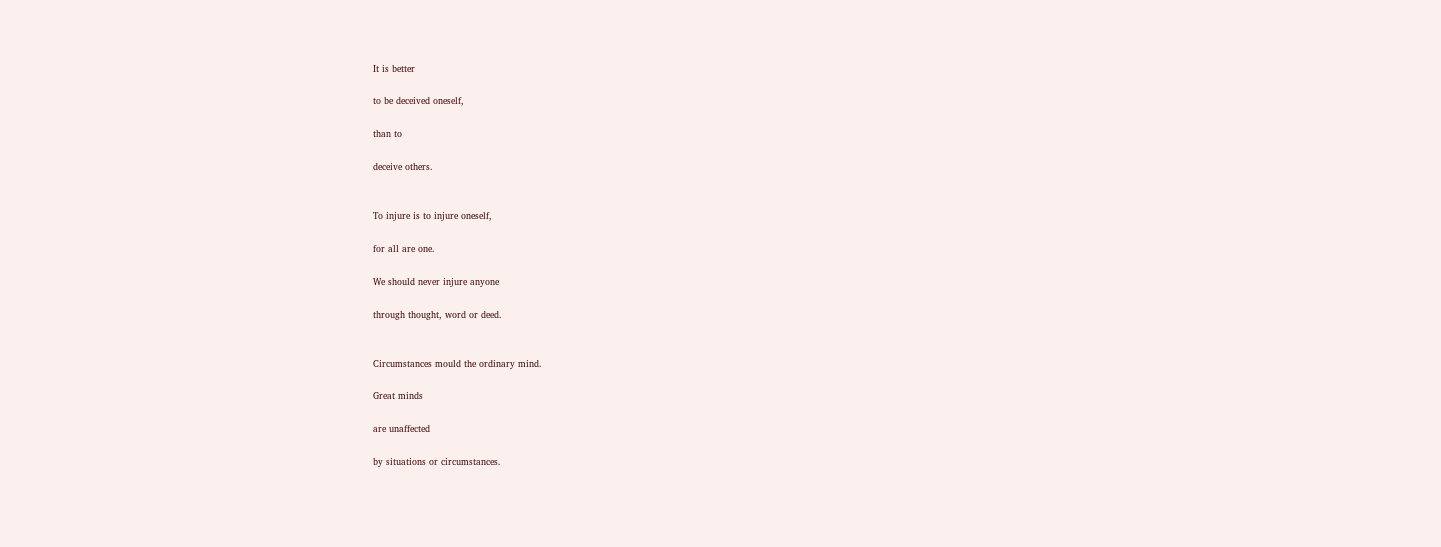It is better

to be deceived oneself,

than to

deceive others.


To injure is to injure oneself,

for all are one.

We should never injure anyone

through thought, word or deed.


Circumstances mould the ordinary mind.

Great minds

are unaffected

by situations or circumstances.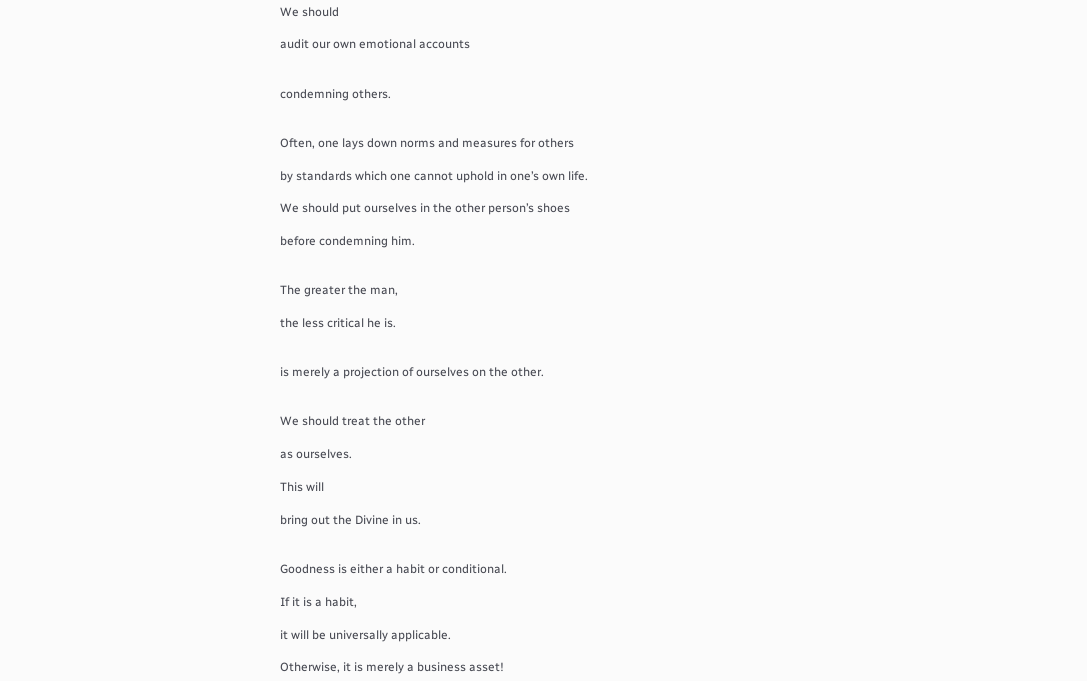We should

audit our own emotional accounts


condemning others.


Often, one lays down norms and measures for others

by standards which one cannot uphold in one’s own life.

We should put ourselves in the other person’s shoes

before condemning him.


The greater the man,

the less critical he is.


is merely a projection of ourselves on the other.


We should treat the other

as ourselves.

This will

bring out the Divine in us.


Goodness is either a habit or conditional.

If it is a habit,

it will be universally applicable.

Otherwise, it is merely a business asset!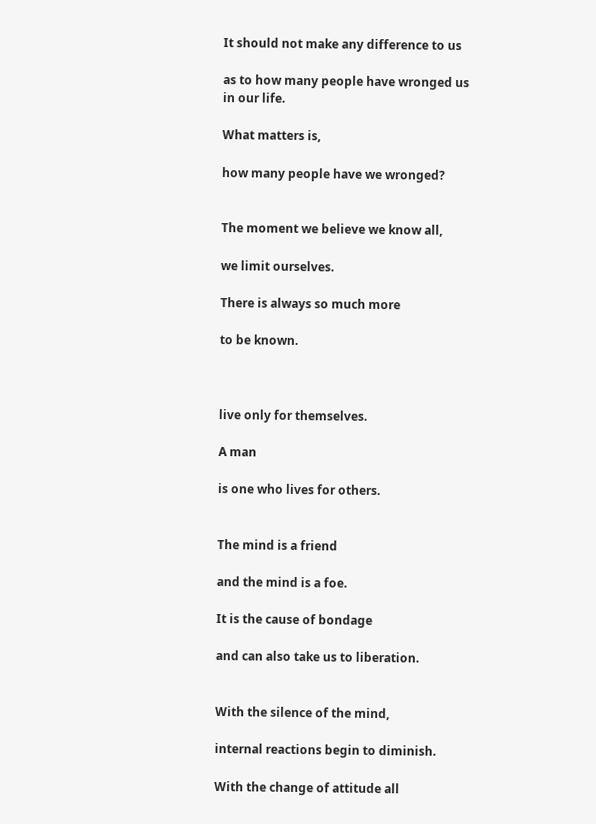It should not make any difference to us

as to how many people have wronged us in our life.

What matters is,

how many people have we wronged?


The moment we believe we know all,

we limit ourselves.

There is always so much more

to be known.



live only for themselves.

A man

is one who lives for others.


The mind is a friend

and the mind is a foe.

It is the cause of bondage

and can also take us to liberation.


With the silence of the mind,

internal reactions begin to diminish.

With the change of attitude all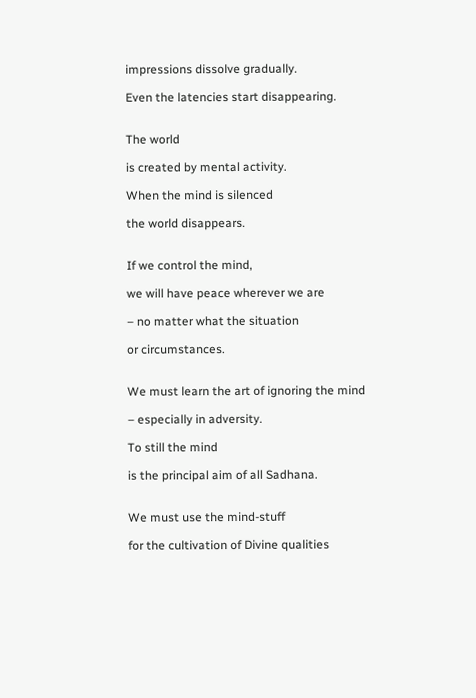impressions dissolve gradually.

Even the latencies start disappearing.


The world

is created by mental activity.

When the mind is silenced

the world disappears.


If we control the mind,

we will have peace wherever we are

– no matter what the situation

or circumstances.


We must learn the art of ignoring the mind

– especially in adversity.

To still the mind

is the principal aim of all Sadhana.


We must use the mind-stuff

for the cultivation of Divine qualities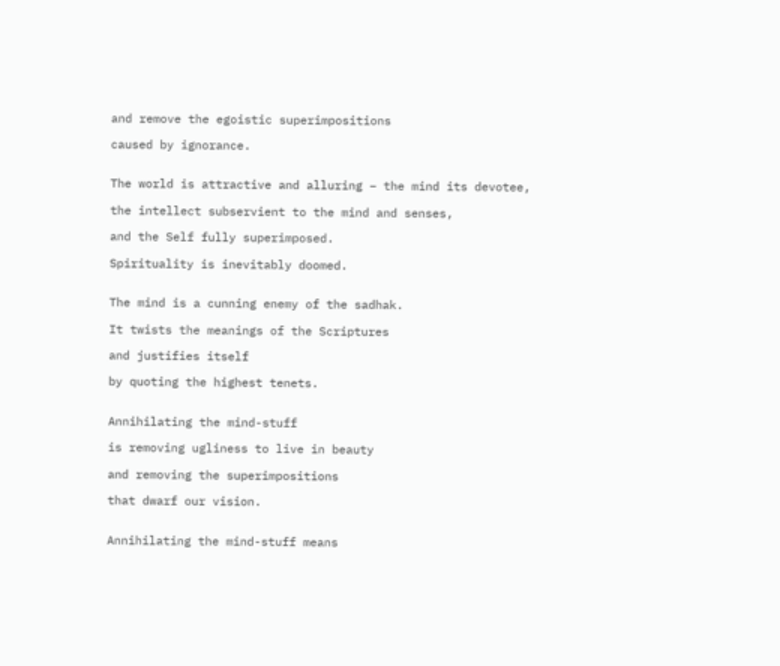and remove the egoistic superimpositions

caused by ignorance.


The world is attractive and alluring – the mind its devotee,

the intellect subservient to the mind and senses,

and the Self fully superimposed.

Spirituality is inevitably doomed.


The mind is a cunning enemy of the sadhak.

It twists the meanings of the Scriptures

and justifies itself

by quoting the highest tenets.


Annihilating the mind-stuff

is removing ugliness to live in beauty

and removing the superimpositions

that dwarf our vision.


Annihilating the mind-stuff means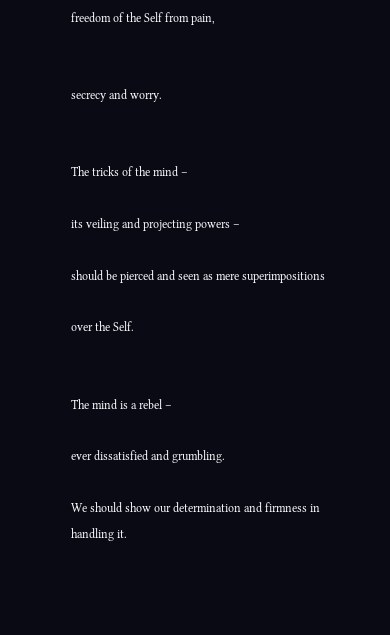freedom of the Self from pain,


secrecy and worry.


The tricks of the mind –

its veiling and projecting powers –

should be pierced and seen as mere superimpositions

over the Self.


The mind is a rebel –

ever dissatisfied and grumbling.

We should show our determination and firmness in handling it.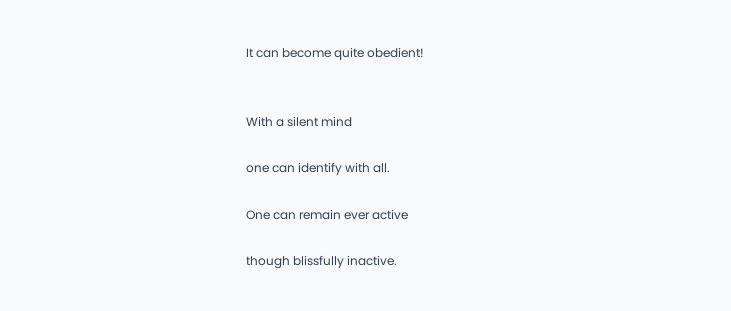It can become quite obedient!


With a silent mind

one can identify with all.

One can remain ever active

though blissfully inactive.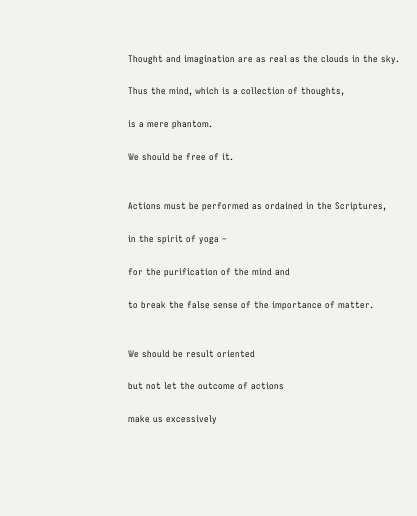Thought and imagination are as real as the clouds in the sky.

Thus the mind, which is a collection of thoughts,

is a mere phantom.

We should be free of it.


Actions must be performed as ordained in the Scriptures,

in the spirit of yoga –

for the purification of the mind and

to break the false sense of the importance of matter.


We should be result oriented

but not let the outcome of actions

make us excessively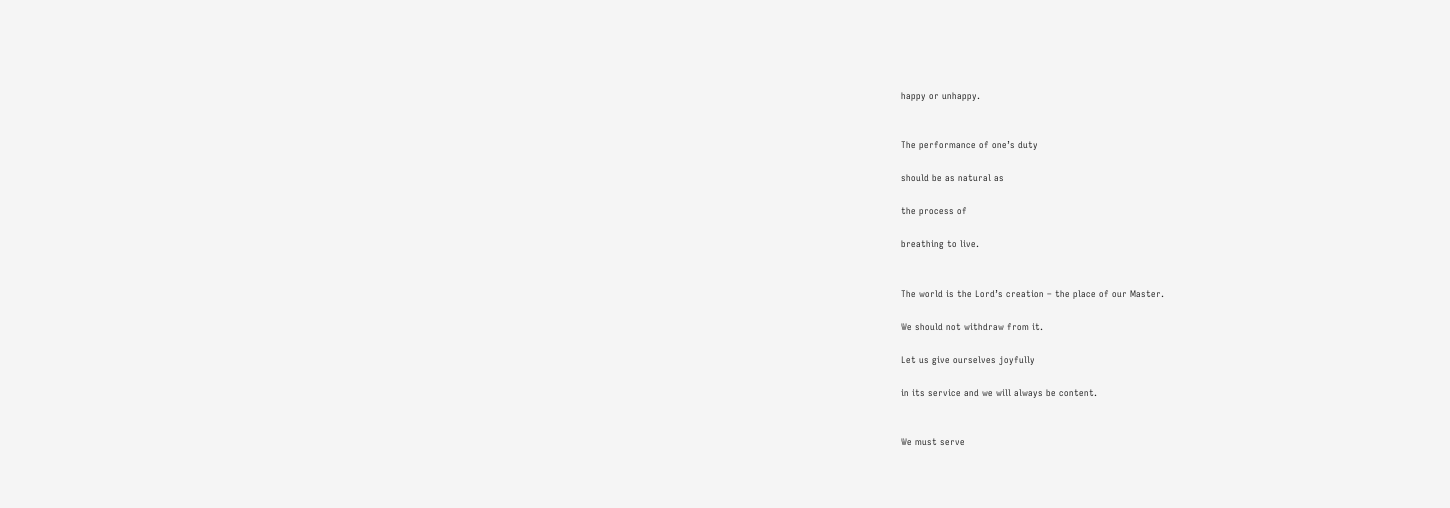happy or unhappy.


The performance of one’s duty

should be as natural as

the process of

breathing to live.


The world is the Lord’s creation – the place of our Master.

We should not withdraw from it.

Let us give ourselves joyfully

in its service and we will always be content.


We must serve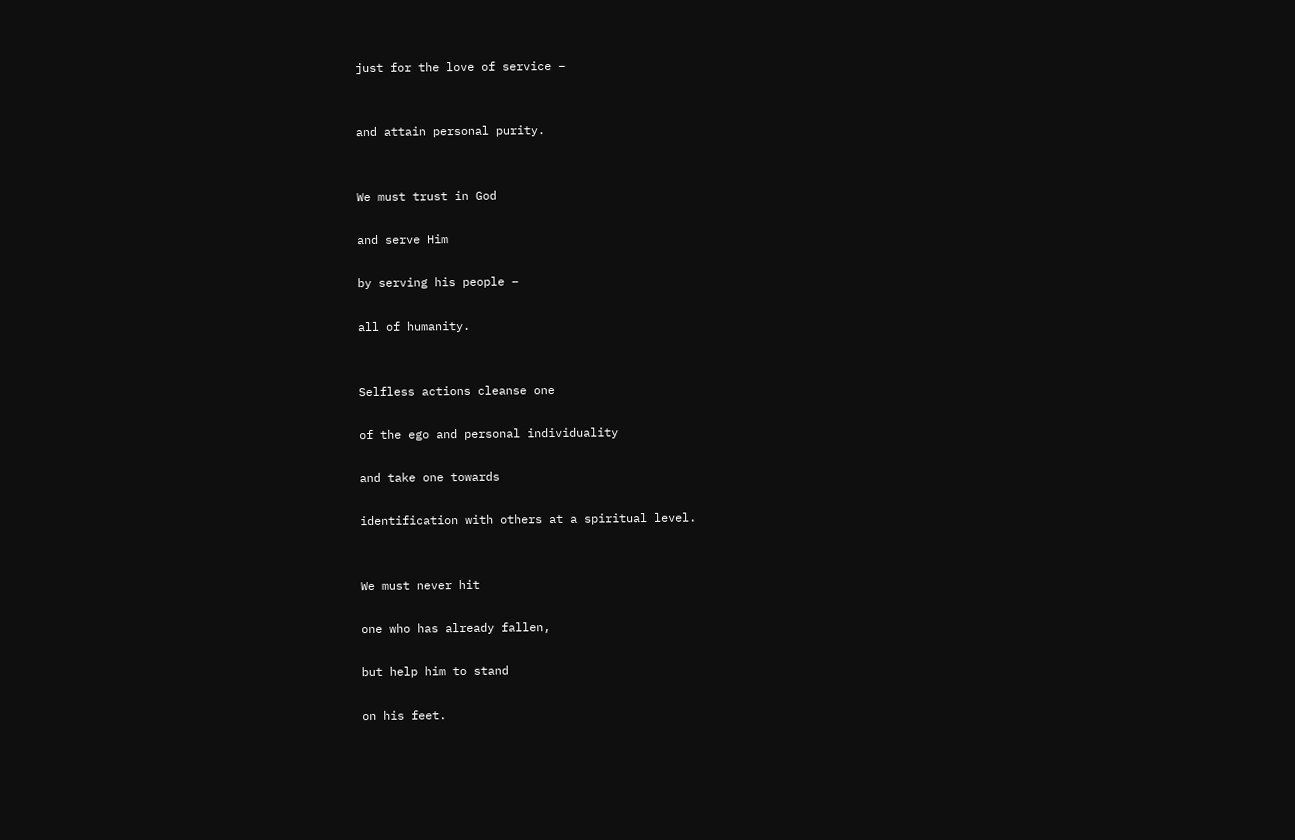just for the love of service –


and attain personal purity.


We must trust in God

and serve Him

by serving his people –

all of humanity.


Selfless actions cleanse one

of the ego and personal individuality

and take one towards

identification with others at a spiritual level.


We must never hit

one who has already fallen,

but help him to stand

on his feet.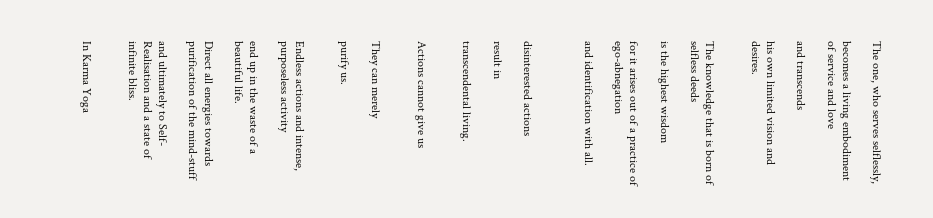The one, who serves selflessly,

becomes a living embodiment of service and love

and transcends

his own limited vision and desires.


The knowledge that is born of selfless deeds

is the highest wisdom

for it arises out of a practice of ego-abnegation

and identification with all.



disinterested actions

result in

transcendental living.


Actions cannot give us


They can merely

purify us.


Endless actions and intense, purposeless activity

end up in the waste of a beautiful life.

Direct all energies towards purification of the mind-stuff

and ultimately to Self-Realisation and a state of infinite bliss.


In Karma Yoga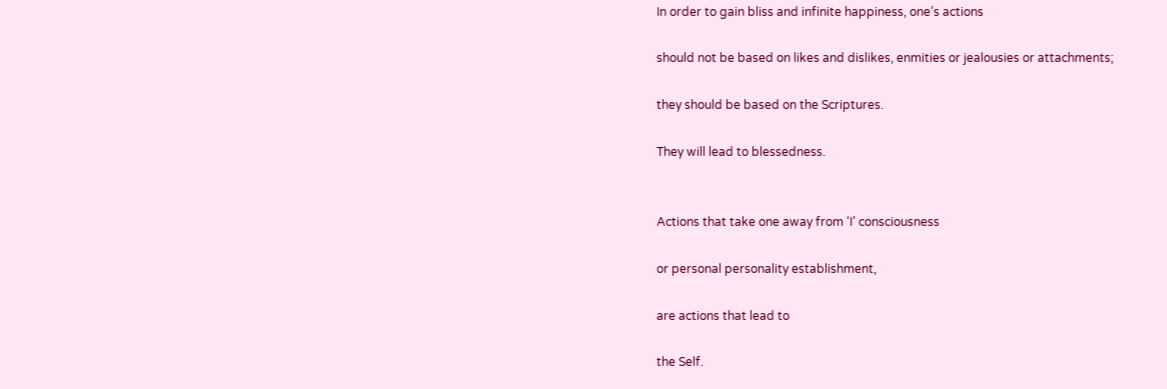In order to gain bliss and infinite happiness, one’s actions

should not be based on likes and dislikes, enmities or jealousies or attachments;

they should be based on the Scriptures.

They will lead to blessedness.


Actions that take one away from ‘I’ consciousness

or personal personality establishment,

are actions that lead to

the Self.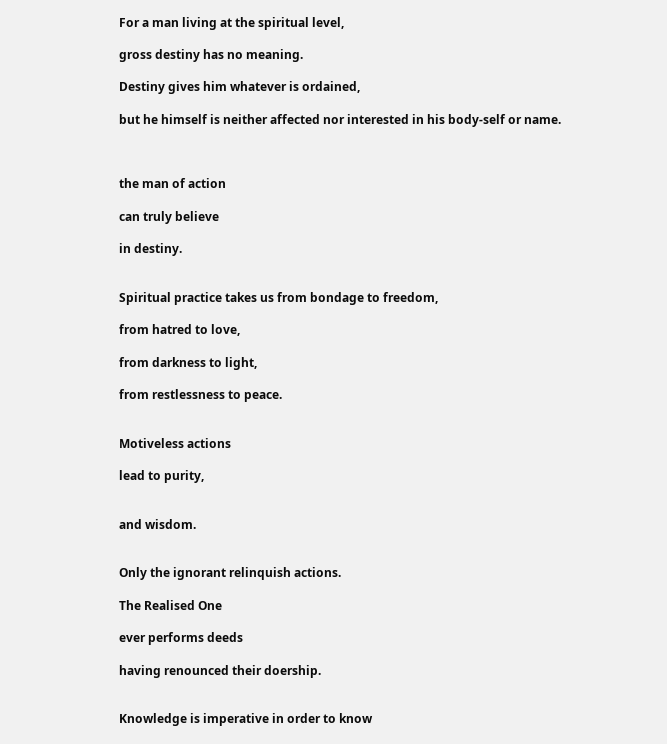For a man living at the spiritual level,

gross destiny has no meaning.

Destiny gives him whatever is ordained,

but he himself is neither affected nor interested in his body-self or name.



the man of action

can truly believe

in destiny.


Spiritual practice takes us from bondage to freedom,

from hatred to love,

from darkness to light,

from restlessness to peace.


Motiveless actions

lead to purity,


and wisdom.


Only the ignorant relinquish actions.

The Realised One

ever performs deeds

having renounced their doership.


Knowledge is imperative in order to know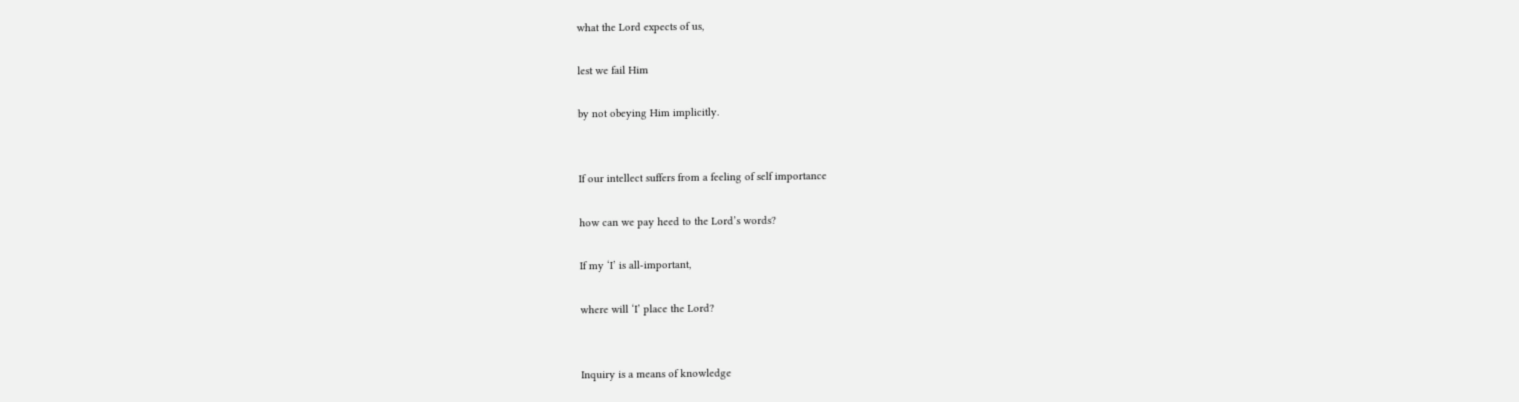what the Lord expects of us,

lest we fail Him

by not obeying Him implicitly.


If our intellect suffers from a feeling of self importance

how can we pay heed to the Lord’s words?

If my ‘I’ is all-important,

where will ‘I’ place the Lord?


Inquiry is a means of knowledge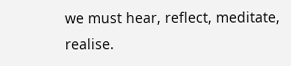we must hear, reflect, meditate, realise.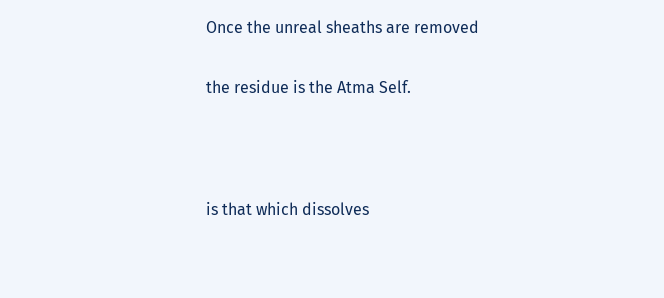Once the unreal sheaths are removed

the residue is the Atma Self.



is that which dissolves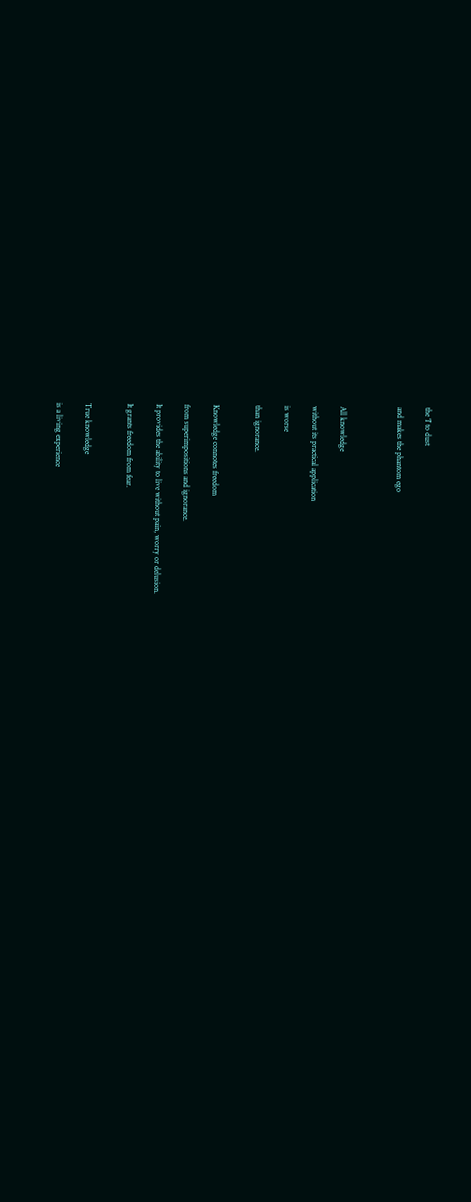the ‘I’ to dust

and makes the phantom ego



All knowledge

without its practical application

is worse

than ignorance.


Knowledge connotes freedom

from superimpositions and ignorance.

It provides the ability to live without pain, worry or delusion.

It grants freedom from fear.


True knowledge

is a living experience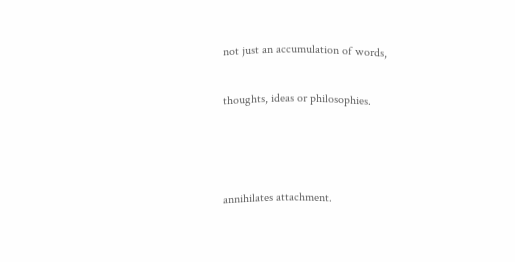not just an accumulation of words,

thoughts, ideas or philosophies.



annihilates attachment.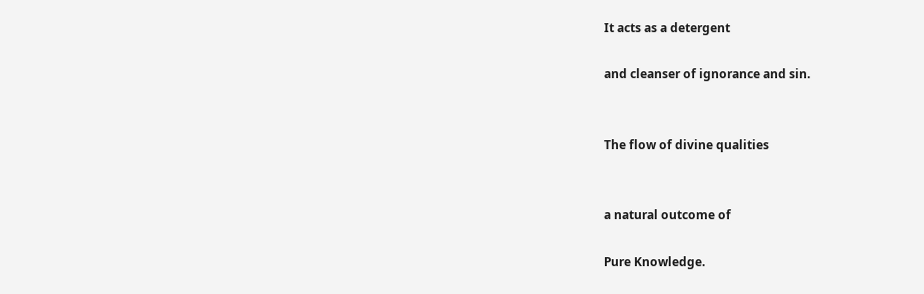It acts as a detergent

and cleanser of ignorance and sin.


The flow of divine qualities


a natural outcome of

Pure Knowledge.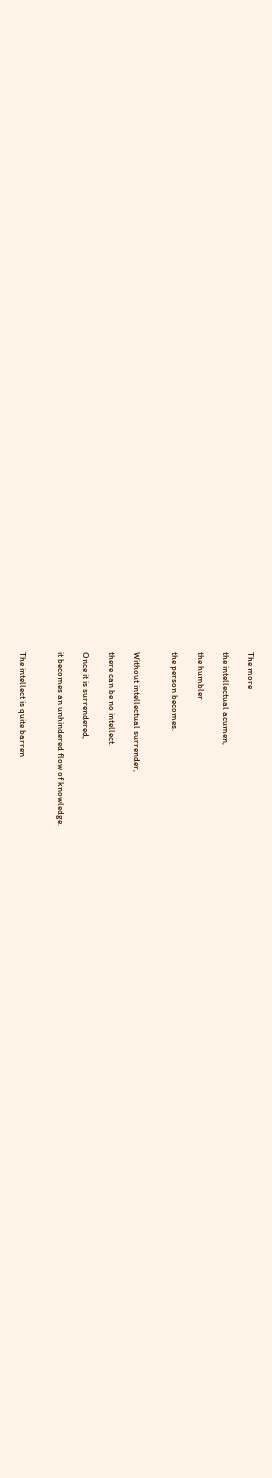The more

the intellectual acumen,

the humbler

the person becomes.


Without intellectual surrender,

there can be no intellect.

Once it is surrendered,

it becomes an unhindered flow of knowledge.


The intellect is quite barren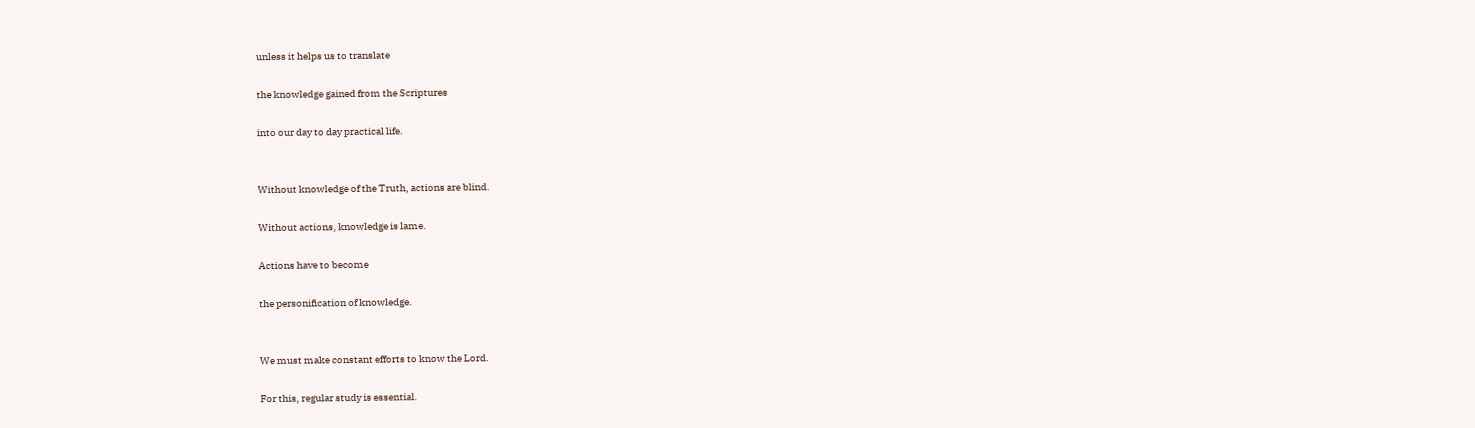unless it helps us to translate

the knowledge gained from the Scriptures

into our day to day practical life.


Without knowledge of the Truth, actions are blind.

Without actions, knowledge is lame.

Actions have to become

the personification of knowledge.


We must make constant efforts to know the Lord.

For this, regular study is essential.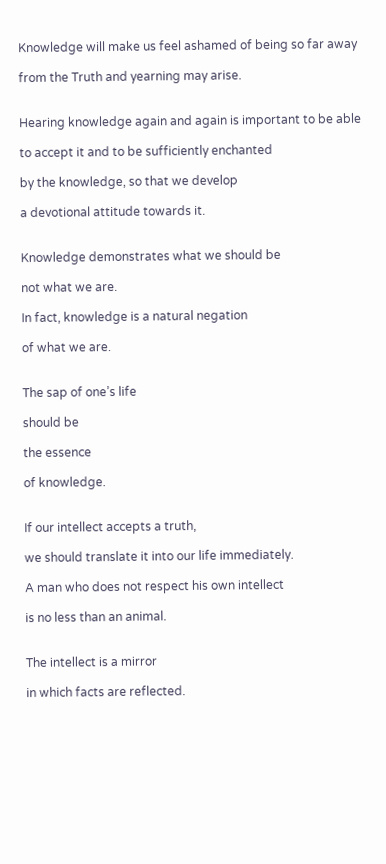Knowledge will make us feel ashamed of being so far away

from the Truth and yearning may arise.


Hearing knowledge again and again is important to be able

to accept it and to be sufficiently enchanted

by the knowledge, so that we develop

a devotional attitude towards it.


Knowledge demonstrates what we should be

not what we are.

In fact, knowledge is a natural negation

of what we are.


The sap of one’s life

should be

the essence

of knowledge.


If our intellect accepts a truth,

we should translate it into our life immediately.

A man who does not respect his own intellect

is no less than an animal.


The intellect is a mirror

in which facts are reflected.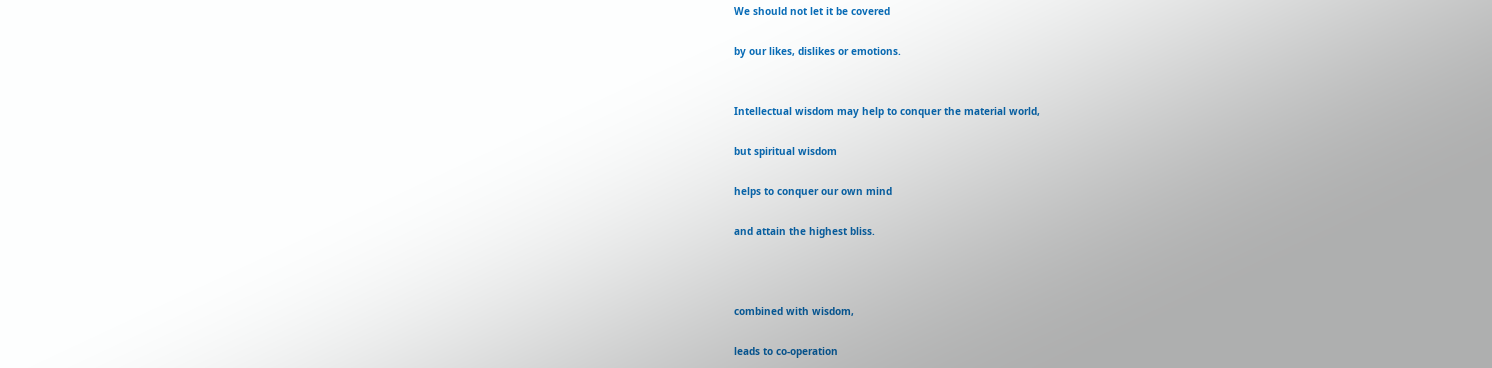We should not let it be covered

by our likes, dislikes or emotions.


Intellectual wisdom may help to conquer the material world,

but spiritual wisdom

helps to conquer our own mind

and attain the highest bliss.



combined with wisdom,

leads to co-operation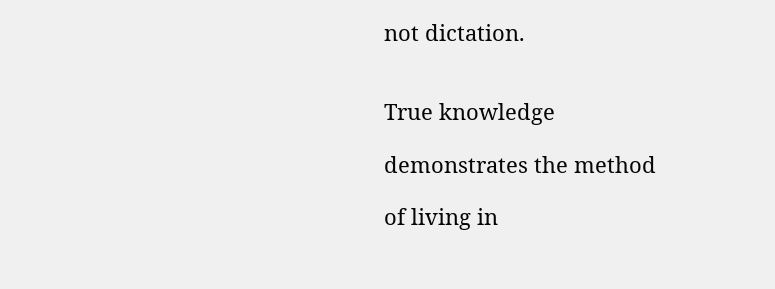not dictation.


True knowledge

demonstrates the method

of living in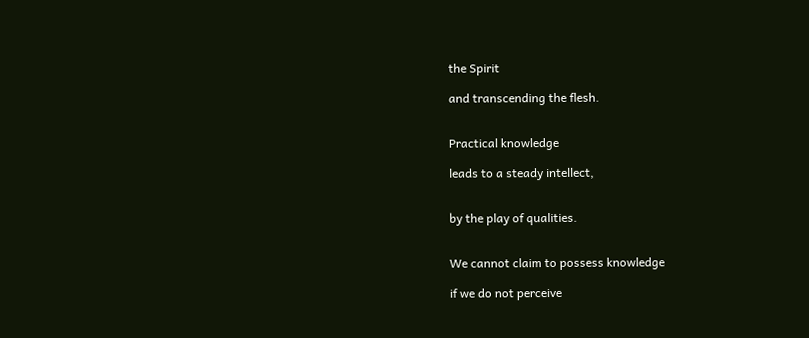the Spirit

and transcending the flesh.


Practical knowledge

leads to a steady intellect,


by the play of qualities.


We cannot claim to possess knowledge

if we do not perceive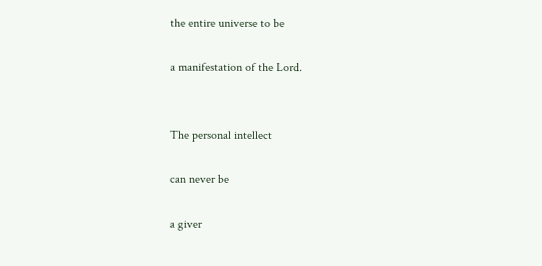the entire universe to be

a manifestation of the Lord.


The personal intellect

can never be

a giver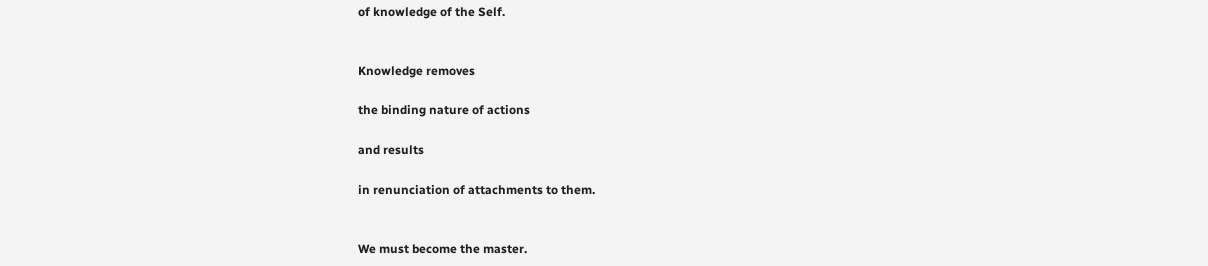of knowledge of the Self.


Knowledge removes

the binding nature of actions

and results

in renunciation of attachments to them.


We must become the master.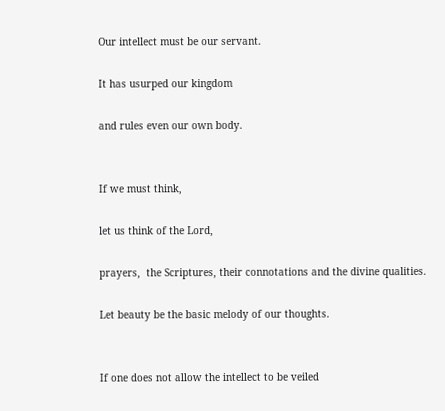Our intellect must be our servant.

It has usurped our kingdom

and rules even our own body.


If we must think,

let us think of the Lord,

prayers,  the Scriptures, their connotations and the divine qualities.

Let beauty be the basic melody of our thoughts.


If one does not allow the intellect to be veiled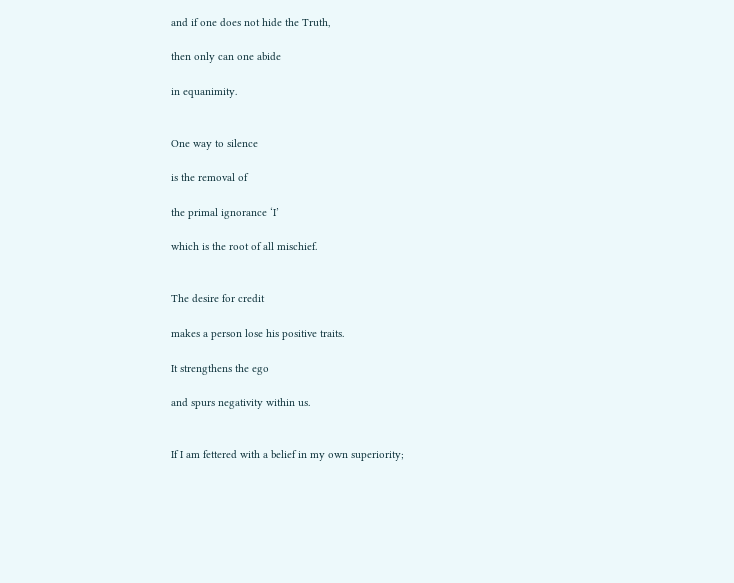and if one does not hide the Truth,

then only can one abide

in equanimity.


One way to silence

is the removal of

the primal ignorance ‘I’

which is the root of all mischief.


The desire for credit

makes a person lose his positive traits.

It strengthens the ego

and spurs negativity within us.


If I am fettered with a belief in my own superiority;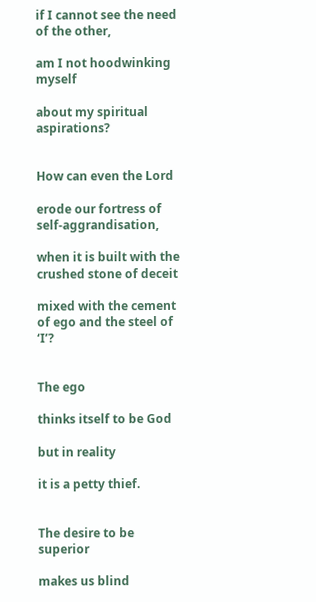if I cannot see the need of the other,

am I not hoodwinking myself

about my spiritual aspirations?


How can even the Lord

erode our fortress of self-aggrandisation,

when it is built with the crushed stone of deceit

mixed with the cement of ego and the steel of ‘I’?


The ego

thinks itself to be God

but in reality

it is a petty thief.


The desire to be superior

makes us blind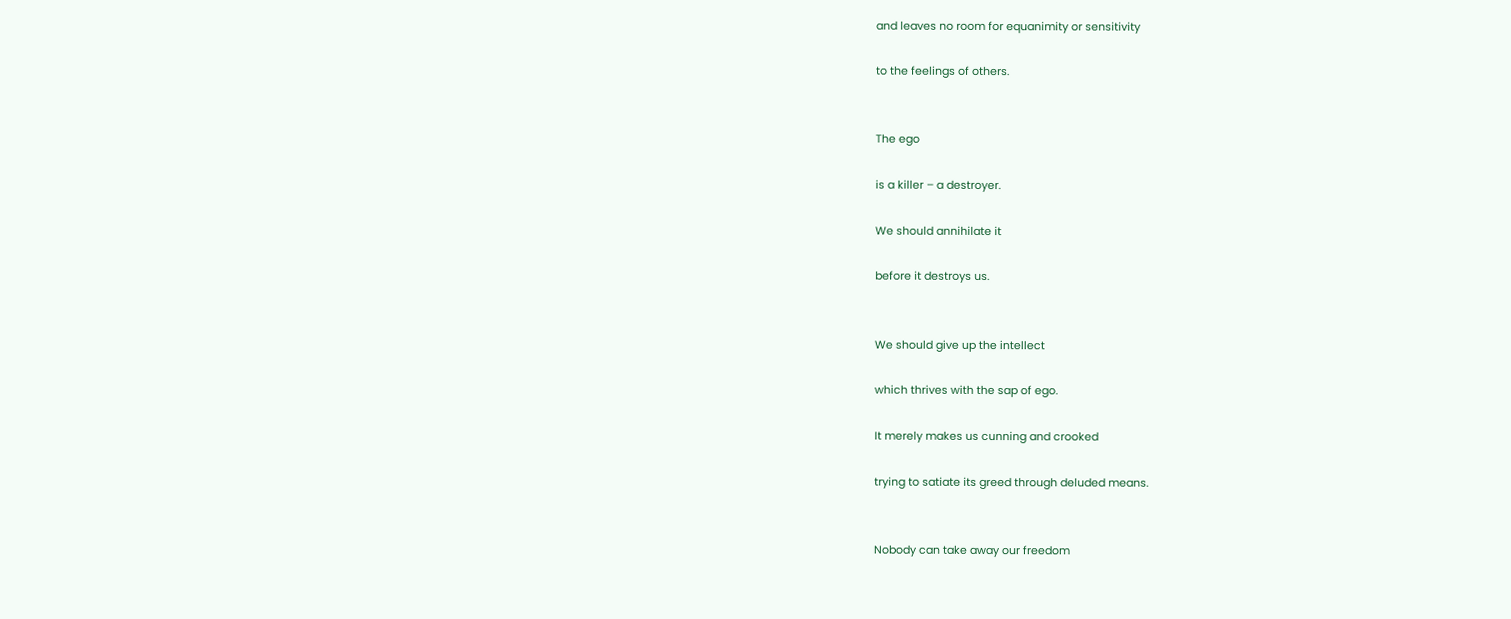and leaves no room for equanimity or sensitivity

to the feelings of others.


The ego

is a killer – a destroyer.

We should annihilate it

before it destroys us.


We should give up the intellect

which thrives with the sap of ego.

It merely makes us cunning and crooked

trying to satiate its greed through deluded means.


Nobody can take away our freedom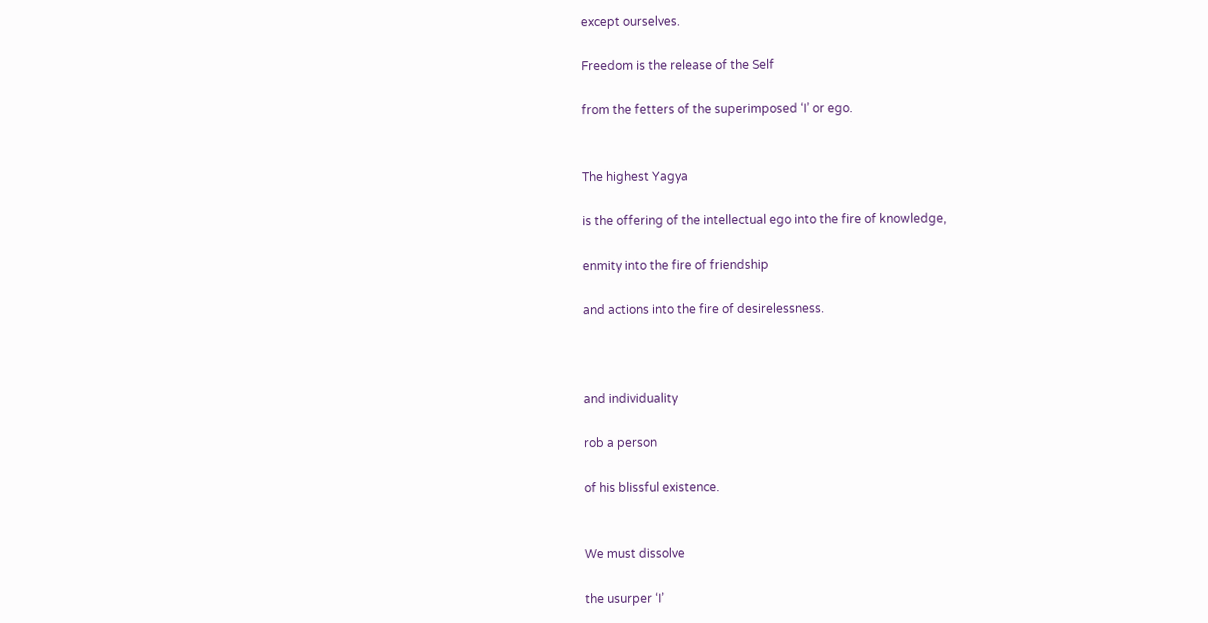except ourselves.

Freedom is the release of the Self

from the fetters of the superimposed ‘I’ or ego.


The highest Yagya

is the offering of the intellectual ego into the fire of knowledge,

enmity into the fire of friendship

and actions into the fire of desirelessness.



and individuality

rob a person

of his blissful existence.


We must dissolve

the usurper ‘I’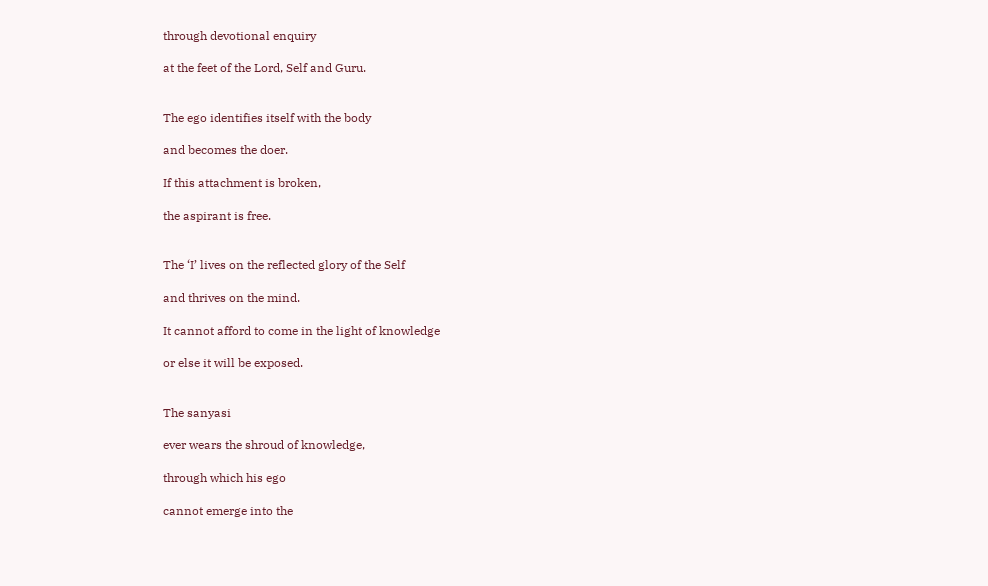through devotional enquiry

at the feet of the Lord, Self and Guru.


The ego identifies itself with the body

and becomes the doer.

If this attachment is broken,

the aspirant is free.


The ‘I’ lives on the reflected glory of the Self

and thrives on the mind.

It cannot afford to come in the light of knowledge

or else it will be exposed.


The sanyasi

ever wears the shroud of knowledge,

through which his ego

cannot emerge into the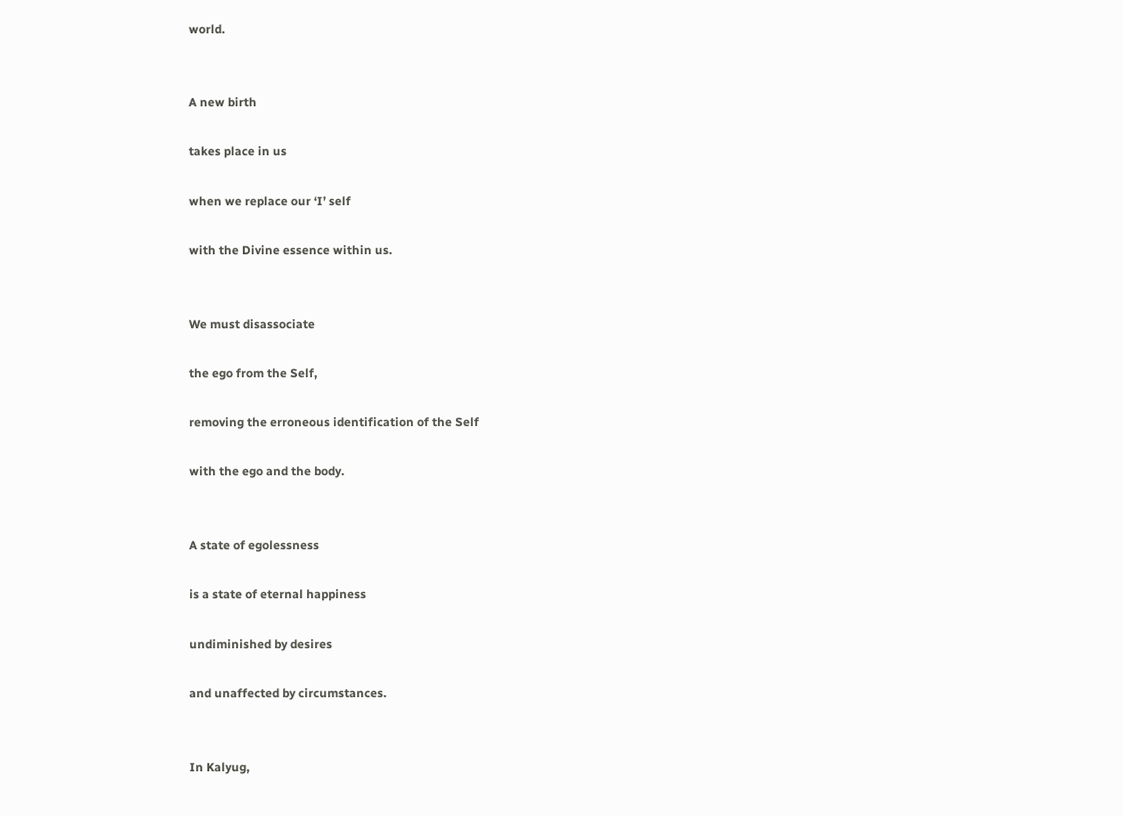world.


A new birth

takes place in us

when we replace our ‘I’ self

with the Divine essence within us.


We must disassociate

the ego from the Self,

removing the erroneous identification of the Self

with the ego and the body.


A state of egolessness

is a state of eternal happiness

undiminished by desires

and unaffected by circumstances.


In Kalyug,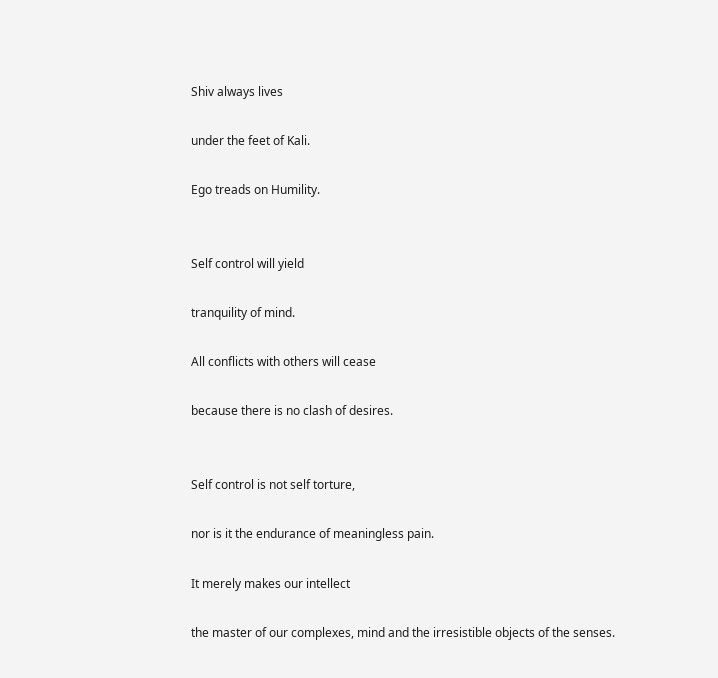Shiv always lives

under the feet of Kali.

Ego treads on Humility.


Self control will yield

tranquility of mind.

All conflicts with others will cease

because there is no clash of desires.


Self control is not self torture,

nor is it the endurance of meaningless pain.

It merely makes our intellect

the master of our complexes, mind and the irresistible objects of the senses.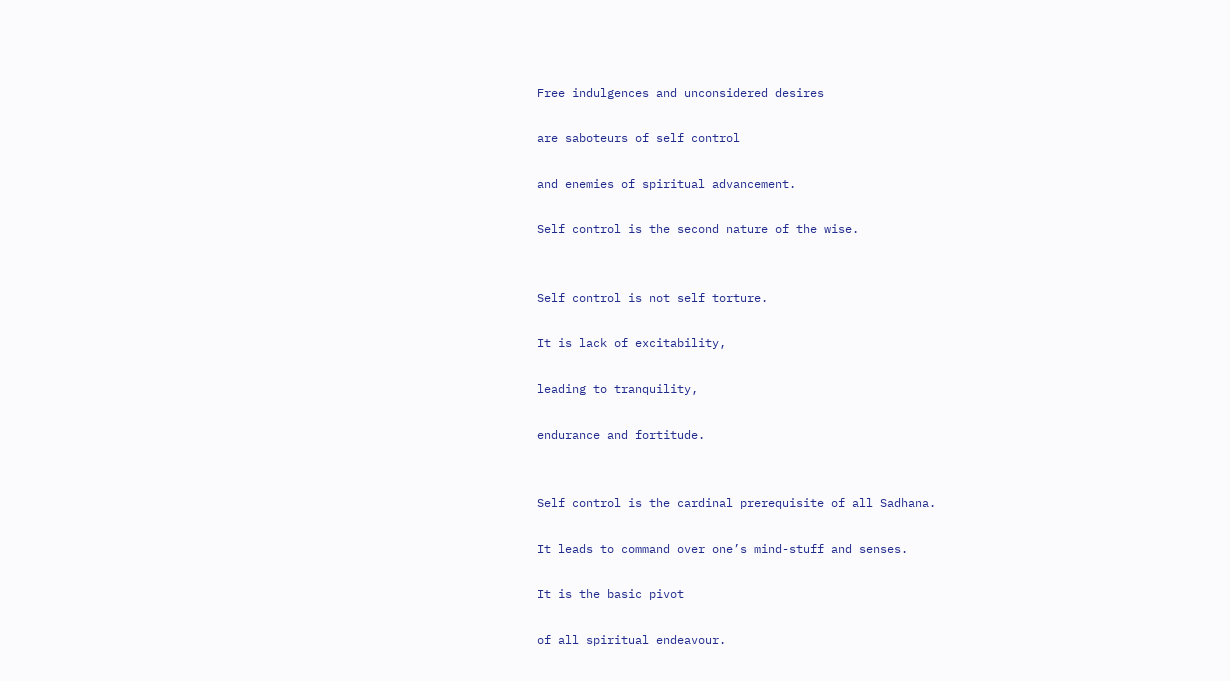Free indulgences and unconsidered desires

are saboteurs of self control

and enemies of spiritual advancement.

Self control is the second nature of the wise.


Self control is not self torture.

It is lack of excitability,

leading to tranquility,

endurance and fortitude.


Self control is the cardinal prerequisite of all Sadhana.

It leads to command over one’s mind-stuff and senses.

It is the basic pivot

of all spiritual endeavour.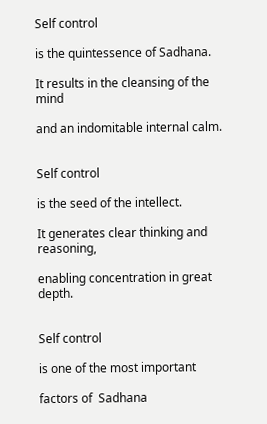Self control

is the quintessence of Sadhana.

It results in the cleansing of the mind

and an indomitable internal calm.


Self control

is the seed of the intellect.

It generates clear thinking and reasoning,

enabling concentration in great depth.


Self control

is one of the most important

factors of  Sadhana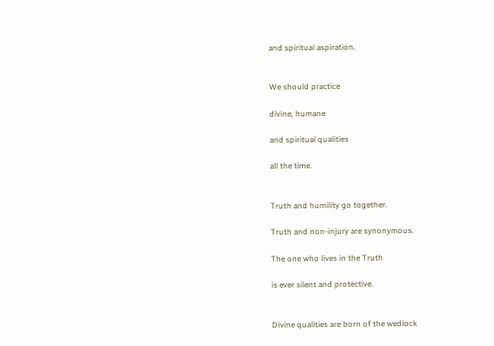and spiritual aspiration.


We should practice

divine, humane

and spiritual qualities

all the time.


Truth and humility go together.

Truth and non-injury are synonymous.

The one who lives in the Truth

is ever silent and protective.


Divine qualities are born of the wedlock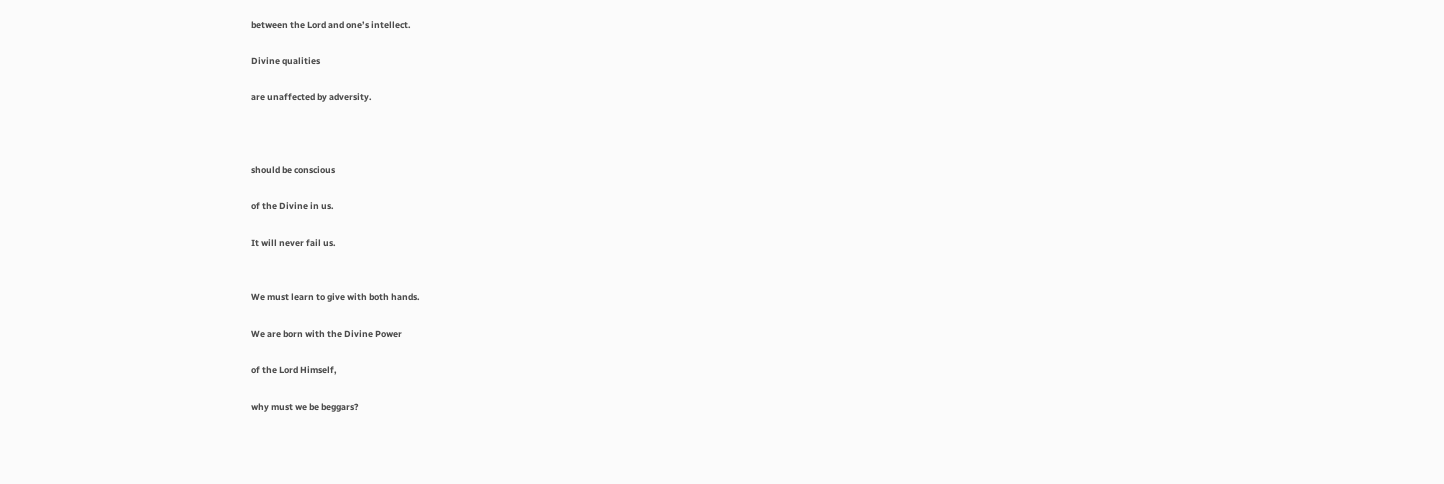between the Lord and one’s intellect.

Divine qualities

are unaffected by adversity.



should be conscious

of the Divine in us.

It will never fail us.


We must learn to give with both hands.

We are born with the Divine Power

of the Lord Himself,

why must we be beggars?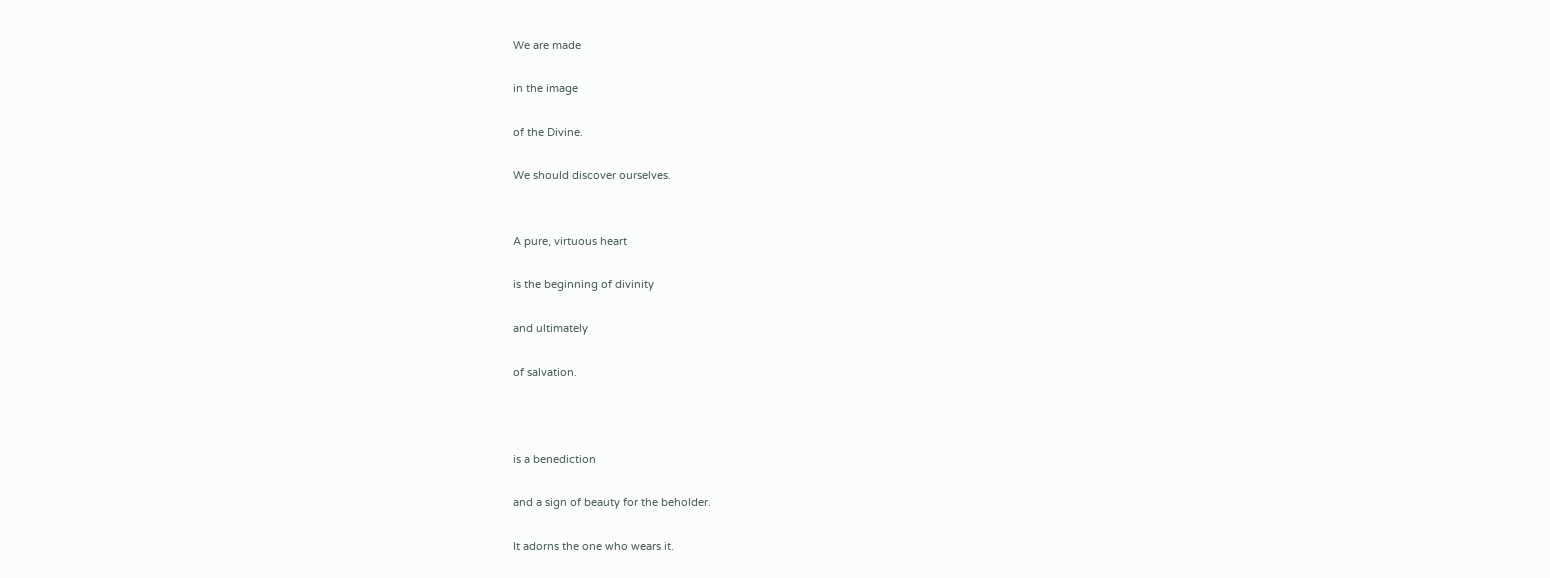We are made

in the image

of the Divine.

We should discover ourselves.


A pure, virtuous heart

is the beginning of divinity

and ultimately

of salvation.



is a benediction

and a sign of beauty for the beholder.

It adorns the one who wears it.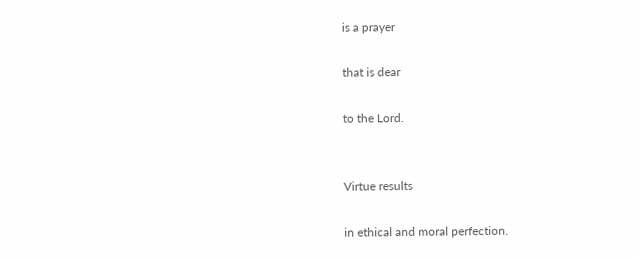is a prayer

that is dear

to the Lord.


Virtue results

in ethical and moral perfection.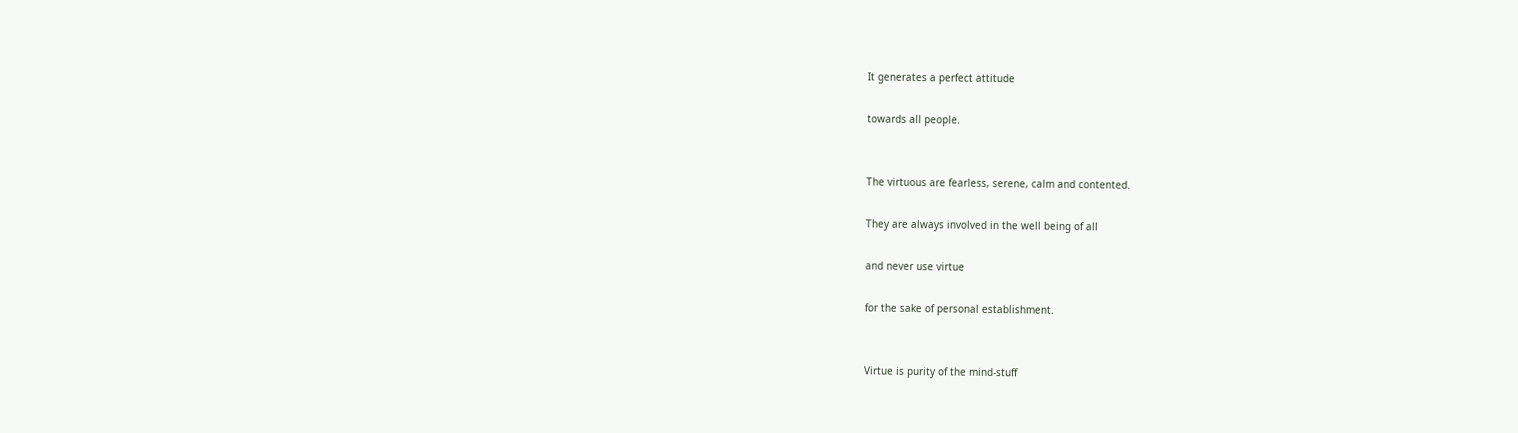It generates a perfect attitude

towards all people.


The virtuous are fearless, serene, calm and contented.

They are always involved in the well being of all

and never use virtue

for the sake of personal establishment.


Virtue is purity of the mind-stuff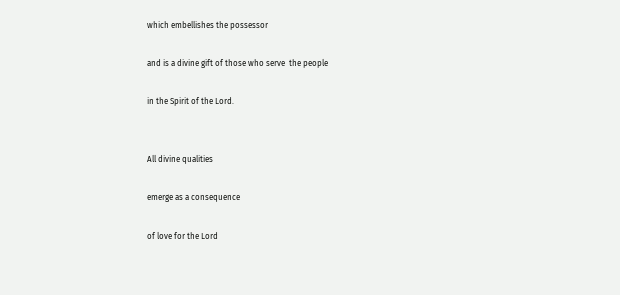which embellishes the possessor

and is a divine gift of those who serve  the people

in the Spirit of the Lord.


All divine qualities

emerge as a consequence

of love for the Lord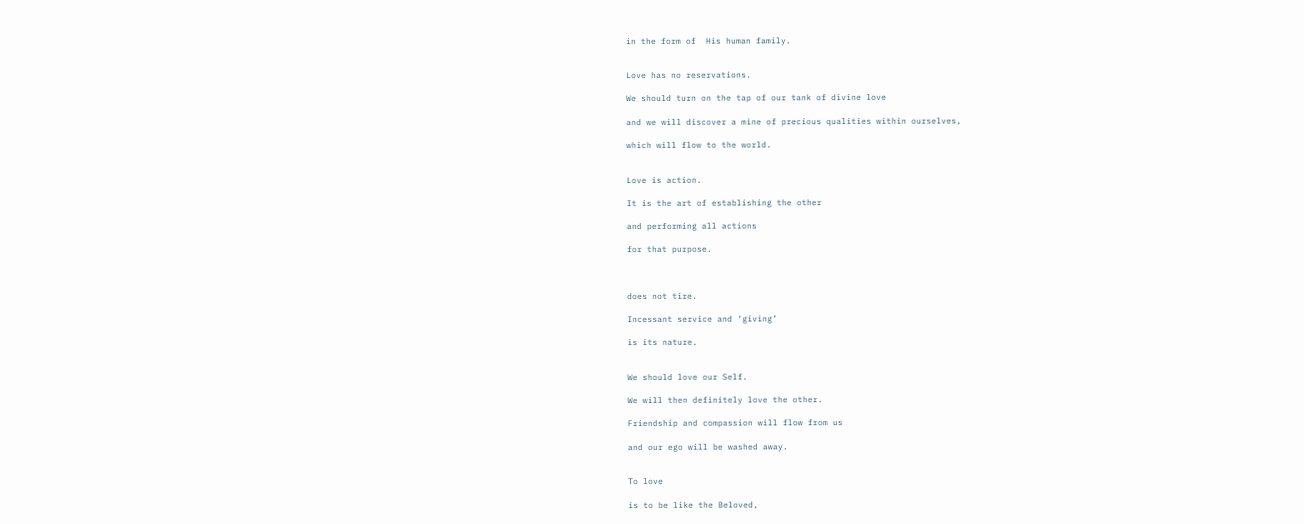in the form of  His human family.


Love has no reservations.

We should turn on the tap of our tank of divine love

and we will discover a mine of precious qualities within ourselves,

which will flow to the world.


Love is action.

It is the art of establishing the other

and performing all actions

for that purpose.



does not tire.

Incessant service and ‘giving’

is its nature.


We should love our Self.

We will then definitely love the other.

Friendship and compassion will flow from us

and our ego will be washed away.


To love

is to be like the Beloved,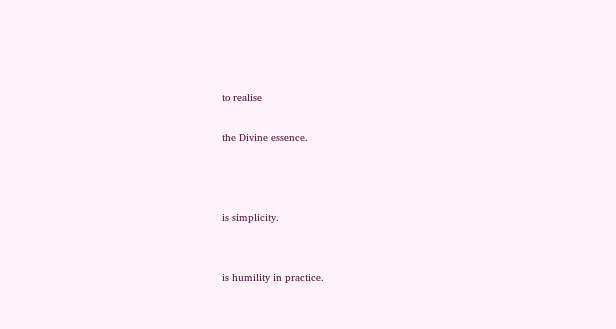to realise

the Divine essence.



is simplicity.


is humility in practice.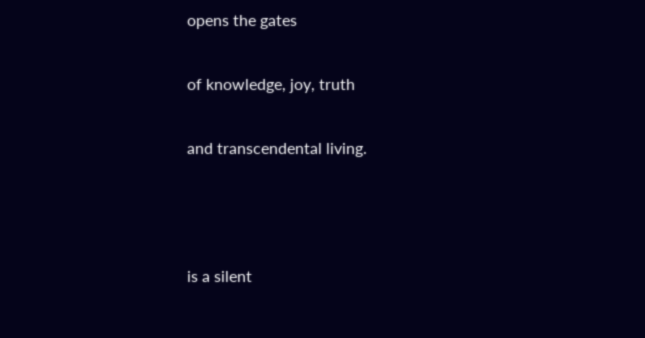opens the gates

of knowledge, joy, truth

and transcendental living.



is a silent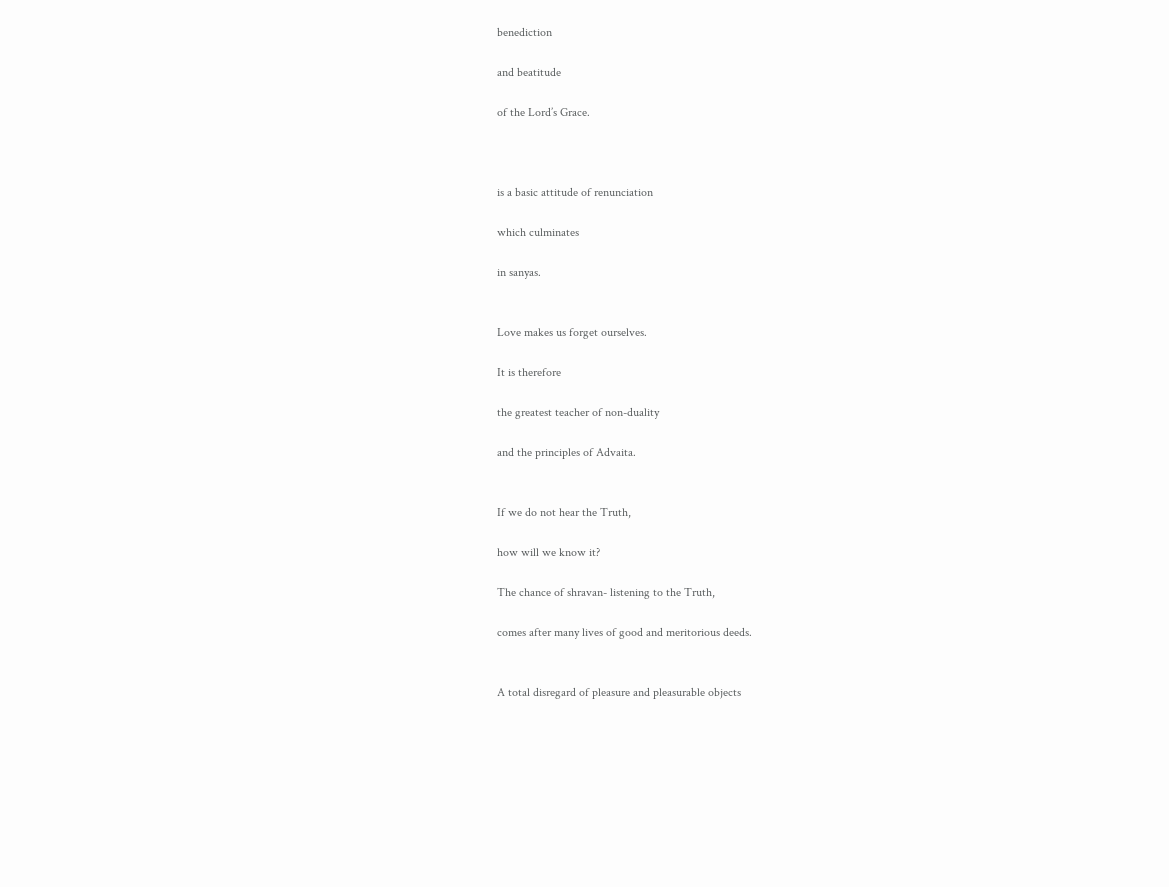benediction

and beatitude

of the Lord’s Grace.



is a basic attitude of renunciation

which culminates

in sanyas.


Love makes us forget ourselves.

It is therefore

the greatest teacher of non-duality

and the principles of Advaita.


If we do not hear the Truth,

how will we know it?

The chance of shravan- listening to the Truth,

comes after many lives of good and meritorious deeds.


A total disregard of pleasure and pleasurable objects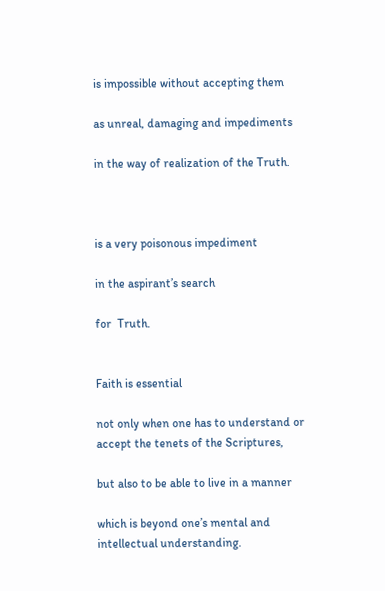is impossible without accepting them

as unreal, damaging and impediments

in the way of realization of the Truth.



is a very poisonous impediment

in the aspirant’s search

for  Truth.


Faith is essential

not only when one has to understand or accept the tenets of the Scriptures,

but also to be able to live in a manner

which is beyond one’s mental and intellectual understanding.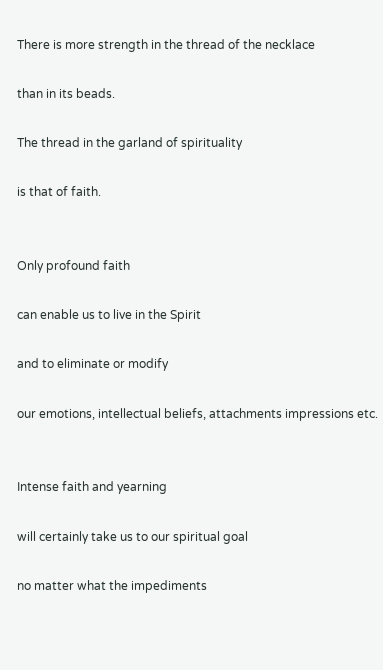There is more strength in the thread of the necklace

than in its beads.

The thread in the garland of spirituality

is that of faith.


Only profound faith

can enable us to live in the Spirit

and to eliminate or modify

our emotions, intellectual beliefs, attachments impressions etc.


Intense faith and yearning

will certainly take us to our spiritual goal

no matter what the impediments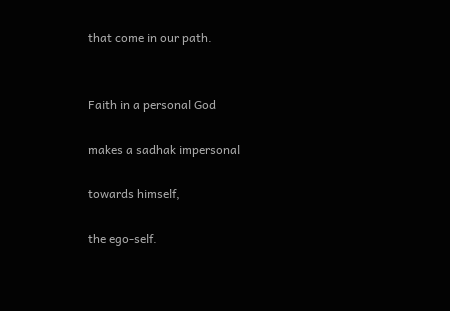that come in our path.


Faith in a personal God

makes a sadhak impersonal

towards himself,

the ego-self.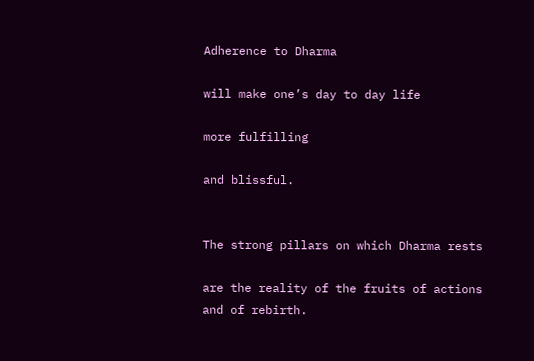Adherence to Dharma

will make one’s day to day life

more fulfilling

and blissful.


The strong pillars on which Dharma rests

are the reality of the fruits of actions and of rebirth.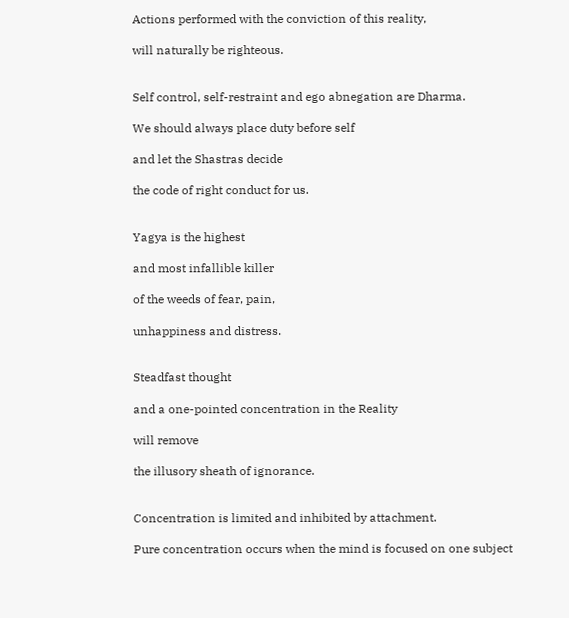Actions performed with the conviction of this reality,

will naturally be righteous.


Self control, self-restraint and ego abnegation are Dharma.

We should always place duty before self

and let the Shastras decide

the code of right conduct for us.


Yagya is the highest

and most infallible killer

of the weeds of fear, pain,

unhappiness and distress.


Steadfast thought

and a one-pointed concentration in the Reality

will remove

the illusory sheath of ignorance.


Concentration is limited and inhibited by attachment.

Pure concentration occurs when the mind is focused on one subject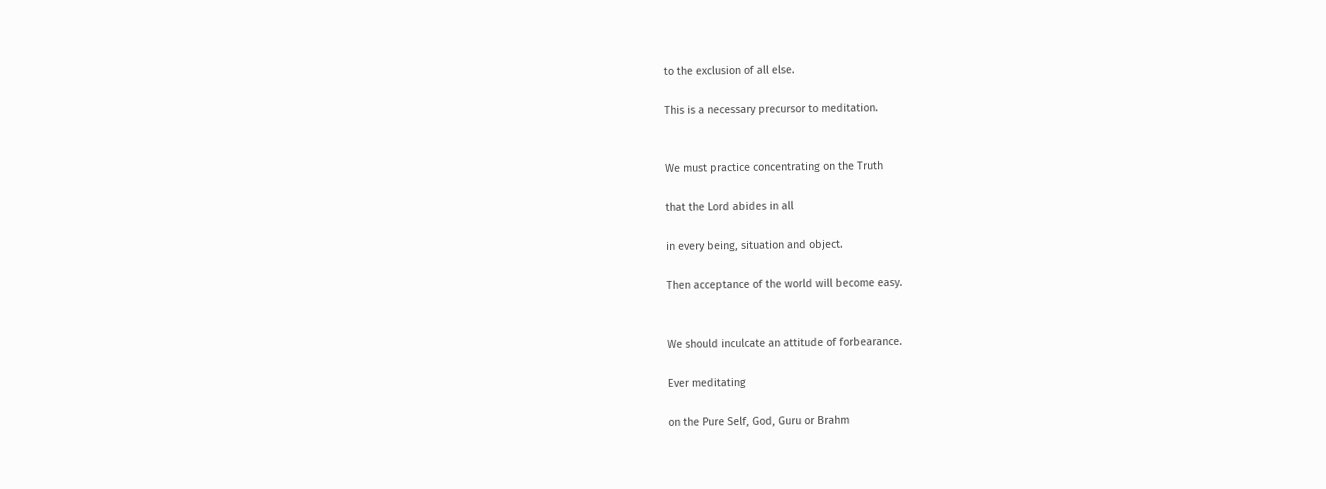to the exclusion of all else.

This is a necessary precursor to meditation.


We must practice concentrating on the Truth

that the Lord abides in all

in every being, situation and object.

Then acceptance of the world will become easy.


We should inculcate an attitude of forbearance.

Ever meditating

on the Pure Self, God, Guru or Brahm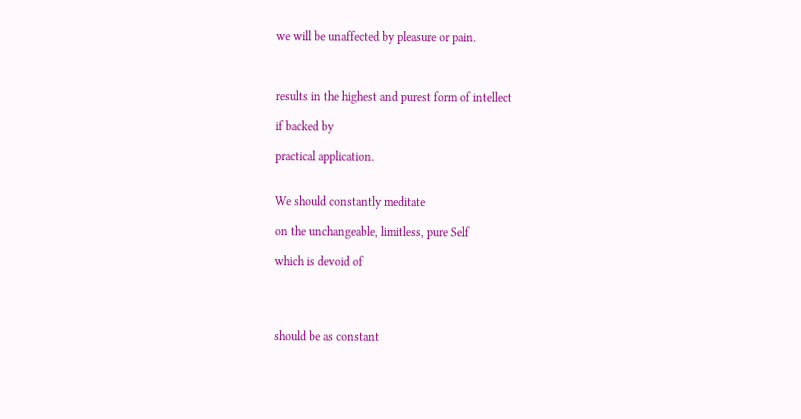we will be unaffected by pleasure or pain.



results in the highest and purest form of intellect

if backed by

practical application.


We should constantly meditate

on the unchangeable, limitless, pure Self

which is devoid of




should be as constant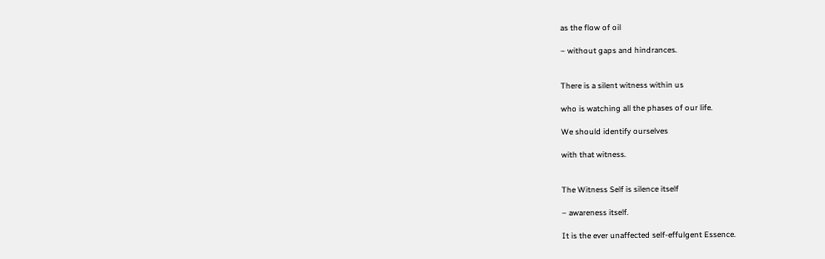as the flow of oil

– without gaps and hindrances.


There is a silent witness within us

who is watching all the phases of our life.

We should identify ourselves

with that witness.


The Witness Self is silence itself

– awareness itself.

It is the ever unaffected self-effulgent Essence.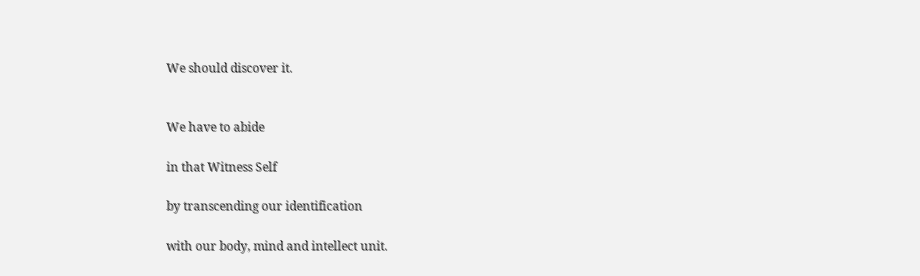We should discover it.


We have to abide

in that Witness Self

by transcending our identification

with our body, mind and intellect unit.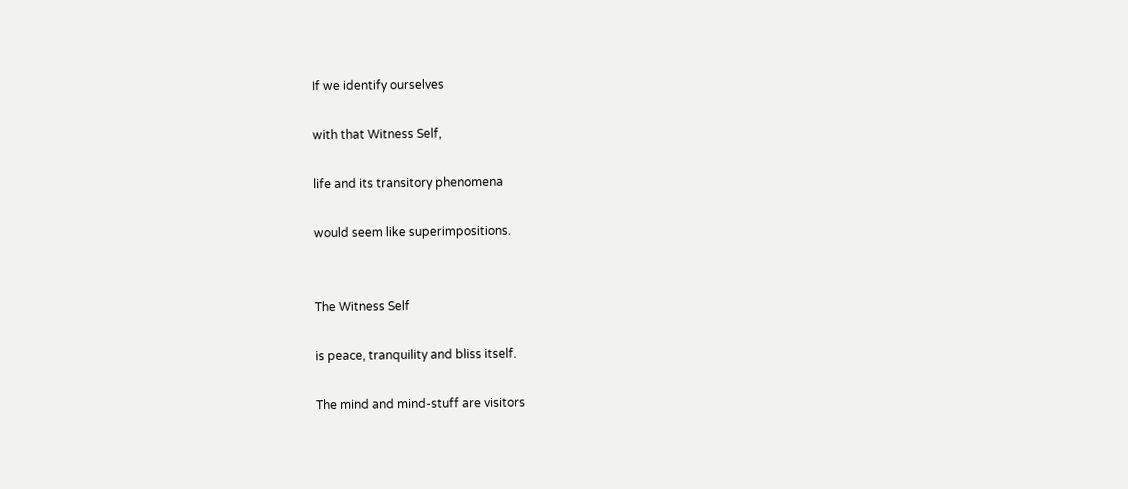If we identify ourselves

with that Witness Self,

life and its transitory phenomena

would seem like superimpositions.


The Witness Self

is peace, tranquility and bliss itself.

The mind and mind-stuff are visitors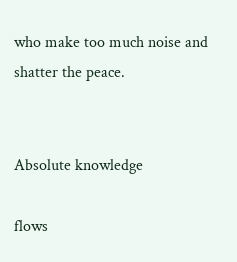who make too much noise and shatter the peace.


Absolute knowledge

flows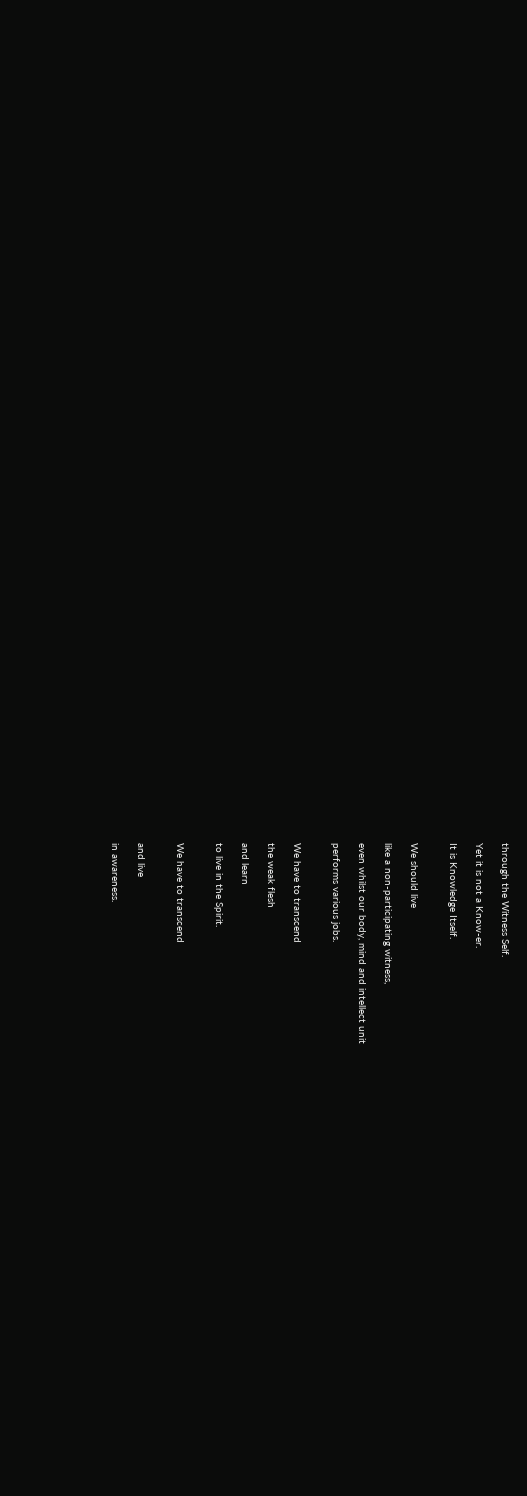through the Witness Self.

Yet it is not a Know-er.

It is Knowledge Itself.


We should live

like a non-participating witness,

even whilst our body, mind and intellect unit

performs various jobs.


We have to transcend

the weak flesh

and learn

to live in the Spirit.


We have to transcend


and live

in awareness.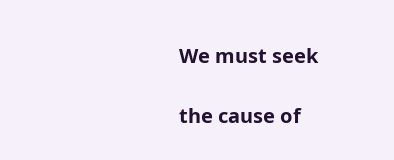We must seek

the cause of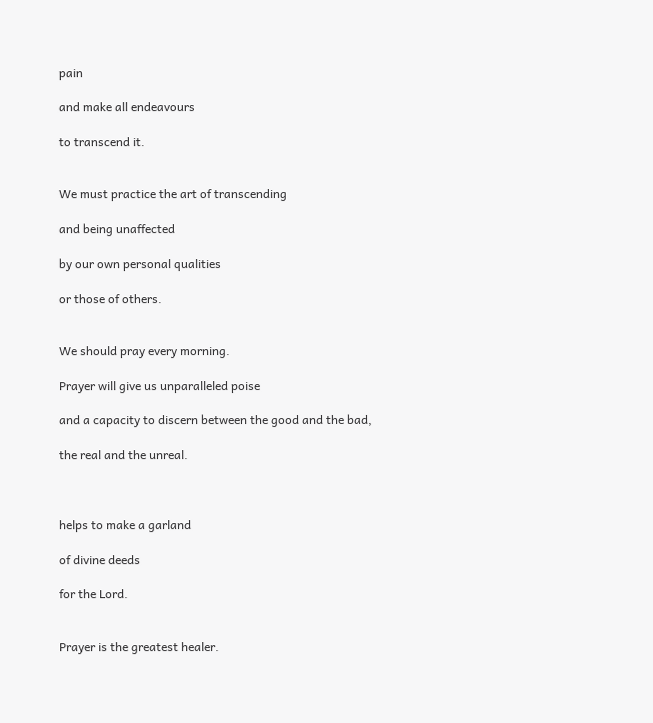pain

and make all endeavours

to transcend it.


We must practice the art of transcending

and being unaffected

by our own personal qualities

or those of others.


We should pray every morning.

Prayer will give us unparalleled poise

and a capacity to discern between the good and the bad,

the real and the unreal.



helps to make a garland

of divine deeds

for the Lord.


Prayer is the greatest healer.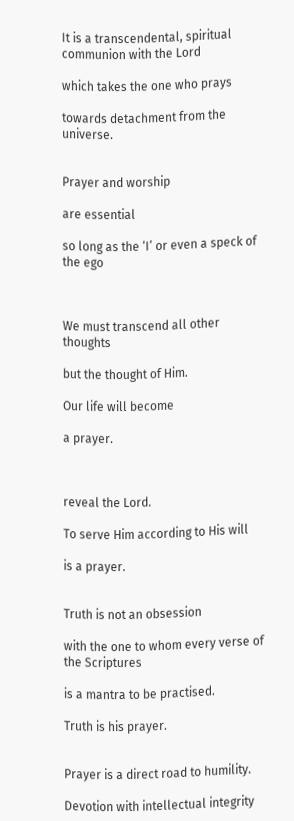It is a transcendental, spiritual communion with the Lord

which takes the one who prays

towards detachment from the universe.


Prayer and worship

are essential

so long as the ‘I’ or even a speck of the ego



We must transcend all other thoughts

but the thought of Him.

Our life will become

a prayer.



reveal the Lord.

To serve Him according to His will

is a prayer.


Truth is not an obsession

with the one to whom every verse of the Scriptures

is a mantra to be practised.

Truth is his prayer.


Prayer is a direct road to humility.

Devotion with intellectual integrity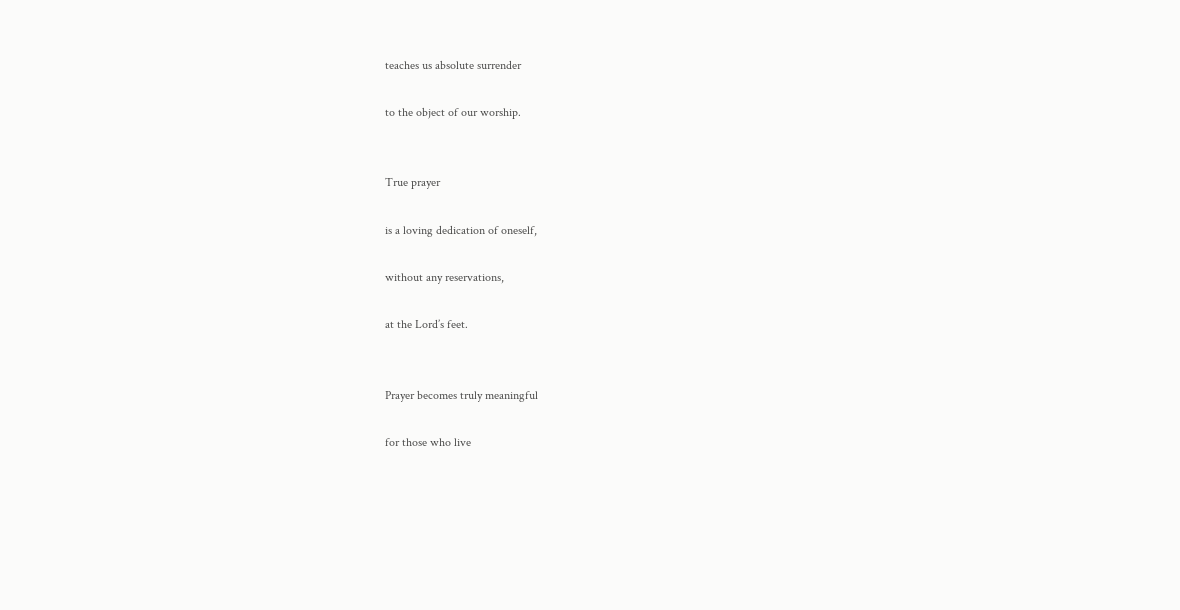teaches us absolute surrender

to the object of our worship.


True prayer

is a loving dedication of oneself,

without any reservations,

at the Lord’s feet.


Prayer becomes truly meaningful

for those who live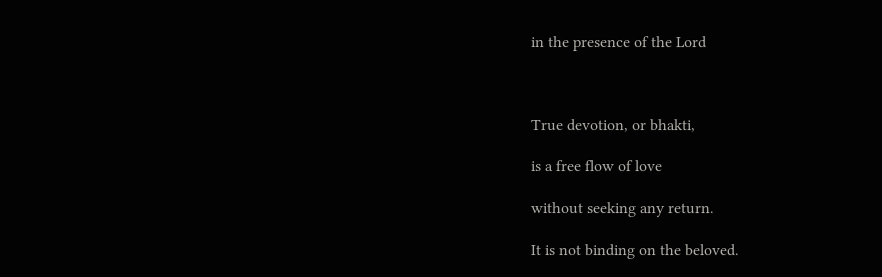in the presence of the Lord



True devotion, or bhakti,

is a free flow of love

without seeking any return.

It is not binding on the beloved.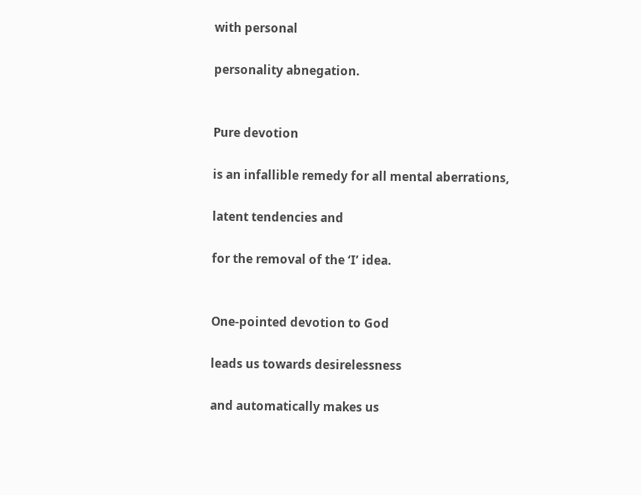with personal

personality abnegation.


Pure devotion

is an infallible remedy for all mental aberrations,

latent tendencies and

for the removal of the ‘I’ idea.


One-pointed devotion to God

leads us towards desirelessness

and automatically makes us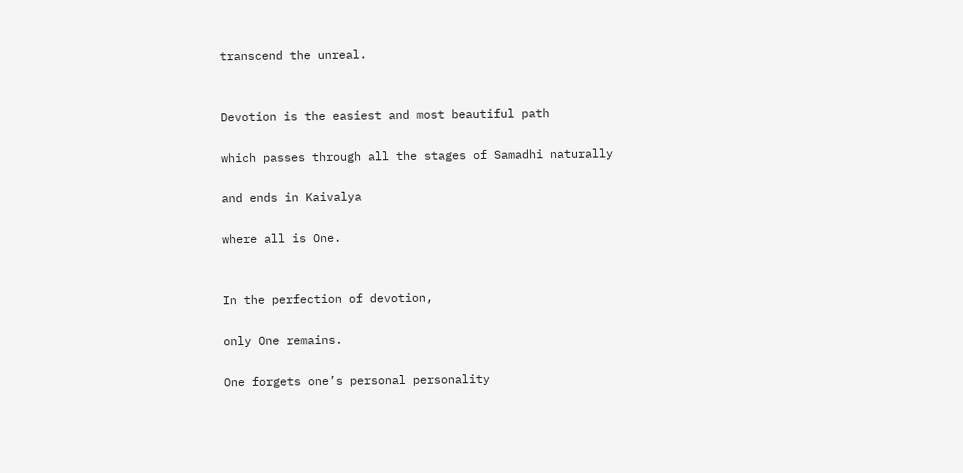transcend the unreal.


Devotion is the easiest and most beautiful path

which passes through all the stages of Samadhi naturally

and ends in Kaivalya

where all is One.


In the perfection of devotion,

only One remains.

One forgets one’s personal personality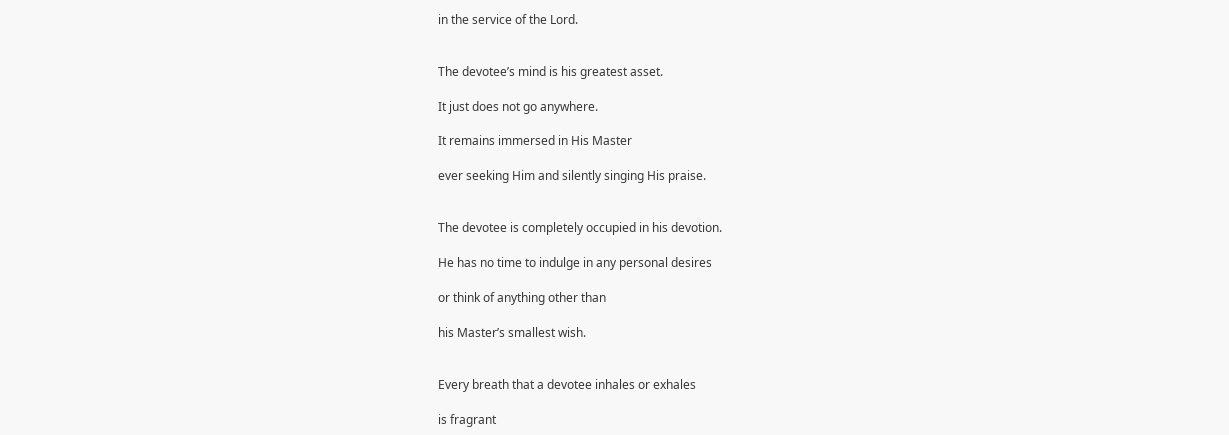in the service of the Lord.


The devotee’s mind is his greatest asset.

It just does not go anywhere.

It remains immersed in His Master

ever seeking Him and silently singing His praise.


The devotee is completely occupied in his devotion.

He has no time to indulge in any personal desires

or think of anything other than

his Master’s smallest wish.


Every breath that a devotee inhales or exhales

is fragrant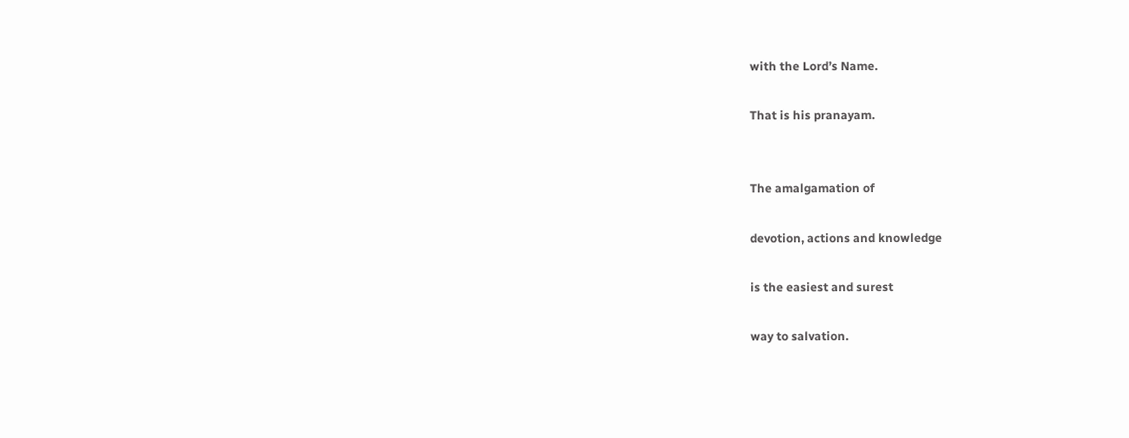with the Lord’s Name.

That is his pranayam.


The amalgamation of

devotion, actions and knowledge

is the easiest and surest

way to salvation.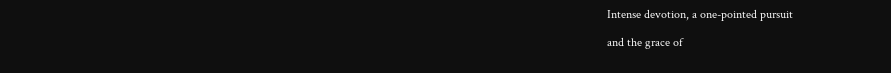Intense devotion, a one-pointed pursuit

and the grace of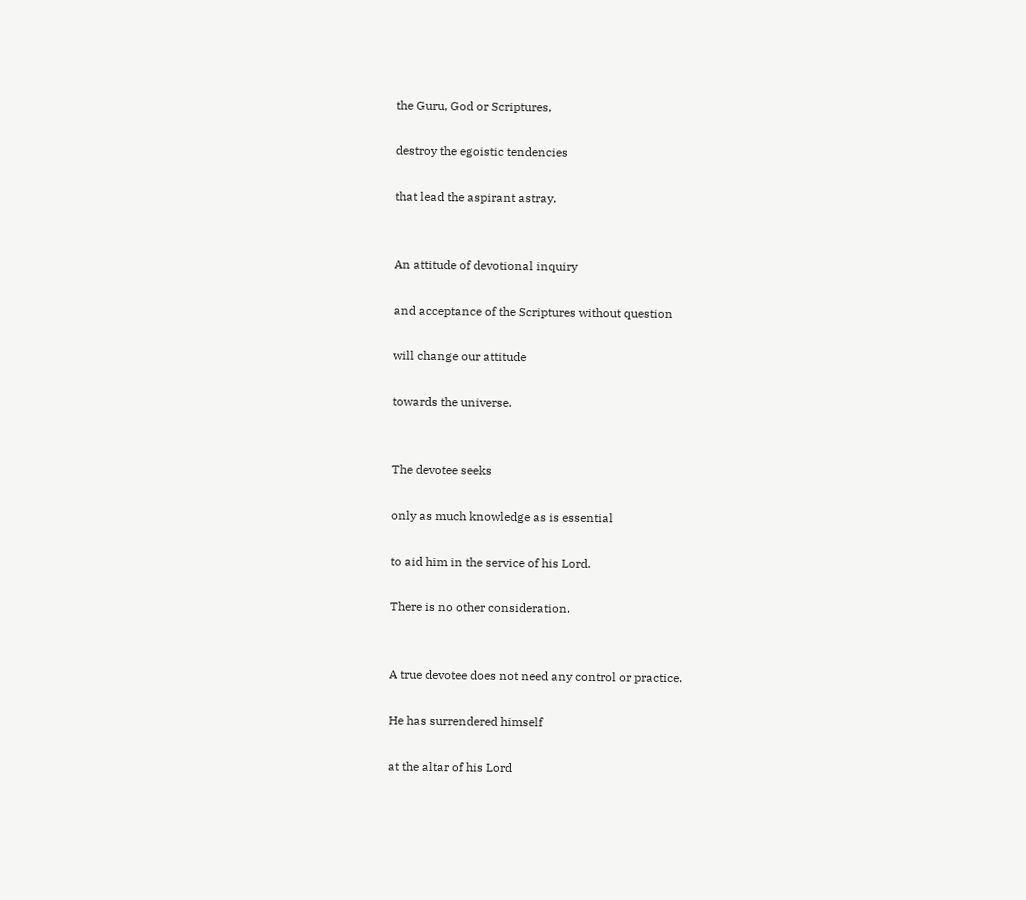the Guru, God or Scriptures,

destroy the egoistic tendencies

that lead the aspirant astray.


An attitude of devotional inquiry

and acceptance of the Scriptures without question

will change our attitude

towards the universe.


The devotee seeks

only as much knowledge as is essential

to aid him in the service of his Lord.

There is no other consideration.


A true devotee does not need any control or practice.

He has surrendered himself

at the altar of his Lord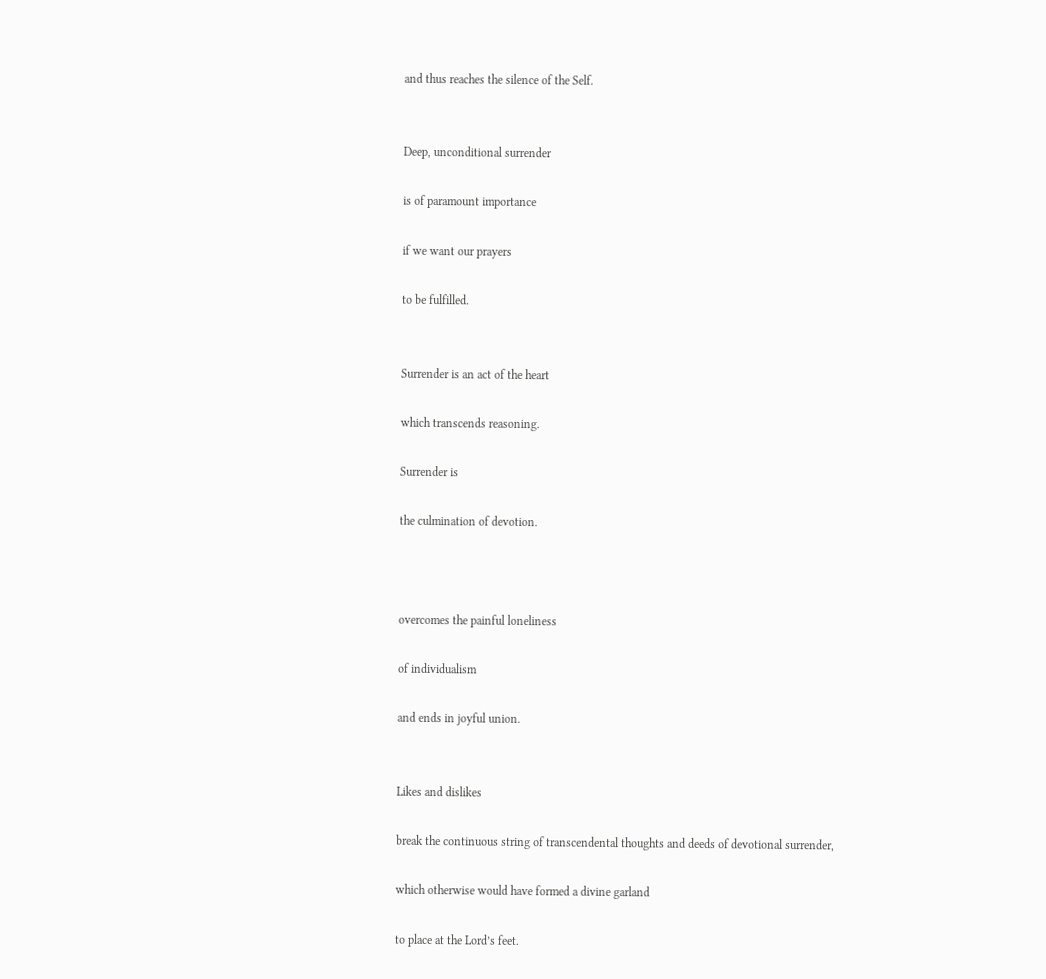and thus reaches the silence of the Self.


Deep, unconditional surrender

is of paramount importance

if we want our prayers

to be fulfilled.


Surrender is an act of the heart

which transcends reasoning.

Surrender is

the culmination of devotion.



overcomes the painful loneliness

of individualism

and ends in joyful union.


Likes and dislikes

break the continuous string of transcendental thoughts and deeds of devotional surrender,

which otherwise would have formed a divine garland

to place at the Lord’s feet.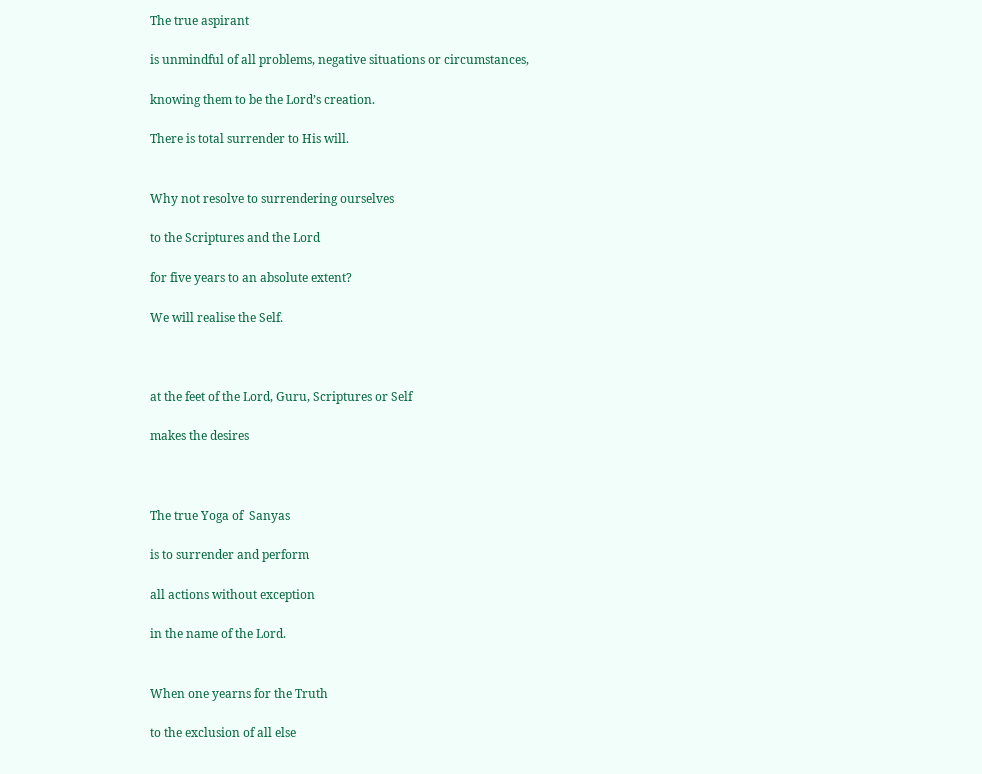The true aspirant

is unmindful of all problems, negative situations or circumstances,

knowing them to be the Lord’s creation.

There is total surrender to His will.


Why not resolve to surrendering ourselves

to the Scriptures and the Lord

for five years to an absolute extent?

We will realise the Self.



at the feet of the Lord, Guru, Scriptures or Self

makes the desires



The true Yoga of  Sanyas

is to surrender and perform

all actions without exception

in the name of the Lord.


When one yearns for the Truth

to the exclusion of all else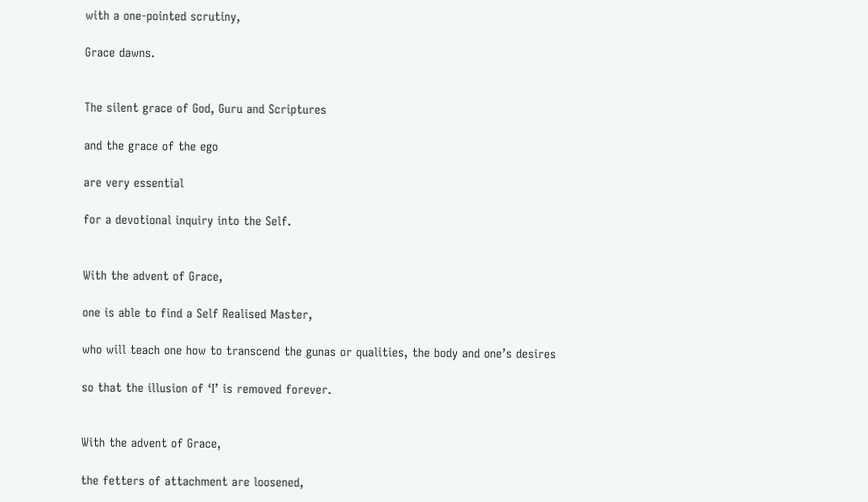with a one-pointed scrutiny,

Grace dawns.


The silent grace of God, Guru and Scriptures

and the grace of the ego

are very essential

for a devotional inquiry into the Self.


With the advent of Grace,

one is able to find a Self Realised Master,

who will teach one how to transcend the gunas or qualities, the body and one’s desires

so that the illusion of ‘I’ is removed forever.


With the advent of Grace,

the fetters of attachment are loosened,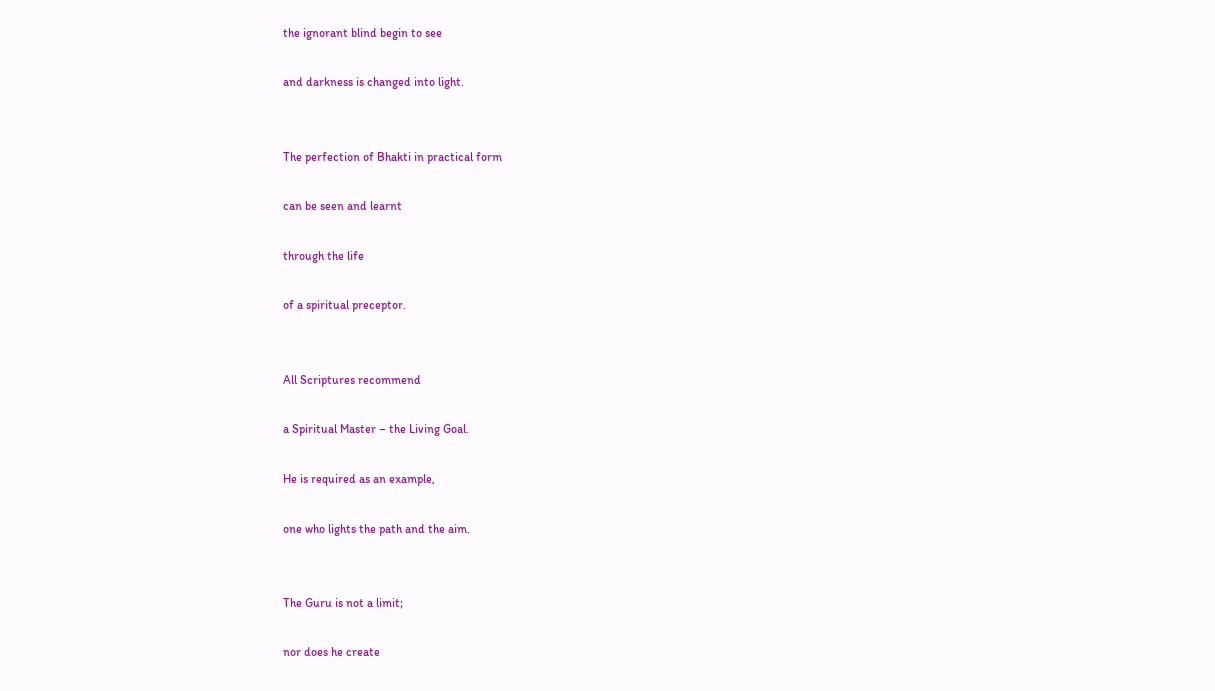the ignorant blind begin to see

and darkness is changed into light.


The perfection of Bhakti in practical form

can be seen and learnt

through the life

of a spiritual preceptor.


All Scriptures recommend

a Spiritual Master – the Living Goal.

He is required as an example,

one who lights the path and the aim.


The Guru is not a limit;

nor does he create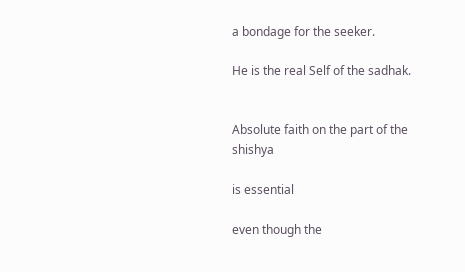a bondage for the seeker.

He is the real Self of the sadhak.


Absolute faith on the part of the shishya

is essential

even though the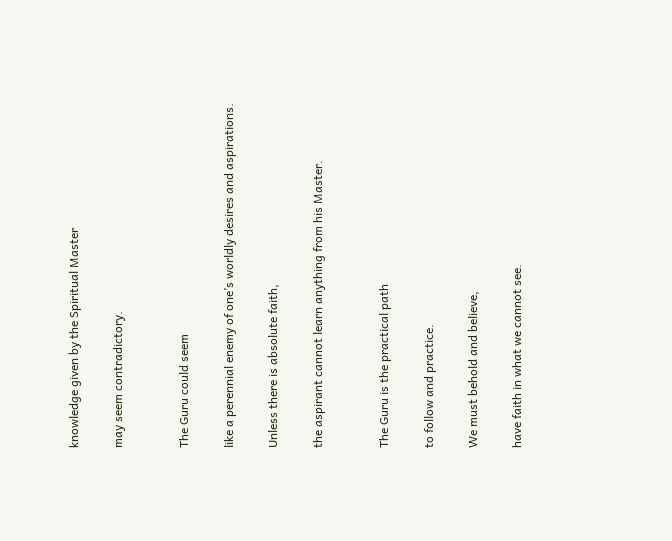knowledge given by the Spiritual Master

may seem contradictory.


The Guru could seem

like a perennial enemy of one’s worldly desires and aspirations.

Unless there is absolute faith,

the aspirant cannot learn anything from his Master.


The Guru is the practical path

to follow and practice.

We must behold and believe,

have faith in what we cannot see.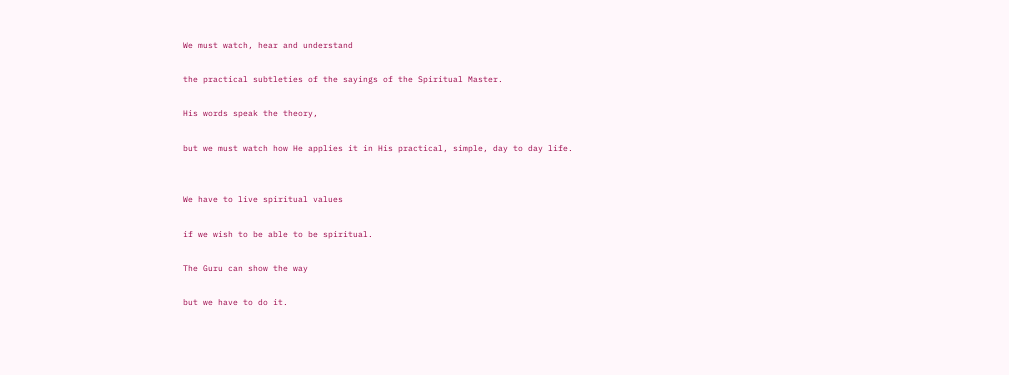We must watch, hear and understand

the practical subtleties of the sayings of the Spiritual Master.

His words speak the theory,

but we must watch how He applies it in His practical, simple, day to day life.


We have to live spiritual values

if we wish to be able to be spiritual.

The Guru can show the way

but we have to do it.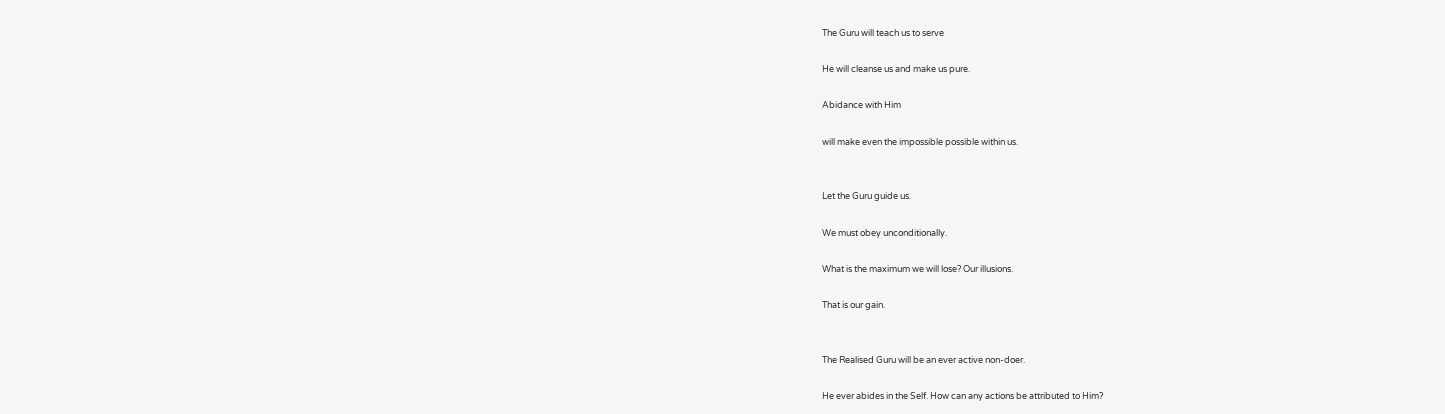The Guru will teach us to serve

He will cleanse us and make us pure.

Abidance with Him

will make even the impossible possible within us.


Let the Guru guide us.

We must obey unconditionally.

What is the maximum we will lose? Our illusions.

That is our gain.


The Realised Guru will be an ever active non-doer.

He ever abides in the Self. How can any actions be attributed to Him?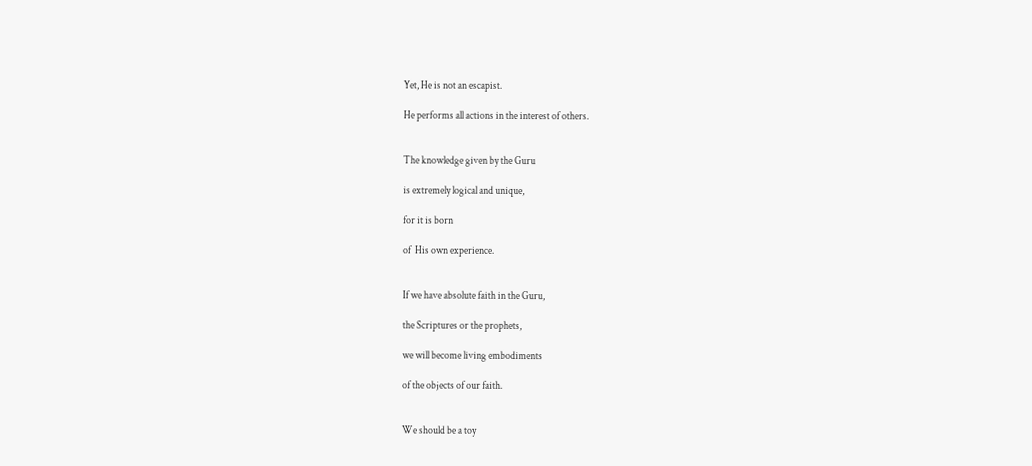Yet, He is not an escapist.

He performs all actions in the interest of others.


The knowledge given by the Guru

is extremely logical and unique,

for it is born

of  His own experience.


If we have absolute faith in the Guru,

the Scriptures or the prophets,

we will become living embodiments

of the objects of our faith.


We should be a toy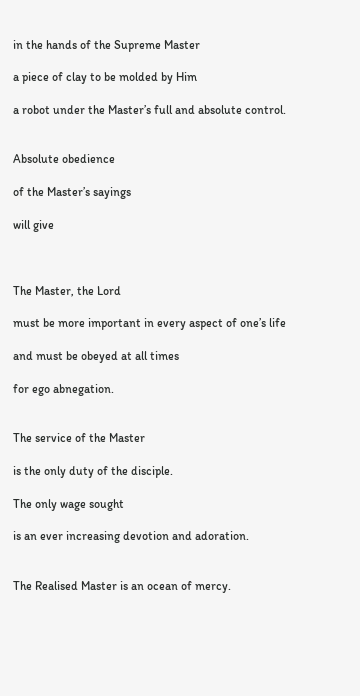in the hands of the Supreme Master

a piece of clay to be molded by Him

a robot under the Master’s full and absolute control.


Absolute obedience

of the Master’s sayings

will give



The Master, the Lord

must be more important in every aspect of one’s life

and must be obeyed at all times

for ego abnegation.


The service of the Master

is the only duty of the disciple.

The only wage sought

is an ever increasing devotion and adoration.


The Realised Master is an ocean of mercy.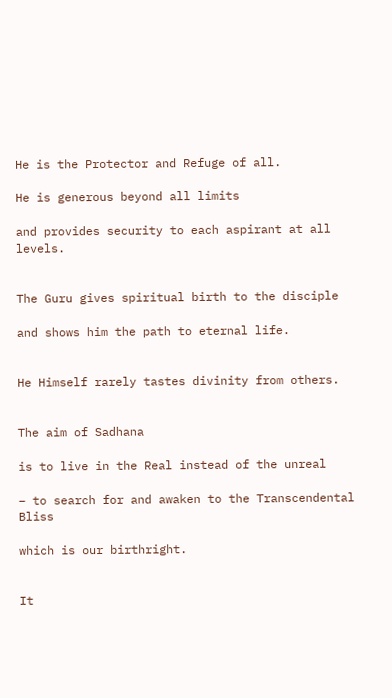He is the Protector and Refuge of all.

He is generous beyond all limits

and provides security to each aspirant at all levels.


The Guru gives spiritual birth to the disciple

and shows him the path to eternal life.


He Himself rarely tastes divinity from others.


The aim of Sadhana

is to live in the Real instead of the unreal

– to search for and awaken to the Transcendental Bliss

which is our birthright.


It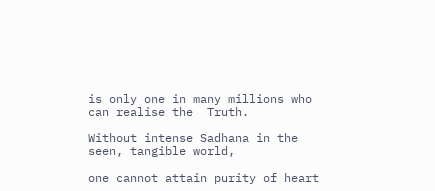is only one in many millions who can realise the  Truth.

Without intense Sadhana in the seen, tangible world,

one cannot attain purity of heart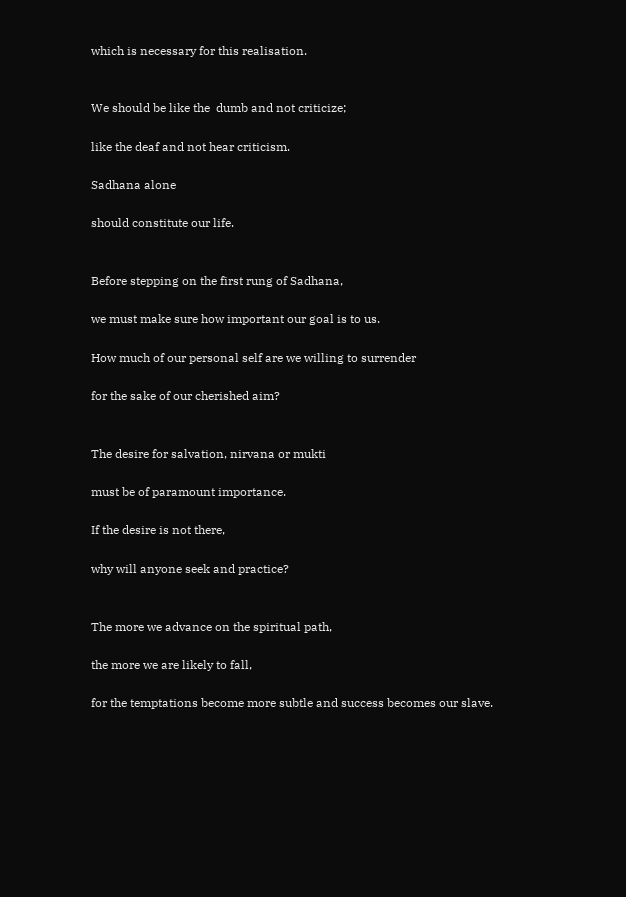which is necessary for this realisation.


We should be like the  dumb and not criticize;

like the deaf and not hear criticism.

Sadhana alone

should constitute our life.


Before stepping on the first rung of Sadhana,

we must make sure how important our goal is to us.

How much of our personal self are we willing to surrender

for the sake of our cherished aim?


The desire for salvation, nirvana or mukti

must be of paramount importance.

If the desire is not there,

why will anyone seek and practice?


The more we advance on the spiritual path,

the more we are likely to fall,

for the temptations become more subtle and success becomes our slave.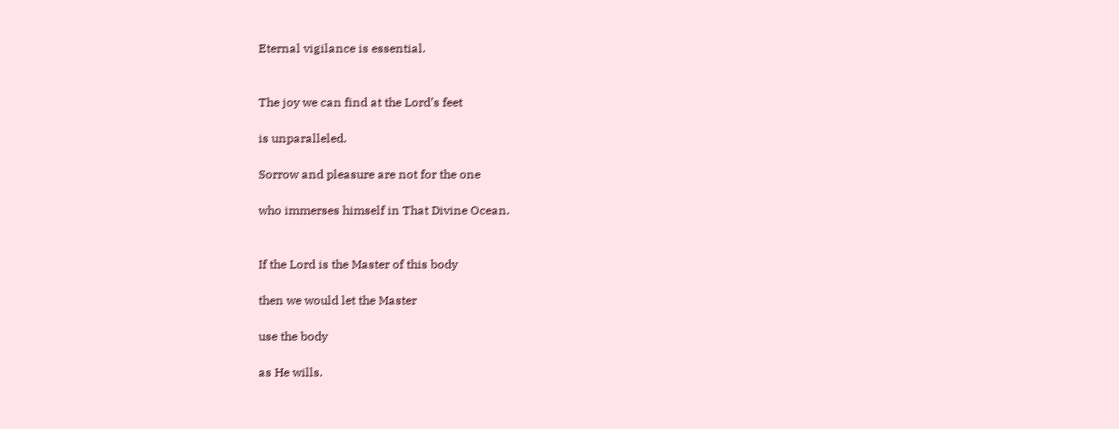Eternal vigilance is essential.


The joy we can find at the Lord’s feet

is unparalleled.

Sorrow and pleasure are not for the one

who immerses himself in That Divine Ocean.


If the Lord is the Master of this body

then we would let the Master

use the body

as He wills.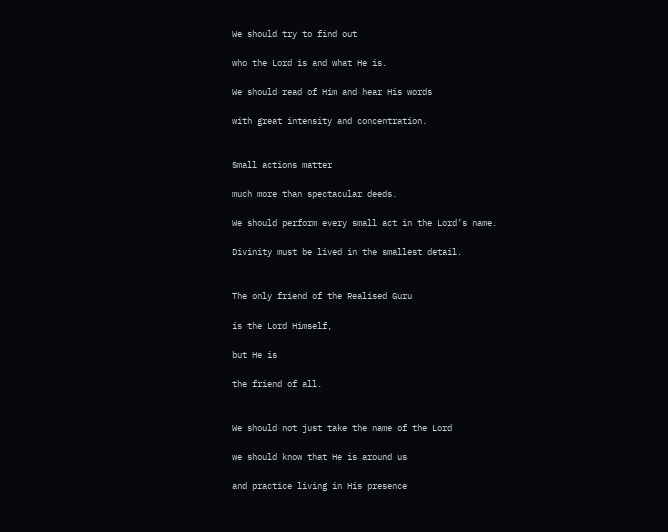We should try to find out

who the Lord is and what He is.

We should read of Him and hear His words

with great intensity and concentration.


Small actions matter

much more than spectacular deeds.

We should perform every small act in the Lord’s name.

Divinity must be lived in the smallest detail.


The only friend of the Realised Guru

is the Lord Himself,

but He is

the friend of all.


We should not just take the name of the Lord

we should know that He is around us

and practice living in His presence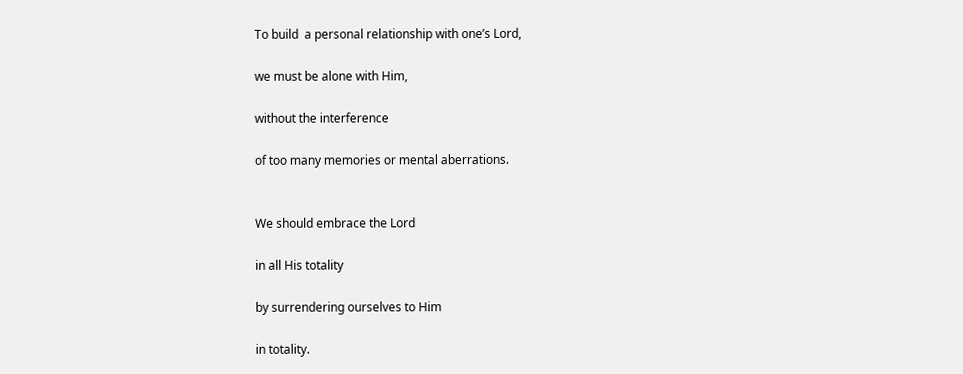To build  a personal relationship with one’s Lord,

we must be alone with Him,

without the interference

of too many memories or mental aberrations.


We should embrace the Lord

in all His totality

by surrendering ourselves to Him

in totality.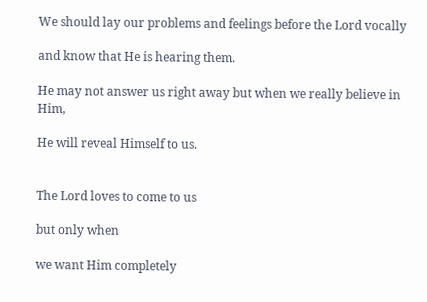We should lay our problems and feelings before the Lord vocally

and know that He is hearing them.

He may not answer us right away but when we really believe in Him,

He will reveal Himself to us.


The Lord loves to come to us

but only when

we want Him completely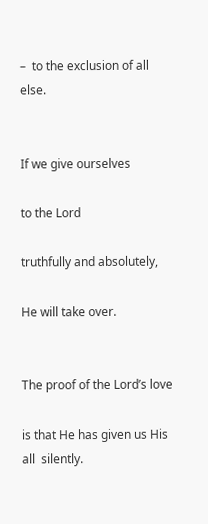–  to the exclusion of all else.


If we give ourselves

to the Lord

truthfully and absolutely,

He will take over.


The proof of the Lord’s love

is that He has given us His all  silently.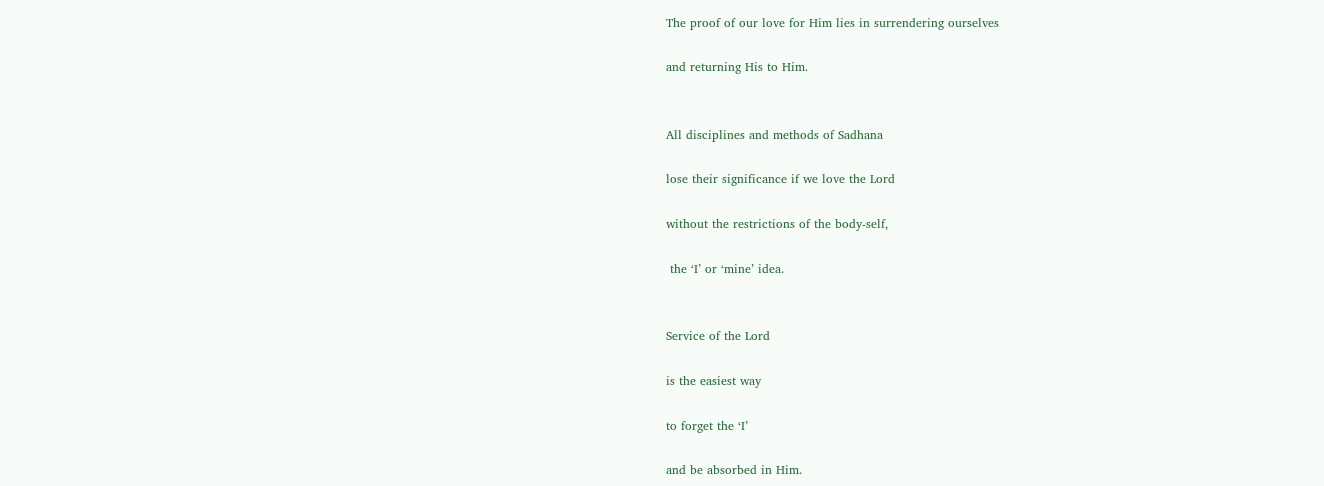The proof of our love for Him lies in surrendering ourselves

and returning His to Him.


All disciplines and methods of Sadhana

lose their significance if we love the Lord

without the restrictions of the body-self,

 the ‘I’ or ‘mine’ idea.


Service of the Lord

is the easiest way

to forget the ‘I’

and be absorbed in Him.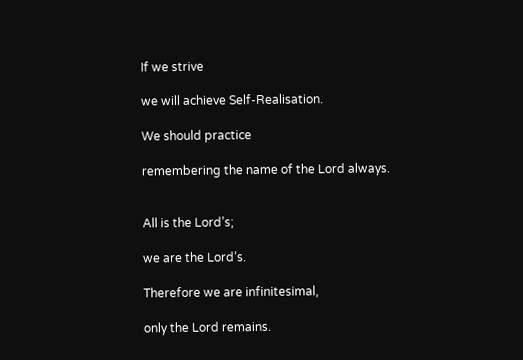If we strive

we will achieve Self-Realisation.

We should practice

remembering the name of the Lord always.


All is the Lord’s;

we are the Lord’s.

Therefore we are infinitesimal,

only the Lord remains.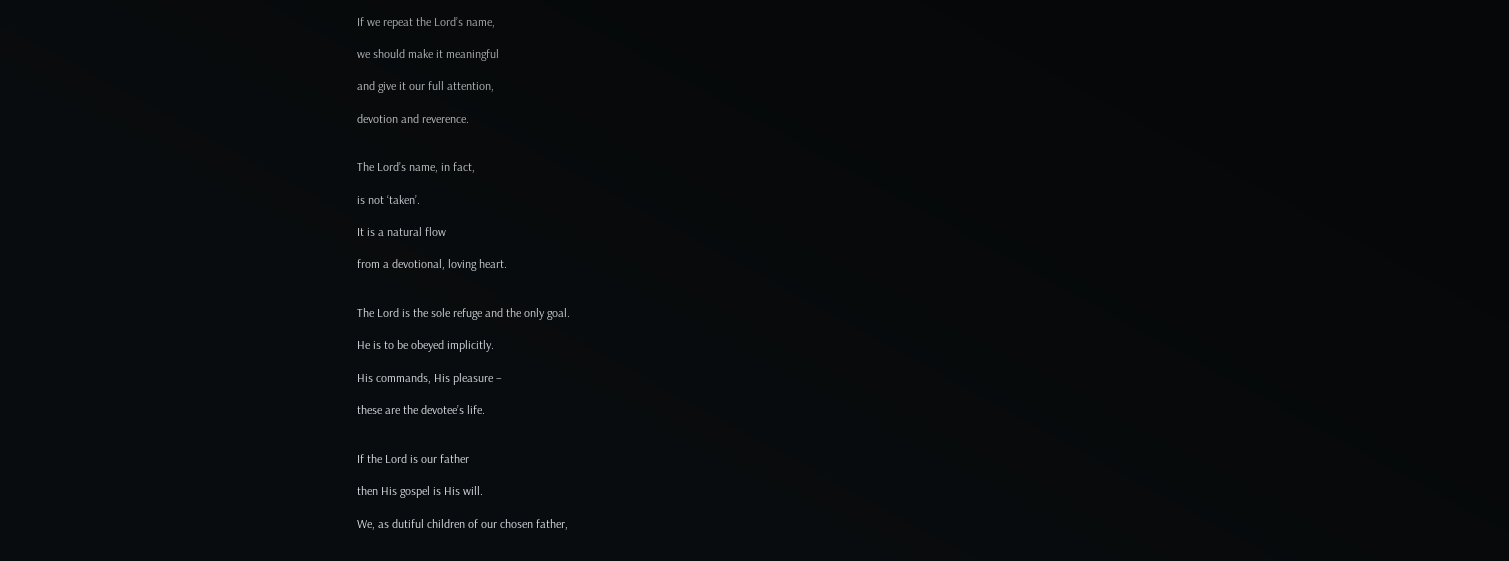If we repeat the Lord’s name,

we should make it meaningful

and give it our full attention,

devotion and reverence.


The Lord’s name, in fact,

is not ‘taken’.

It is a natural flow

from a devotional, loving heart.


The Lord is the sole refuge and the only goal.

He is to be obeyed implicitly.

His commands, His pleasure –

these are the devotee’s life.


If the Lord is our father

then His gospel is His will.

We, as dutiful children of our chosen father,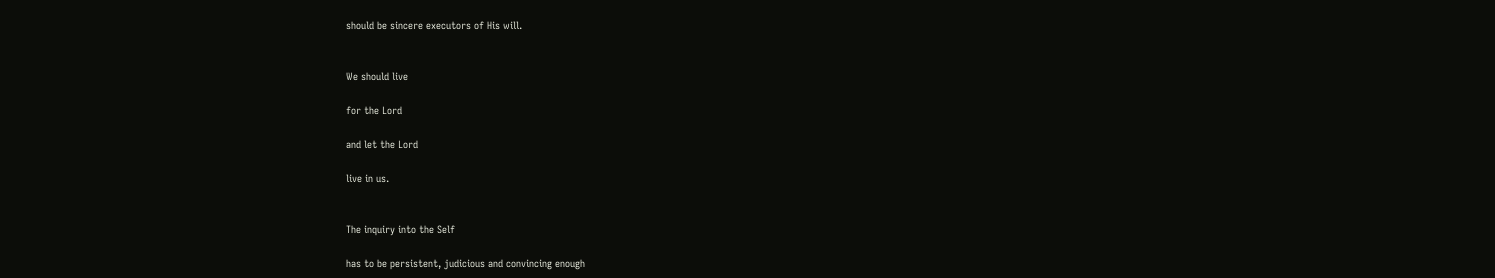should be sincere executors of His will.


We should live

for the Lord

and let the Lord

live in us.


The inquiry into the Self

has to be persistent, judicious and convincing enough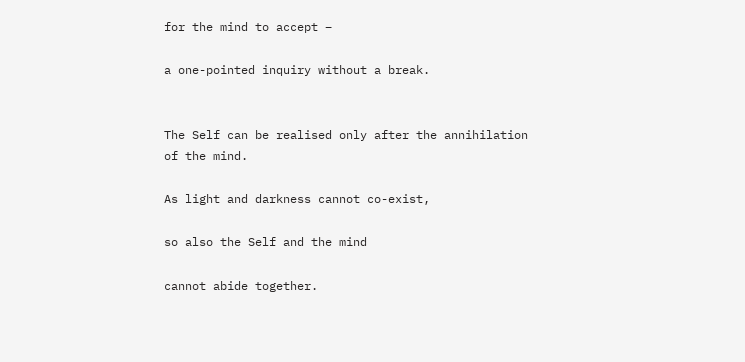for the mind to accept –

a one-pointed inquiry without a break.


The Self can be realised only after the annihilation of the mind.

As light and darkness cannot co-exist,

so also the Self and the mind

cannot abide together.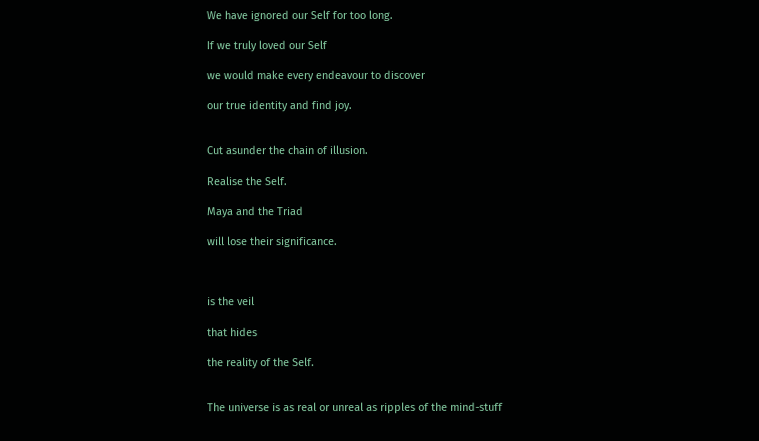We have ignored our Self for too long.

If we truly loved our Self

we would make every endeavour to discover

our true identity and find joy.


Cut asunder the chain of illusion.

Realise the Self.

Maya and the Triad

will lose their significance.



is the veil

that hides

the reality of the Self.


The universe is as real or unreal as ripples of the mind-stuff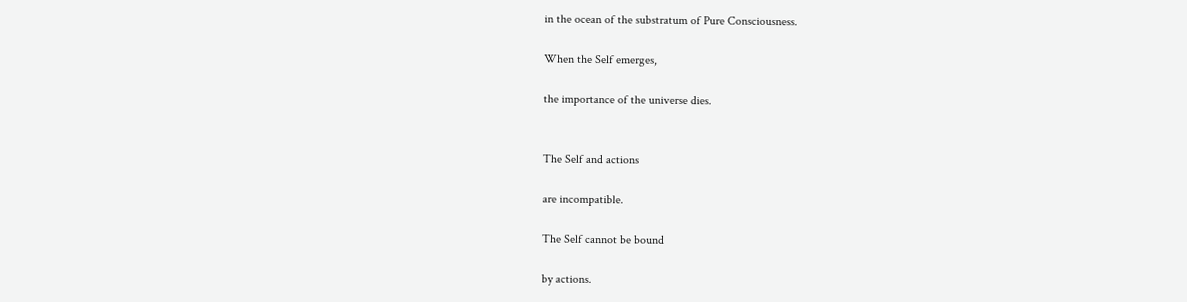in the ocean of the substratum of Pure Consciousness.

When the Self emerges,

the importance of the universe dies.


The Self and actions

are incompatible.

The Self cannot be bound

by actions.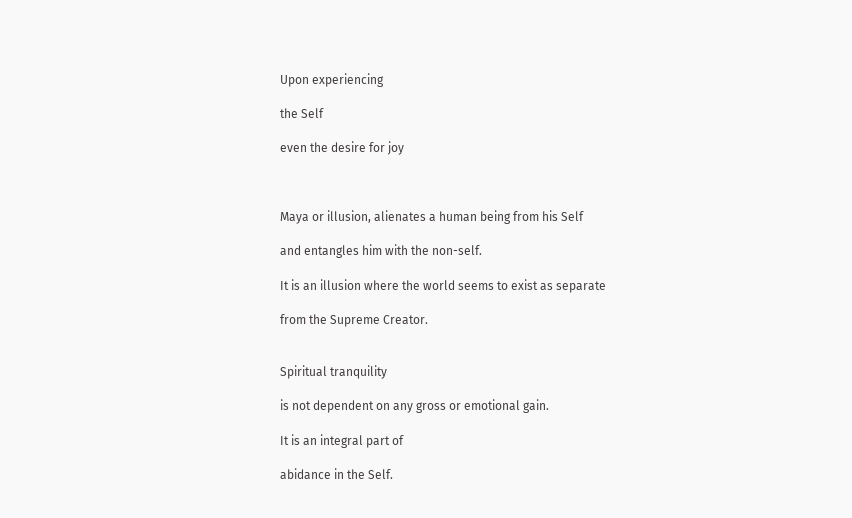Upon experiencing

the Self

even the desire for joy



Maya or illusion, alienates a human being from his Self

and entangles him with the non-self.

It is an illusion where the world seems to exist as separate

from the Supreme Creator.


Spiritual tranquility

is not dependent on any gross or emotional gain.

It is an integral part of

abidance in the Self.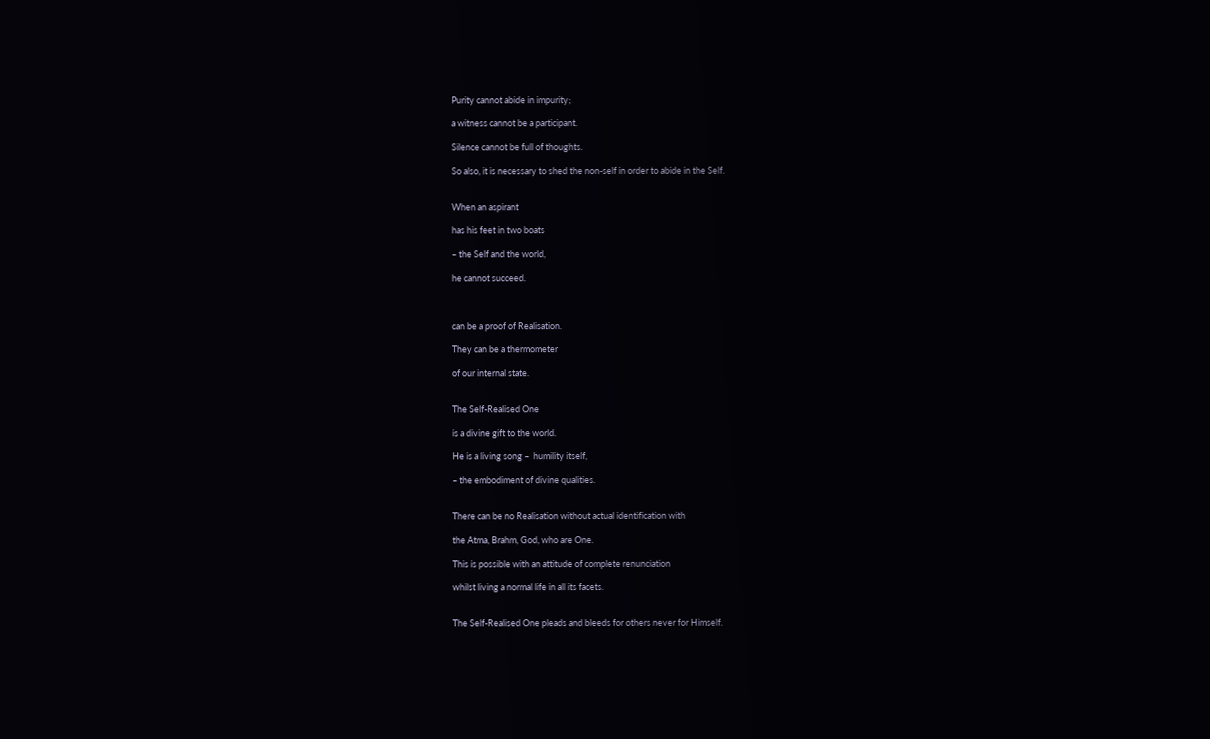Purity cannot abide in impurity;

a witness cannot be a participant.

Silence cannot be full of thoughts.

So also, it is necessary to shed the non-self in order to abide in the Self.


When an aspirant

has his feet in two boats

– the Self and the world,

he cannot succeed.



can be a proof of Realisation.

They can be a thermometer

of our internal state.


The Self-Realised One

is a divine gift to the world.

He is a living song –  humility itself,

– the embodiment of divine qualities.


There can be no Realisation without actual identification with

the Atma, Brahm, God, who are One.

This is possible with an attitude of complete renunciation

whilst living a normal life in all its facets.


The Self-Realised One pleads and bleeds for others never for Himself.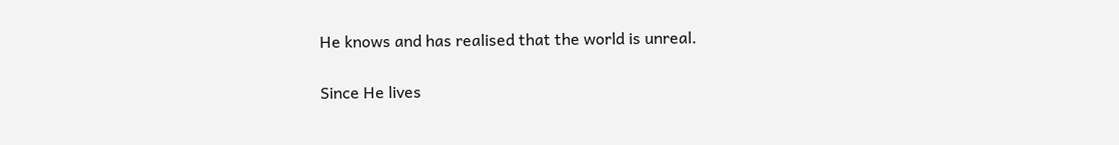He knows and has realised that the world is unreal.

Since He lives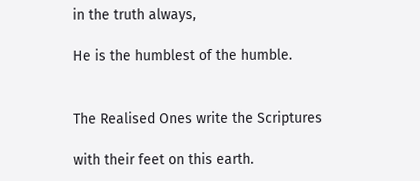in the truth always,

He is the humblest of the humble.


The Realised Ones write the Scriptures

with their feet on this earth.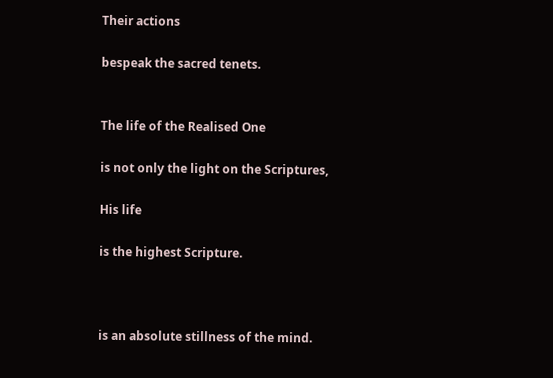Their actions

bespeak the sacred tenets.


The life of the Realised One

is not only the light on the Scriptures,

His life

is the highest Scripture.



is an absolute stillness of the mind.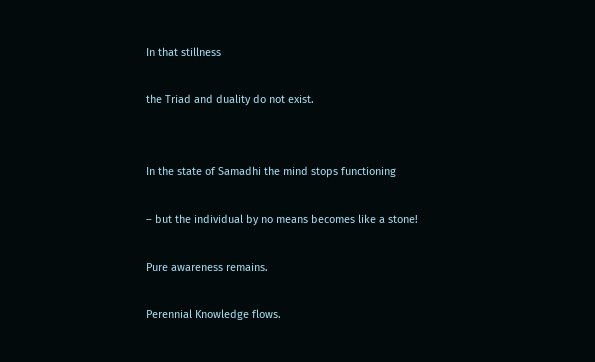In that stillness

the Triad and duality do not exist.


In the state of Samadhi the mind stops functioning

– but the individual by no means becomes like a stone!

Pure awareness remains.

Perennial Knowledge flows.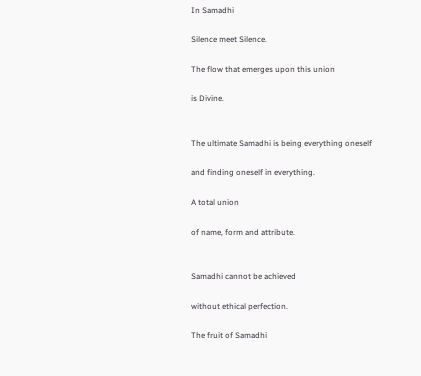In Samadhi

Silence meet Silence.

The flow that emerges upon this union

is Divine.


The ultimate Samadhi is being everything oneself

and finding oneself in everything.

A total union

of name, form and attribute.


Samadhi cannot be achieved

without ethical perfection.

The fruit of Samadhi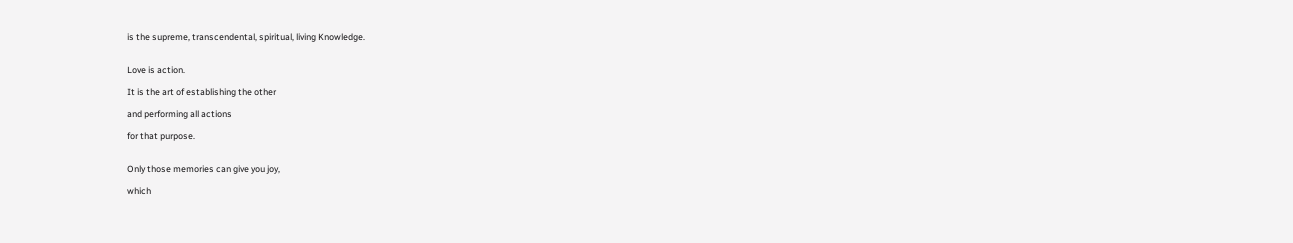is the supreme, transcendental, spiritual, living Knowledge.


Love is action.

It is the art of establishing the other

and performing all actions

for that purpose.


Only those memories can give you joy,

which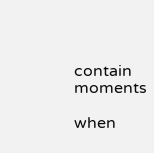contain moments

when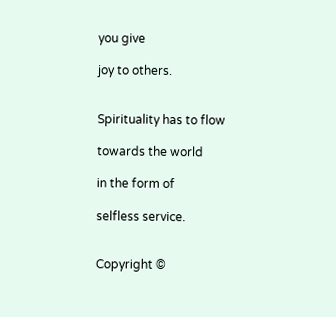you give

joy to others.


Spirituality has to flow

towards the world

in the form of

selfless service.


Copyright ©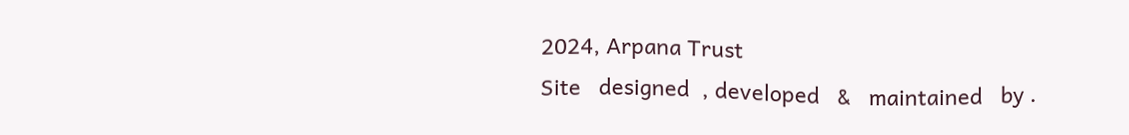2024, Arpana Trust
Site   designed  , developed   &   maintained   by .